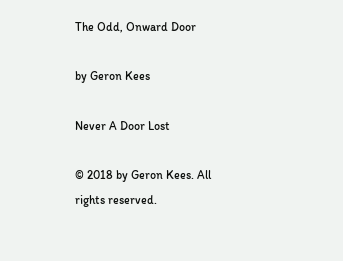The Odd, Onward Door

by Geron Kees

Never A Door Lost

© 2018 by Geron Kees. All rights reserved.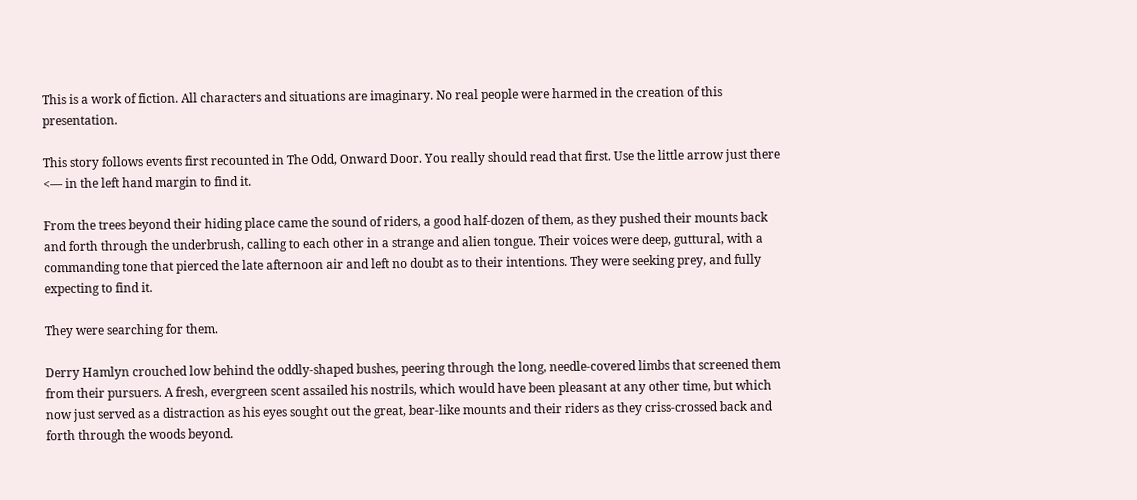This is a work of fiction. All characters and situations are imaginary. No real people were harmed in the creation of this presentation.

This story follows events first recounted in The Odd, Onward Door. You really should read that first. Use the little arrow just there <— in the left hand margin to find it.

From the trees beyond their hiding place came the sound of riders, a good half-dozen of them, as they pushed their mounts back and forth through the underbrush, calling to each other in a strange and alien tongue. Their voices were deep, guttural, with a commanding tone that pierced the late afternoon air and left no doubt as to their intentions. They were seeking prey, and fully expecting to find it.

They were searching for them.

Derry Hamlyn crouched low behind the oddly-shaped bushes, peering through the long, needle-covered limbs that screened them from their pursuers. A fresh, evergreen scent assailed his nostrils, which would have been pleasant at any other time, but which now just served as a distraction as his eyes sought out the great, bear-like mounts and their riders as they criss-crossed back and forth through the woods beyond.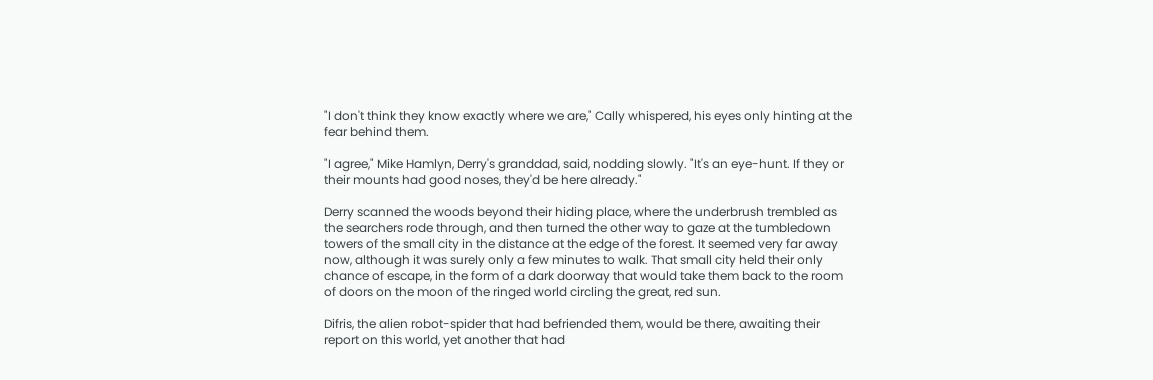"I don't think they know exactly where we are," Cally whispered, his eyes only hinting at the fear behind them.

"I agree," Mike Hamlyn, Derry's granddad, said, nodding slowly. "It's an eye-hunt. If they or their mounts had good noses, they'd be here already."

Derry scanned the woods beyond their hiding place, where the underbrush trembled as the searchers rode through, and then turned the other way to gaze at the tumbledown towers of the small city in the distance at the edge of the forest. It seemed very far away now, although it was surely only a few minutes to walk. That small city held their only chance of escape, in the form of a dark doorway that would take them back to the room of doors on the moon of the ringed world circling the great, red sun.

Difris, the alien robot-spider that had befriended them, would be there, awaiting their report on this world, yet another that had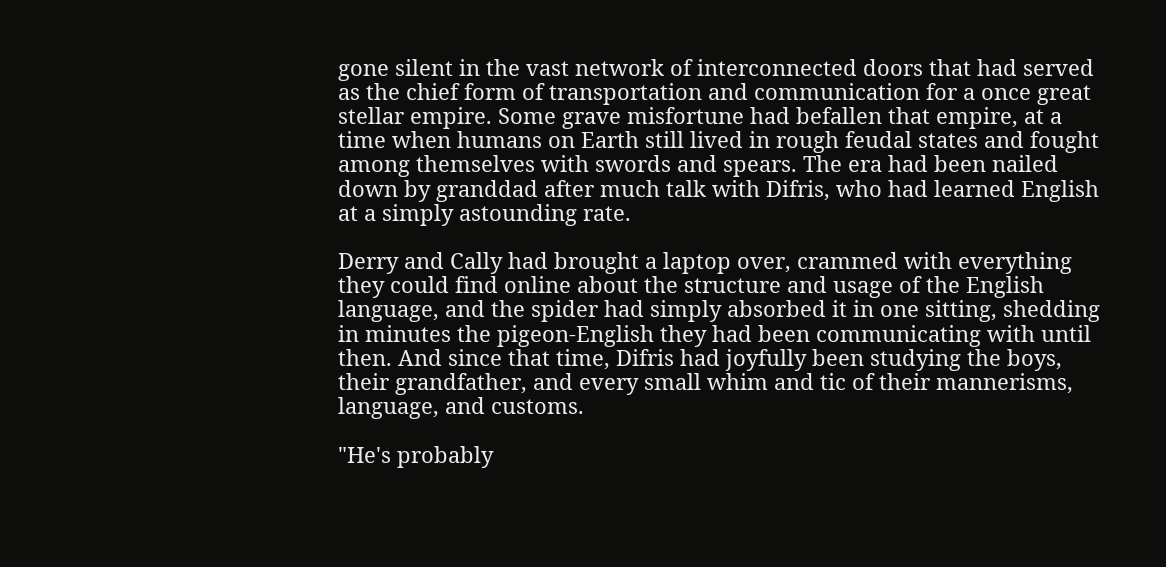gone silent in the vast network of interconnected doors that had served as the chief form of transportation and communication for a once great stellar empire. Some grave misfortune had befallen that empire, at a time when humans on Earth still lived in rough feudal states and fought among themselves with swords and spears. The era had been nailed down by granddad after much talk with Difris, who had learned English at a simply astounding rate.

Derry and Cally had brought a laptop over, crammed with everything they could find online about the structure and usage of the English language, and the spider had simply absorbed it in one sitting, shedding in minutes the pigeon-English they had been communicating with until then. And since that time, Difris had joyfully been studying the boys, their grandfather, and every small whim and tic of their mannerisms, language, and customs.

"He's probably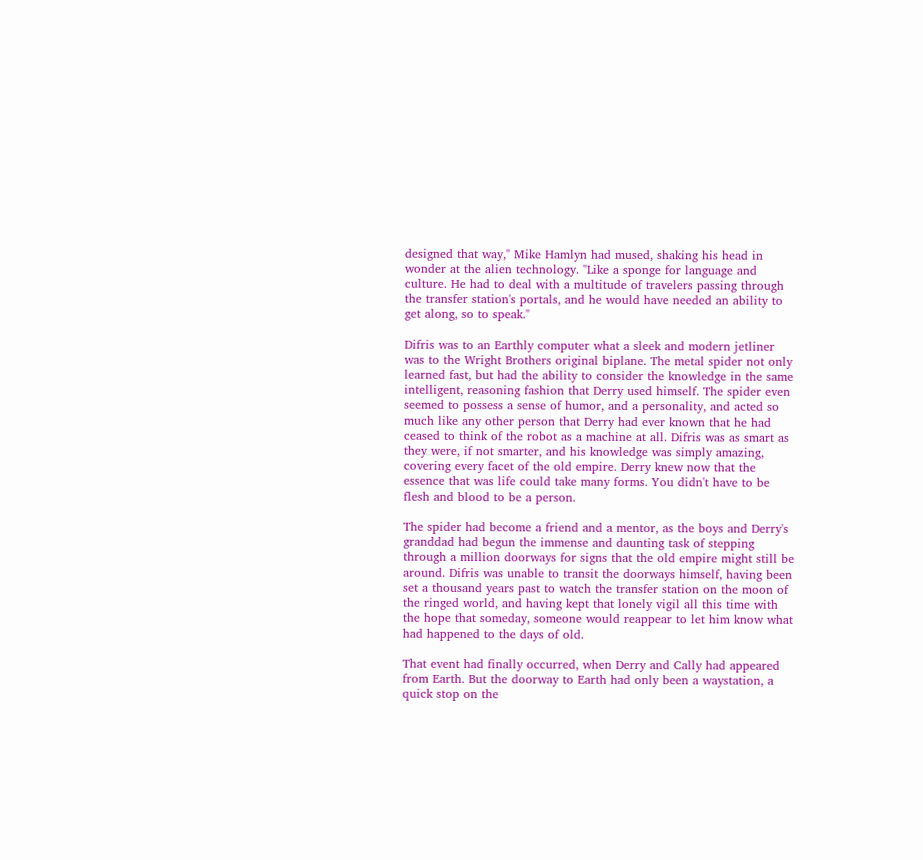designed that way," Mike Hamlyn had mused, shaking his head in wonder at the alien technology. "Like a sponge for language and culture. He had to deal with a multitude of travelers passing through the transfer station's portals, and he would have needed an ability to get along, so to speak."

Difris was to an Earthly computer what a sleek and modern jetliner was to the Wright Brothers original biplane. The metal spider not only learned fast, but had the ability to consider the knowledge in the same intelligent, reasoning fashion that Derry used himself. The spider even seemed to possess a sense of humor, and a personality, and acted so much like any other person that Derry had ever known that he had ceased to think of the robot as a machine at all. Difris was as smart as they were, if not smarter, and his knowledge was simply amazing, covering every facet of the old empire. Derry knew now that the essence that was life could take many forms. You didn't have to be flesh and blood to be a person.

The spider had become a friend and a mentor, as the boys and Derry's granddad had begun the immense and daunting task of stepping through a million doorways for signs that the old empire might still be around. Difris was unable to transit the doorways himself, having been set a thousand years past to watch the transfer station on the moon of the ringed world, and having kept that lonely vigil all this time with the hope that someday, someone would reappear to let him know what had happened to the days of old.

That event had finally occurred, when Derry and Cally had appeared from Earth. But the doorway to Earth had only been a waystation, a quick stop on the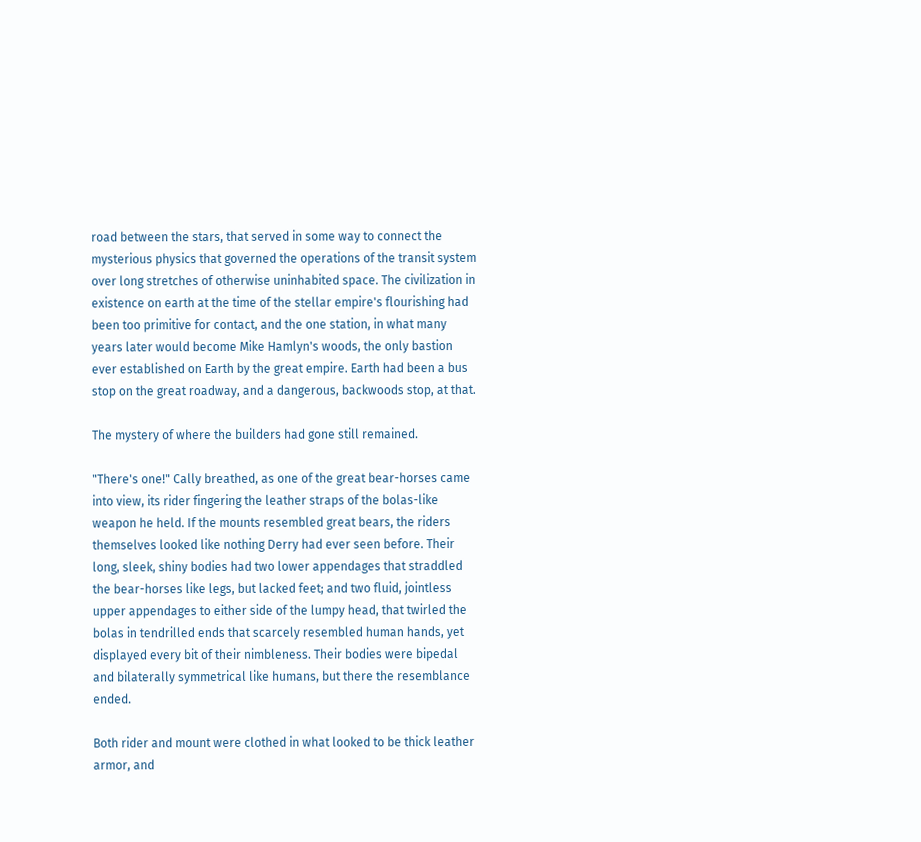road between the stars, that served in some way to connect the mysterious physics that governed the operations of the transit system over long stretches of otherwise uninhabited space. The civilization in existence on earth at the time of the stellar empire's flourishing had been too primitive for contact, and the one station, in what many years later would become Mike Hamlyn's woods, the only bastion ever established on Earth by the great empire. Earth had been a bus stop on the great roadway, and a dangerous, backwoods stop, at that.

The mystery of where the builders had gone still remained.

"There's one!" Cally breathed, as one of the great bear-horses came into view, its rider fingering the leather straps of the bolas-like weapon he held. If the mounts resembled great bears, the riders themselves looked like nothing Derry had ever seen before. Their long, sleek, shiny bodies had two lower appendages that straddled the bear-horses like legs, but lacked feet; and two fluid, jointless upper appendages to either side of the lumpy head, that twirled the bolas in tendrilled ends that scarcely resembled human hands, yet displayed every bit of their nimbleness. Their bodies were bipedal and bilaterally symmetrical like humans, but there the resemblance ended.

Both rider and mount were clothed in what looked to be thick leather armor, and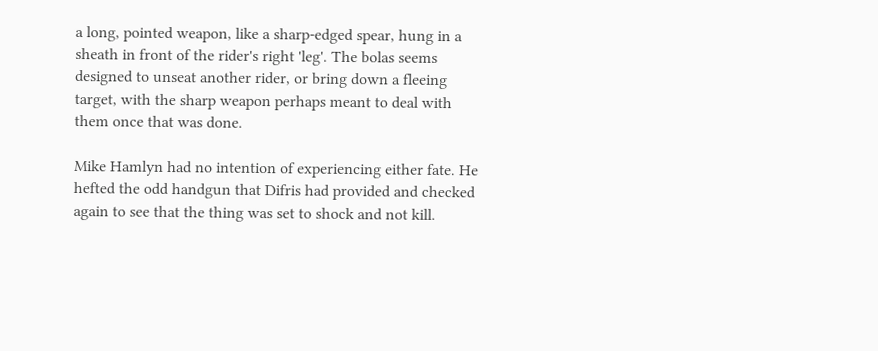a long, pointed weapon, like a sharp-edged spear, hung in a sheath in front of the rider's right 'leg'. The bolas seems designed to unseat another rider, or bring down a fleeing target, with the sharp weapon perhaps meant to deal with them once that was done.

Mike Hamlyn had no intention of experiencing either fate. He hefted the odd handgun that Difris had provided and checked again to see that the thing was set to shock and not kill.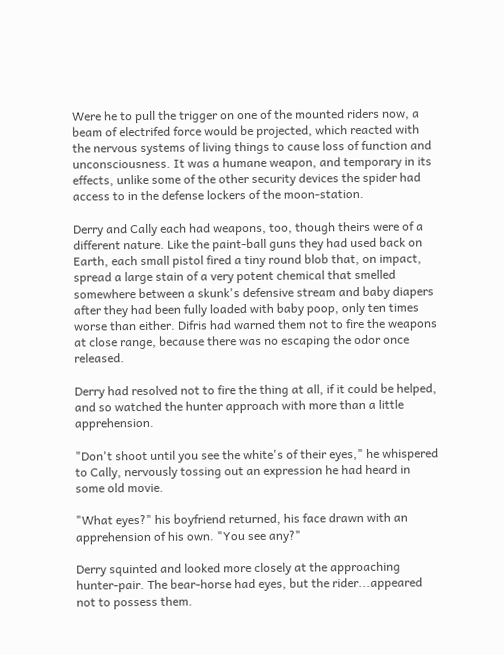Were he to pull the trigger on one of the mounted riders now, a beam of electrifed force would be projected, which reacted with the nervous systems of living things to cause loss of function and unconsciousness. It was a humane weapon, and temporary in its effects, unlike some of the other security devices the spider had access to in the defense lockers of the moon-station.

Derry and Cally each had weapons, too, though theirs were of a different nature. Like the paint-ball guns they had used back on Earth, each small pistol fired a tiny round blob that, on impact, spread a large stain of a very potent chemical that smelled somewhere between a skunk's defensive stream and baby diapers after they had been fully loaded with baby poop, only ten times worse than either. Difris had warned them not to fire the weapons at close range, because there was no escaping the odor once released.

Derry had resolved not to fire the thing at all, if it could be helped, and so watched the hunter approach with more than a little apprehension.

"Don't shoot until you see the white's of their eyes," he whispered to Cally, nervously tossing out an expression he had heard in some old movie.

"What eyes?" his boyfriend returned, his face drawn with an apprehension of his own. "You see any?"

Derry squinted and looked more closely at the approaching hunter-pair. The bear-horse had eyes, but the rider...appeared not to possess them.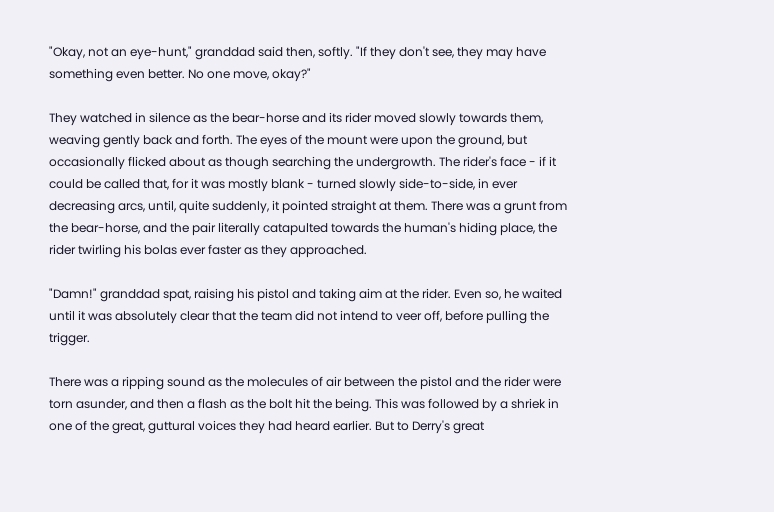"Okay, not an eye-hunt," granddad said then, softly. "If they don't see, they may have something even better. No one move, okay?"

They watched in silence as the bear-horse and its rider moved slowly towards them, weaving gently back and forth. The eyes of the mount were upon the ground, but occasionally flicked about as though searching the undergrowth. The rider's face - if it could be called that, for it was mostly blank - turned slowly side-to-side, in ever decreasing arcs, until, quite suddenly, it pointed straight at them. There was a grunt from the bear-horse, and the pair literally catapulted towards the human's hiding place, the rider twirling his bolas ever faster as they approached.

"Damn!" granddad spat, raising his pistol and taking aim at the rider. Even so, he waited until it was absolutely clear that the team did not intend to veer off, before pulling the trigger.

There was a ripping sound as the molecules of air between the pistol and the rider were torn asunder, and then a flash as the bolt hit the being. This was followed by a shriek in one of the great, guttural voices they had heard earlier. But to Derry's great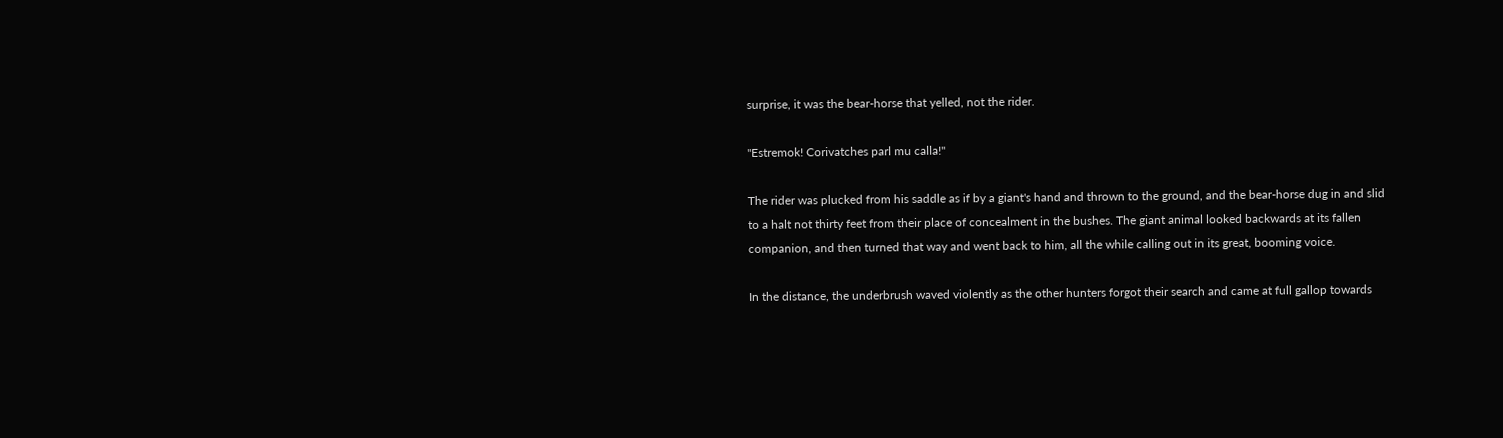surprise, it was the bear-horse that yelled, not the rider.

"Estremok! Corivatches parl mu calla!"

The rider was plucked from his saddle as if by a giant's hand and thrown to the ground, and the bear-horse dug in and slid to a halt not thirty feet from their place of concealment in the bushes. The giant animal looked backwards at its fallen companion, and then turned that way and went back to him, all the while calling out in its great, booming voice.

In the distance, the underbrush waved violently as the other hunters forgot their search and came at full gallop towards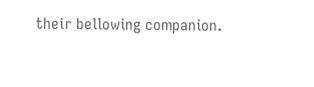their bellowing companion.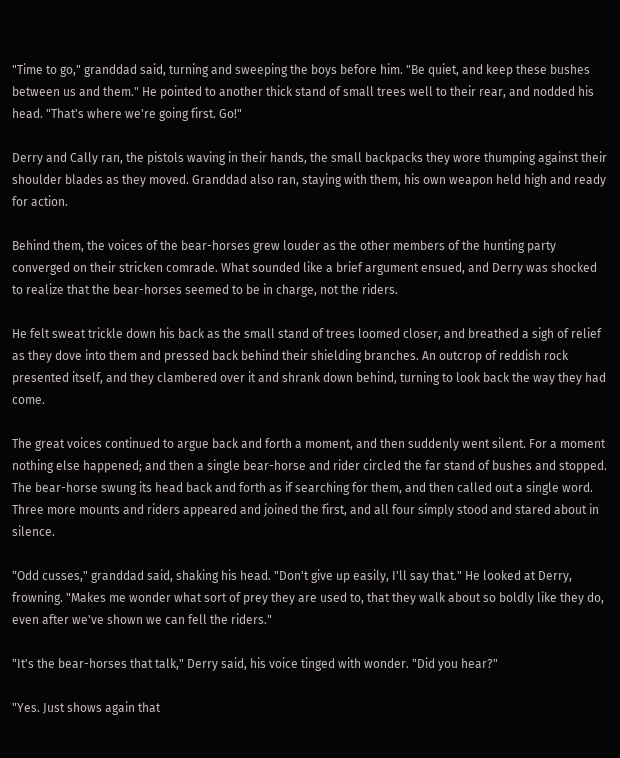"Time to go," granddad said, turning and sweeping the boys before him. "Be quiet, and keep these bushes between us and them." He pointed to another thick stand of small trees well to their rear, and nodded his head. "That's where we're going first. Go!"

Derry and Cally ran, the pistols waving in their hands, the small backpacks they wore thumping against their shoulder blades as they moved. Granddad also ran, staying with them, his own weapon held high and ready for action.

Behind them, the voices of the bear-horses grew louder as the other members of the hunting party converged on their stricken comrade. What sounded like a brief argument ensued, and Derry was shocked to realize that the bear-horses seemed to be in charge, not the riders.

He felt sweat trickle down his back as the small stand of trees loomed closer, and breathed a sigh of relief as they dove into them and pressed back behind their shielding branches. An outcrop of reddish rock presented itself, and they clambered over it and shrank down behind, turning to look back the way they had come.

The great voices continued to argue back and forth a moment, and then suddenly went silent. For a moment nothing else happened; and then a single bear-horse and rider circled the far stand of bushes and stopped. The bear-horse swung its head back and forth as if searching for them, and then called out a single word. Three more mounts and riders appeared and joined the first, and all four simply stood and stared about in silence.

"Odd cusses," granddad said, shaking his head. "Don't give up easily, I'll say that." He looked at Derry, frowning. "Makes me wonder what sort of prey they are used to, that they walk about so boldly like they do, even after we've shown we can fell the riders."

"It's the bear-horses that talk," Derry said, his voice tinged with wonder. "Did you hear?"

"Yes. Just shows again that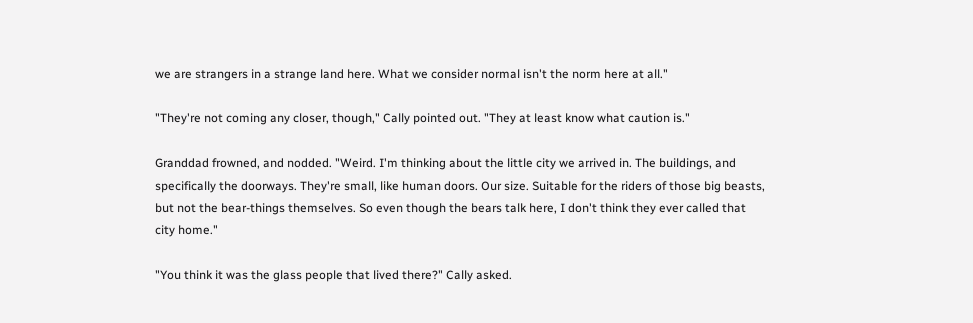we are strangers in a strange land here. What we consider normal isn't the norm here at all."

"They're not coming any closer, though," Cally pointed out. "They at least know what caution is."

Granddad frowned, and nodded. "Weird. I'm thinking about the little city we arrived in. The buildings, and specifically the doorways. They're small, like human doors. Our size. Suitable for the riders of those big beasts, but not the bear-things themselves. So even though the bears talk here, I don't think they ever called that city home."

"You think it was the glass people that lived there?" Cally asked.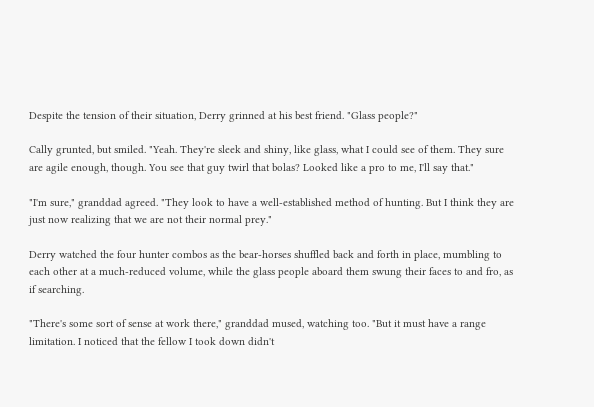Despite the tension of their situation, Derry grinned at his best friend. "Glass people?"

Cally grunted, but smiled. "Yeah. They're sleek and shiny, like glass, what I could see of them. They sure are agile enough, though. You see that guy twirl that bolas? Looked like a pro to me, I'll say that."

"I'm sure," granddad agreed. "They look to have a well-established method of hunting. But I think they are just now realizing that we are not their normal prey."

Derry watched the four hunter combos as the bear-horses shuffled back and forth in place, mumbling to each other at a much-reduced volume, while the glass people aboard them swung their faces to and fro, as if searching.

"There's some sort of sense at work there," granddad mused, watching too. "But it must have a range limitation. I noticed that the fellow I took down didn't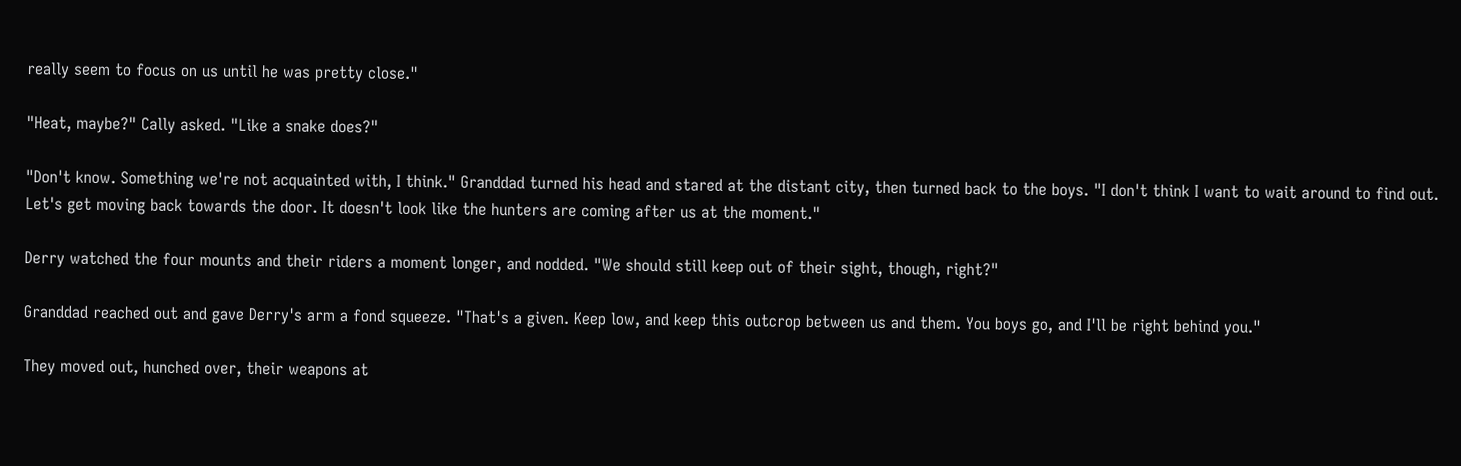really seem to focus on us until he was pretty close."

"Heat, maybe?" Cally asked. "Like a snake does?"

"Don't know. Something we're not acquainted with, I think." Granddad turned his head and stared at the distant city, then turned back to the boys. "I don't think I want to wait around to find out. Let's get moving back towards the door. It doesn't look like the hunters are coming after us at the moment."

Derry watched the four mounts and their riders a moment longer, and nodded. "We should still keep out of their sight, though, right?"

Granddad reached out and gave Derry's arm a fond squeeze. "That's a given. Keep low, and keep this outcrop between us and them. You boys go, and I'll be right behind you."

They moved out, hunched over, their weapons at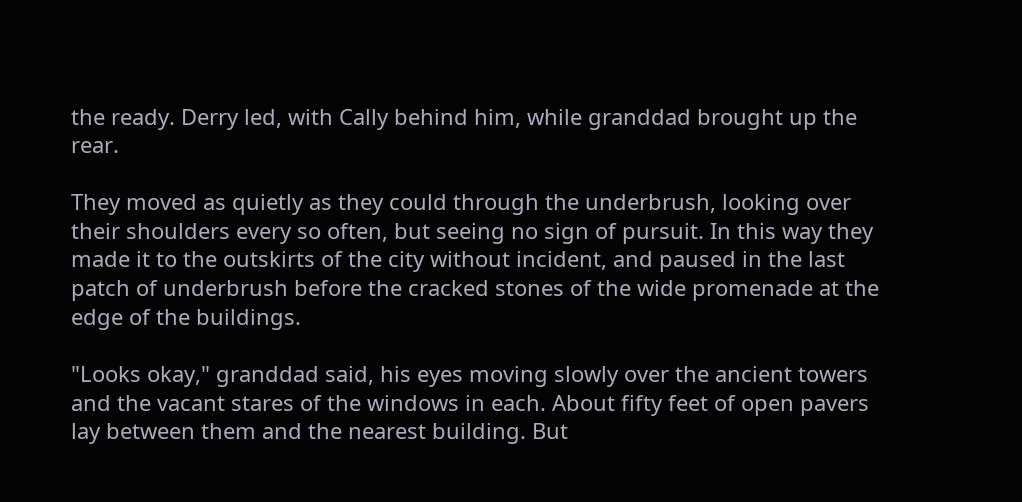the ready. Derry led, with Cally behind him, while granddad brought up the rear.

They moved as quietly as they could through the underbrush, looking over their shoulders every so often, but seeing no sign of pursuit. In this way they made it to the outskirts of the city without incident, and paused in the last patch of underbrush before the cracked stones of the wide promenade at the edge of the buildings.

"Looks okay," granddad said, his eyes moving slowly over the ancient towers and the vacant stares of the windows in each. About fifty feet of open pavers lay between them and the nearest building. But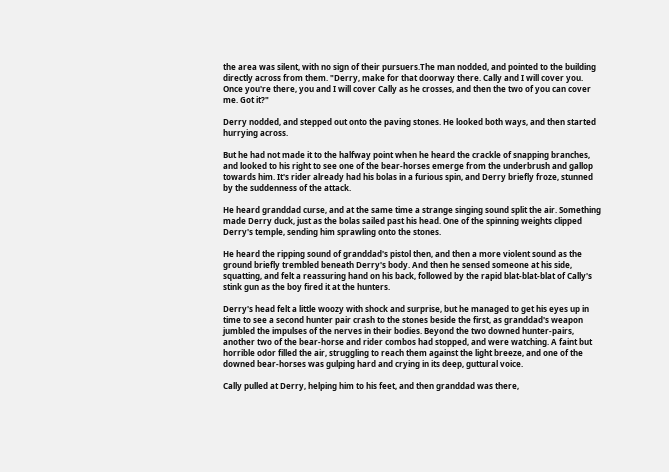the area was silent, with no sign of their pursuers.The man nodded, and pointed to the building directly across from them. "Derry, make for that doorway there. Cally and I will cover you. Once you're there, you and I will cover Cally as he crosses, and then the two of you can cover me. Got it?"

Derry nodded, and stepped out onto the paving stones. He looked both ways, and then started hurrying across.

But he had not made it to the halfway point when he heard the crackle of snapping branches, and looked to his right to see one of the bear-horses emerge from the underbrush and gallop towards him. It's rider already had his bolas in a furious spin, and Derry briefly froze, stunned by the suddenness of the attack.

He heard granddad curse, and at the same time a strange singing sound split the air. Something made Derry duck, just as the bolas sailed past his head. One of the spinning weights clipped Derry's temple, sending him sprawling onto the stones.

He heard the ripping sound of granddad's pistol then, and then a more violent sound as the ground briefly trembled beneath Derry's body. And then he sensed someone at his side, squatting, and felt a reassuring hand on his back, followed by the rapid blat-blat-blat of Cally's stink gun as the boy fired it at the hunters.

Derry's head felt a little woozy with shock and surprise, but he managed to get his eyes up in time to see a second hunter pair crash to the stones beside the first, as granddad's weapon jumbled the impulses of the nerves in their bodies. Beyond the two downed hunter-pairs, another two of the bear-horse and rider combos had stopped, and were watching. A faint but horrible odor filled the air, struggling to reach them against the light breeze, and one of the downed bear-horses was gulping hard and crying in its deep, guttural voice.

Cally pulled at Derry, helping him to his feet, and then granddad was there,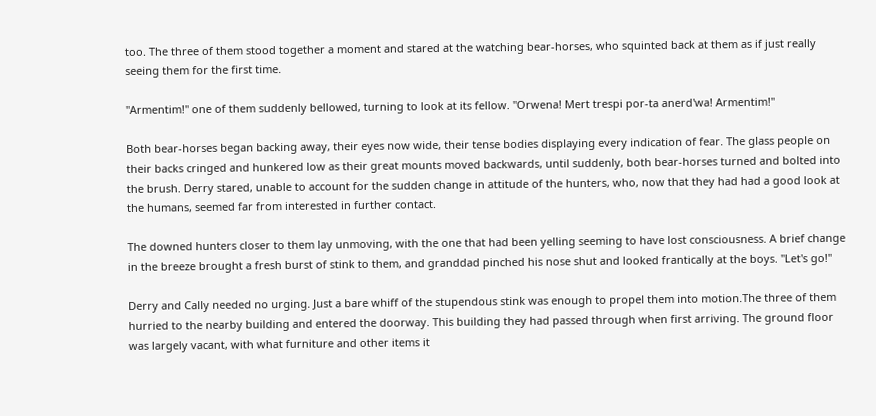too. The three of them stood together a moment and stared at the watching bear-horses, who squinted back at them as if just really seeing them for the first time.

"Armentim!" one of them suddenly bellowed, turning to look at its fellow. "Orwena! Mert trespi por-ta anerd'wa! Armentim!"

Both bear-horses began backing away, their eyes now wide, their tense bodies displaying every indication of fear. The glass people on their backs cringed and hunkered low as their great mounts moved backwards, until suddenly, both bear-horses turned and bolted into the brush. Derry stared, unable to account for the sudden change in attitude of the hunters, who, now that they had had a good look at the humans, seemed far from interested in further contact.

The downed hunters closer to them lay unmoving, with the one that had been yelling seeming to have lost consciousness. A brief change in the breeze brought a fresh burst of stink to them, and granddad pinched his nose shut and looked frantically at the boys. "Let's go!"

Derry and Cally needed no urging. Just a bare whiff of the stupendous stink was enough to propel them into motion.The three of them hurried to the nearby building and entered the doorway. This building they had passed through when first arriving. The ground floor was largely vacant, with what furniture and other items it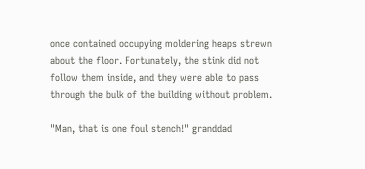once contained occupying moldering heaps strewn about the floor. Fortunately, the stink did not follow them inside, and they were able to pass through the bulk of the building without problem.

"Man, that is one foul stench!" granddad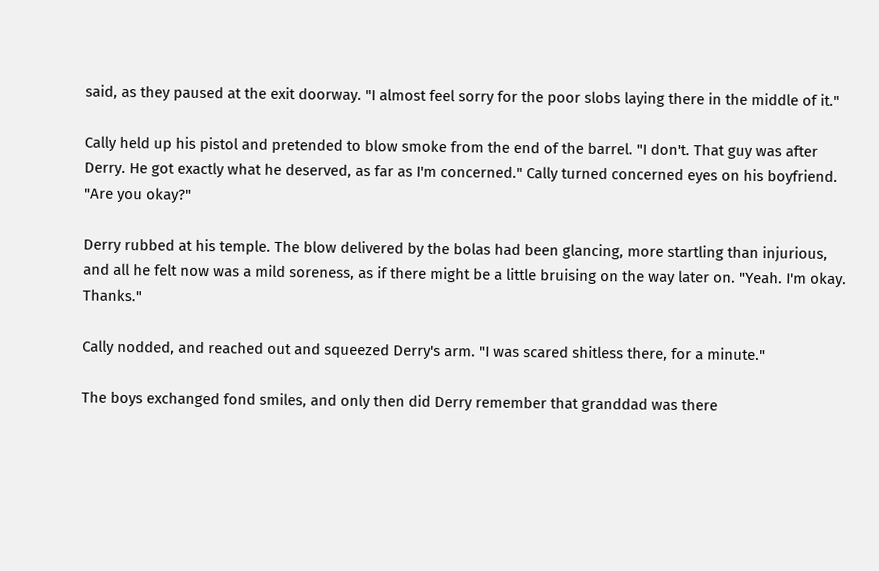said, as they paused at the exit doorway. "I almost feel sorry for the poor slobs laying there in the middle of it."

Cally held up his pistol and pretended to blow smoke from the end of the barrel. "I don't. That guy was after Derry. He got exactly what he deserved, as far as I'm concerned." Cally turned concerned eyes on his boyfriend. "Are you okay?"

Derry rubbed at his temple. The blow delivered by the bolas had been glancing, more startling than injurious, and all he felt now was a mild soreness, as if there might be a little bruising on the way later on. "Yeah. I'm okay. Thanks."

Cally nodded, and reached out and squeezed Derry's arm. "I was scared shitless there, for a minute."

The boys exchanged fond smiles, and only then did Derry remember that granddad was there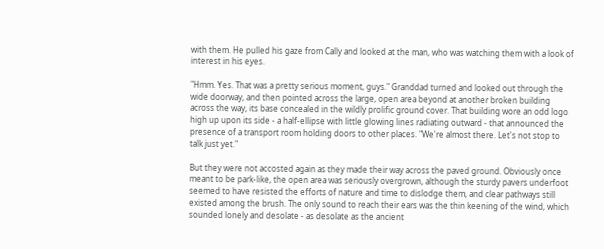with them. He pulled his gaze from Cally and looked at the man, who was watching them with a look of interest in his eyes.

"Hmm. Yes. That was a pretty serious moment, guys." Granddad turned and looked out through the wide doorway, and then pointed across the large, open area beyond at another broken building across the way, its base concealed in the wildly prolific ground cover. That building wore an odd logo high up upon its side - a half-ellipse with little glowing lines radiating outward - that announced the presence of a transport room holding doors to other places. "We're almost there. Let's not stop to talk just yet."

But they were not accosted again as they made their way across the paved ground. Obviously once meant to be park-like, the open area was seriously overgrown, although the sturdy pavers underfoot seemed to have resisted the efforts of nature and time to dislodge them, and clear pathways still existed among the brush. The only sound to reach their ears was the thin keening of the wind, which sounded lonely and desolate - as desolate as the ancient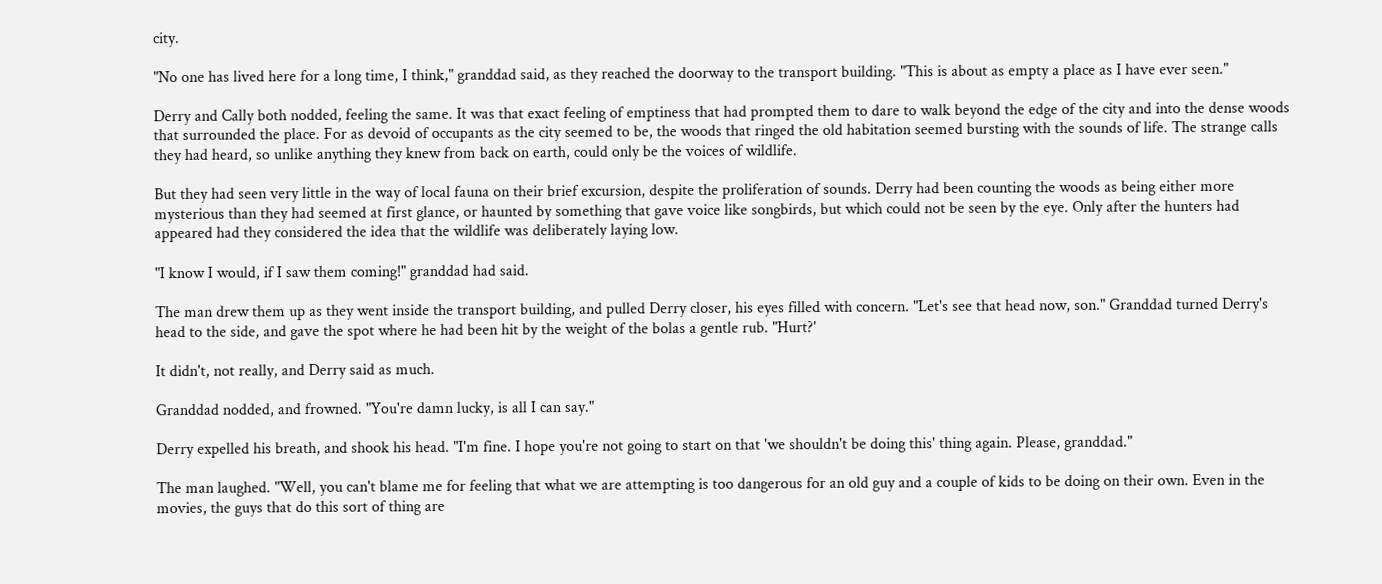city.

"No one has lived here for a long time, I think," granddad said, as they reached the doorway to the transport building. "This is about as empty a place as I have ever seen."

Derry and Cally both nodded, feeling the same. It was that exact feeling of emptiness that had prompted them to dare to walk beyond the edge of the city and into the dense woods that surrounded the place. For as devoid of occupants as the city seemed to be, the woods that ringed the old habitation seemed bursting with the sounds of life. The strange calls they had heard, so unlike anything they knew from back on earth, could only be the voices of wildlife.

But they had seen very little in the way of local fauna on their brief excursion, despite the proliferation of sounds. Derry had been counting the woods as being either more mysterious than they had seemed at first glance, or haunted by something that gave voice like songbirds, but which could not be seen by the eye. Only after the hunters had appeared had they considered the idea that the wildlife was deliberately laying low.

"I know I would, if I saw them coming!" granddad had said.

The man drew them up as they went inside the transport building, and pulled Derry closer, his eyes filled with concern. "Let's see that head now, son." Granddad turned Derry's head to the side, and gave the spot where he had been hit by the weight of the bolas a gentle rub. "Hurt?'

It didn't, not really, and Derry said as much.

Granddad nodded, and frowned. "You're damn lucky, is all I can say."

Derry expelled his breath, and shook his head. "I'm fine. I hope you're not going to start on that 'we shouldn't be doing this' thing again. Please, granddad."

The man laughed. "Well, you can't blame me for feeling that what we are attempting is too dangerous for an old guy and a couple of kids to be doing on their own. Even in the movies, the guys that do this sort of thing are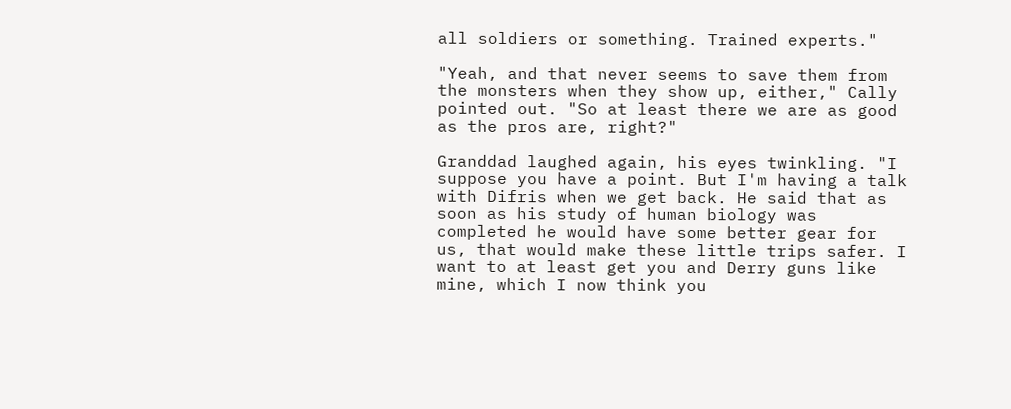all soldiers or something. Trained experts."

"Yeah, and that never seems to save them from the monsters when they show up, either," Cally pointed out. "So at least there we are as good as the pros are, right?"

Granddad laughed again, his eyes twinkling. "I suppose you have a point. But I'm having a talk with Difris when we get back. He said that as soon as his study of human biology was completed he would have some better gear for us, that would make these little trips safer. I want to at least get you and Derry guns like mine, which I now think you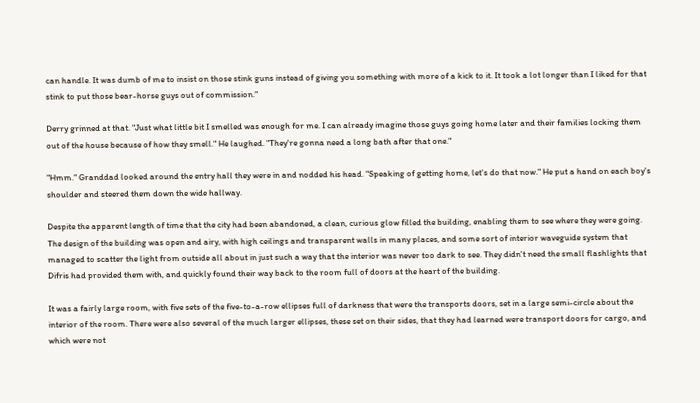can handle. It was dumb of me to insist on those stink guns instead of giving you something with more of a kick to it. It took a lot longer than I liked for that stink to put those bear-horse guys out of commission."

Derry grinned at that. "Just what little bit I smelled was enough for me. I can already imagine those guys going home later and their families locking them out of the house because of how they smell." He laughed. "They're gonna need a long bath after that one."

"Hmm." Granddad looked around the entry hall they were in and nodded his head. "Speaking of getting home, let's do that now." He put a hand on each boy's shoulder and steered them down the wide hallway.

Despite the apparent length of time that the city had been abandoned, a clean, curious glow filled the building, enabling them to see where they were going. The design of the building was open and airy, with high ceilings and transparent walls in many places, and some sort of interior waveguide system that managed to scatter the light from outside all about in just such a way that the interior was never too dark to see. They didn't need the small flashlights that Difris had provided them with, and quickly found their way back to the room full of doors at the heart of the building.

It was a fairly large room, with five sets of the five-to-a-row ellipses full of darkness that were the transports doors, set in a large semi-circle about the interior of the room. There were also several of the much larger ellipses, these set on their sides, that they had learned were transport doors for cargo, and which were not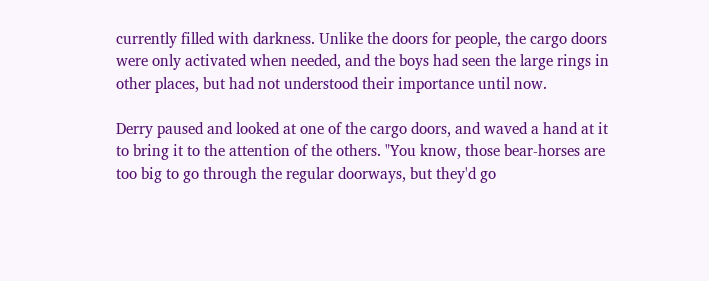currently filled with darkness. Unlike the doors for people, the cargo doors were only activated when needed, and the boys had seen the large rings in other places, but had not understood their importance until now.

Derry paused and looked at one of the cargo doors, and waved a hand at it to bring it to the attention of the others. "You know, those bear-horses are too big to go through the regular doorways, but they'd go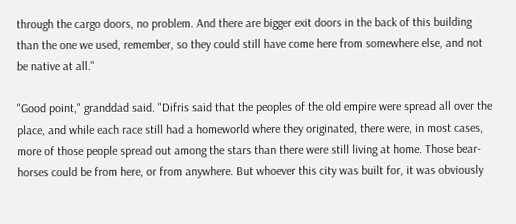through the cargo doors, no problem. And there are bigger exit doors in the back of this building than the one we used, remember, so they could still have come here from somewhere else, and not be native at all."

"Good point," granddad said. "Difris said that the peoples of the old empire were spread all over the place, and while each race still had a homeworld where they originated, there were, in most cases, more of those people spread out among the stars than there were still living at home. Those bear-horses could be from here, or from anywhere. But whoever this city was built for, it was obviously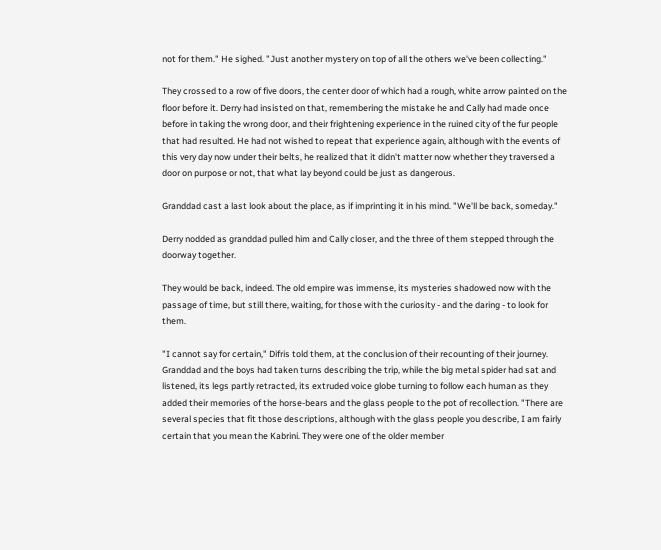not for them." He sighed. "Just another mystery on top of all the others we've been collecting."

They crossed to a row of five doors, the center door of which had a rough, white arrow painted on the floor before it. Derry had insisted on that, remembering the mistake he and Cally had made once before in taking the wrong door, and their frightening experience in the ruined city of the fur people that had resulted. He had not wished to repeat that experience again, although with the events of this very day now under their belts, he realized that it didn't matter now whether they traversed a door on purpose or not, that what lay beyond could be just as dangerous.

Granddad cast a last look about the place, as if imprinting it in his mind. "We'll be back, someday."

Derry nodded as granddad pulled him and Cally closer, and the three of them stepped through the doorway together.

They would be back, indeed. The old empire was immense, its mysteries shadowed now with the passage of time, but still there, waiting, for those with the curiosity - and the daring - to look for them.

"I cannot say for certain," Difris told them, at the conclusion of their recounting of their journey. Granddad and the boys had taken turns describing the trip, while the big metal spider had sat and listened, its legs partly retracted, its extruded voice globe turning to follow each human as they added their memories of the horse-bears and the glass people to the pot of recollection. "There are several species that fit those descriptions, although with the glass people you describe, I am fairly certain that you mean the Kabrini. They were one of the older member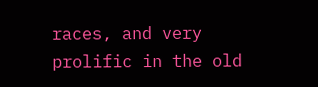races, and very prolific in the old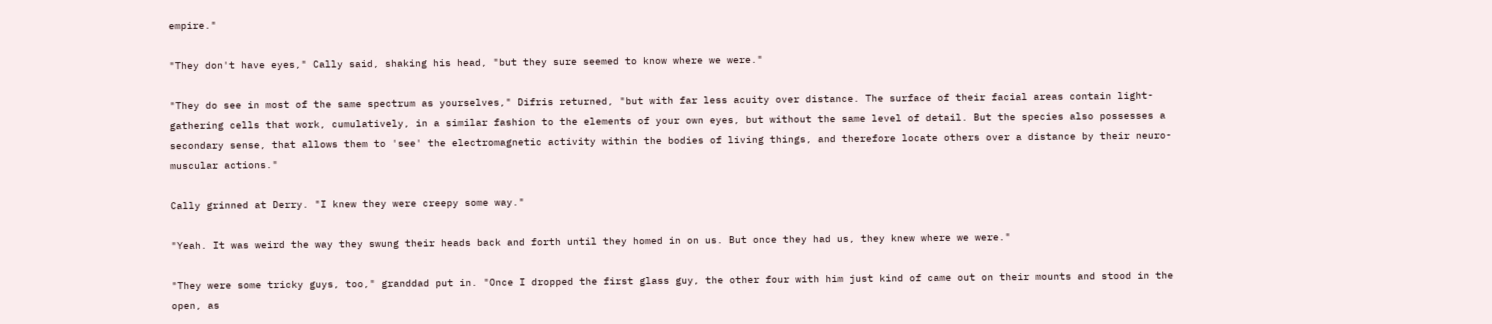empire."

"They don't have eyes," Cally said, shaking his head, "but they sure seemed to know where we were."

"They do see in most of the same spectrum as yourselves," Difris returned, "but with far less acuity over distance. The surface of their facial areas contain light-gathering cells that work, cumulatively, in a similar fashion to the elements of your own eyes, but without the same level of detail. But the species also possesses a secondary sense, that allows them to 'see' the electromagnetic activity within the bodies of living things, and therefore locate others over a distance by their neuro-muscular actions."

Cally grinned at Derry. "I knew they were creepy some way."

"Yeah. It was weird the way they swung their heads back and forth until they homed in on us. But once they had us, they knew where we were."

"They were some tricky guys, too," granddad put in. "Once I dropped the first glass guy, the other four with him just kind of came out on their mounts and stood in the open, as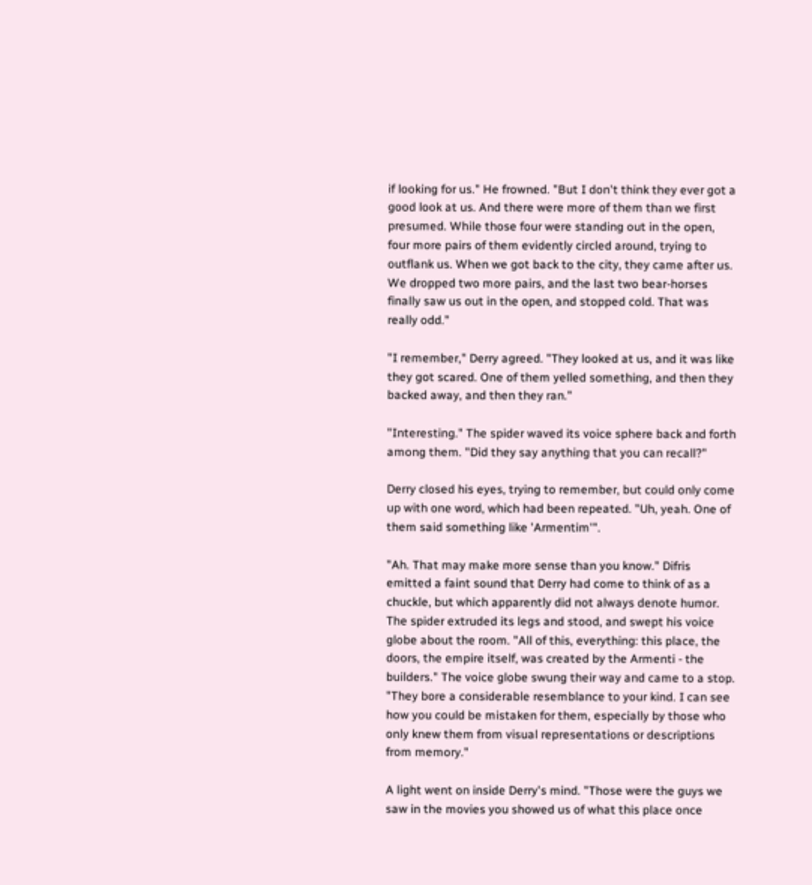if looking for us." He frowned. "But I don't think they ever got a good look at us. And there were more of them than we first presumed. While those four were standing out in the open, four more pairs of them evidently circled around, trying to outflank us. When we got back to the city, they came after us. We dropped two more pairs, and the last two bear-horses finally saw us out in the open, and stopped cold. That was really odd."

"I remember," Derry agreed. "They looked at us, and it was like they got scared. One of them yelled something, and then they backed away, and then they ran."

"Interesting." The spider waved its voice sphere back and forth among them. "Did they say anything that you can recall?"

Derry closed his eyes, trying to remember, but could only come up with one word, which had been repeated. "Uh, yeah. One of them said something like 'Armentim'".

"Ah. That may make more sense than you know." Difris emitted a faint sound that Derry had come to think of as a chuckle, but which apparently did not always denote humor. The spider extruded its legs and stood, and swept his voice globe about the room. "All of this, everything: this place, the doors, the empire itself, was created by the Armenti - the builders." The voice globe swung their way and came to a stop. "They bore a considerable resemblance to your kind. I can see how you could be mistaken for them, especially by those who only knew them from visual representations or descriptions from memory."

A light went on inside Derry's mind. "Those were the guys we saw in the movies you showed us of what this place once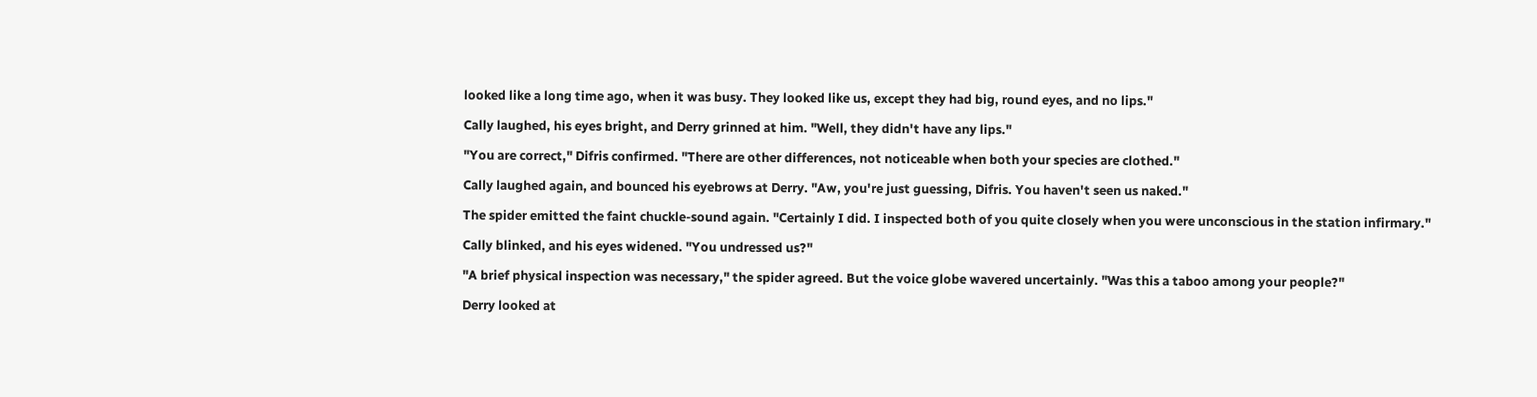looked like a long time ago, when it was busy. They looked like us, except they had big, round eyes, and no lips."

Cally laughed, his eyes bright, and Derry grinned at him. "Well, they didn't have any lips."

"You are correct," Difris confirmed. "There are other differences, not noticeable when both your species are clothed."

Cally laughed again, and bounced his eyebrows at Derry. "Aw, you're just guessing, Difris. You haven't seen us naked."

The spider emitted the faint chuckle-sound again. "Certainly I did. I inspected both of you quite closely when you were unconscious in the station infirmary."

Cally blinked, and his eyes widened. "You undressed us?"

"A brief physical inspection was necessary," the spider agreed. But the voice globe wavered uncertainly. "Was this a taboo among your people?"

Derry looked at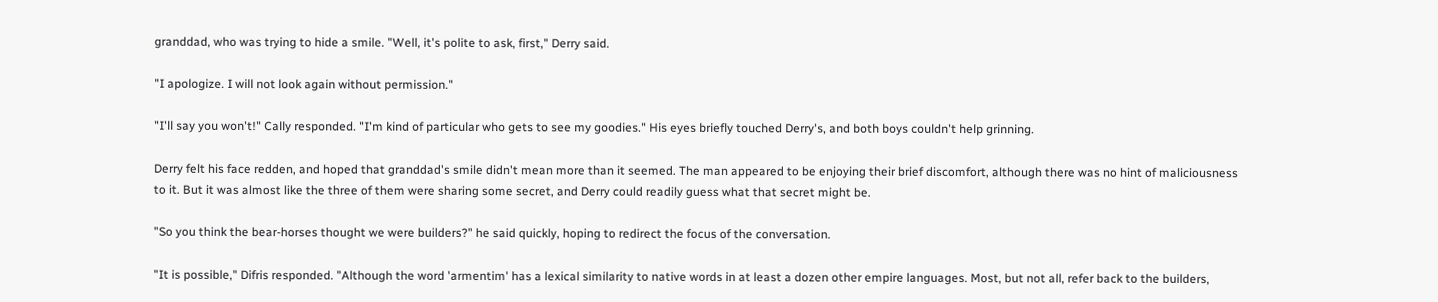granddad, who was trying to hide a smile. "Well, it's polite to ask, first," Derry said.

"I apologize. I will not look again without permission."

"I'll say you won't!" Cally responded. "I'm kind of particular who gets to see my goodies." His eyes briefly touched Derry's, and both boys couldn't help grinning.

Derry felt his face redden, and hoped that granddad's smile didn't mean more than it seemed. The man appeared to be enjoying their brief discomfort, although there was no hint of maliciousness to it. But it was almost like the three of them were sharing some secret, and Derry could readily guess what that secret might be.

"So you think the bear-horses thought we were builders?" he said quickly, hoping to redirect the focus of the conversation.

"It is possible," Difris responded. "Although the word 'armentim' has a lexical similarity to native words in at least a dozen other empire languages. Most, but not all, refer back to the builders,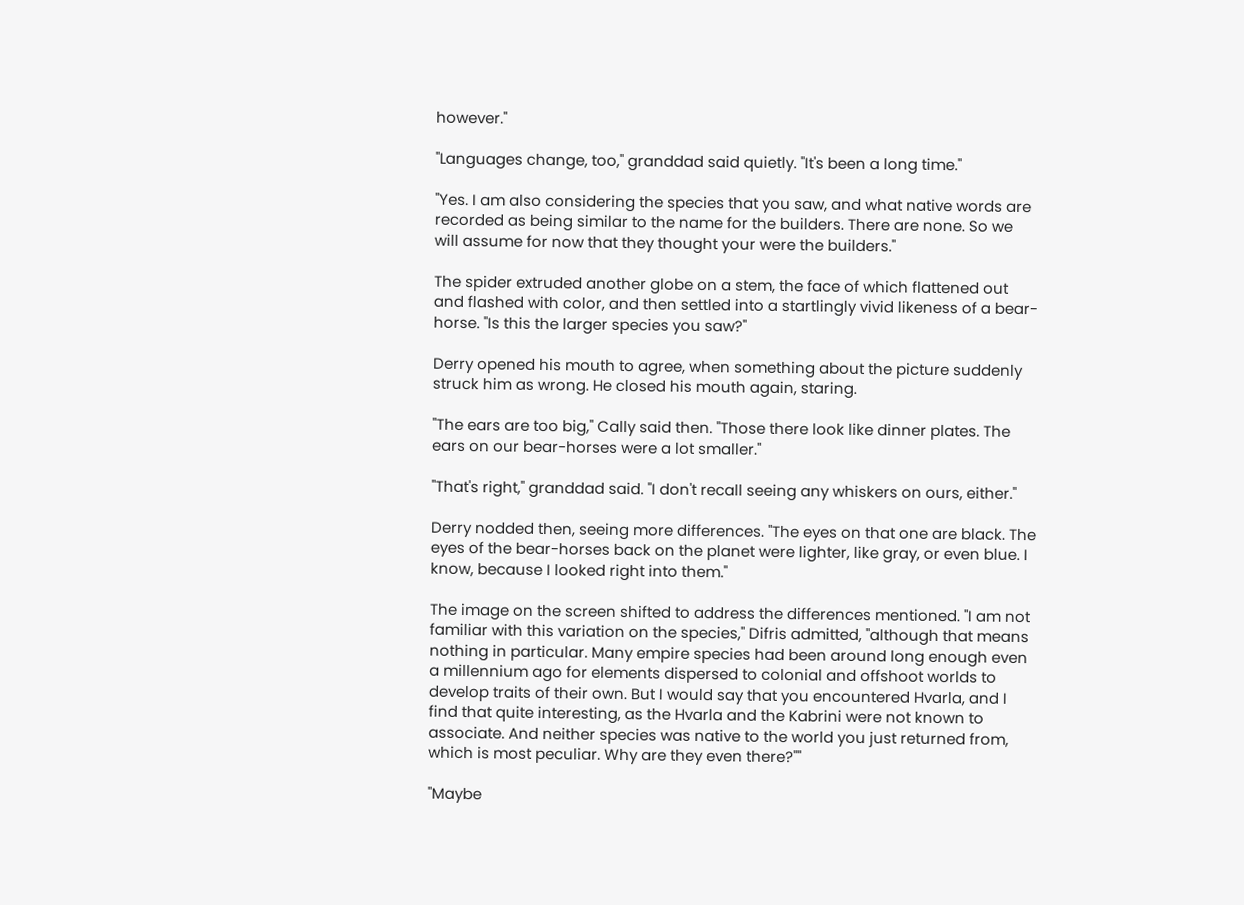however."

"Languages change, too," granddad said quietly. "It's been a long time."

"Yes. I am also considering the species that you saw, and what native words are recorded as being similar to the name for the builders. There are none. So we will assume for now that they thought your were the builders."

The spider extruded another globe on a stem, the face of which flattened out and flashed with color, and then settled into a startlingly vivid likeness of a bear-horse. "Is this the larger species you saw?"

Derry opened his mouth to agree, when something about the picture suddenly struck him as wrong. He closed his mouth again, staring.

"The ears are too big," Cally said then. "Those there look like dinner plates. The ears on our bear-horses were a lot smaller."

"That's right," granddad said. "I don't recall seeing any whiskers on ours, either."

Derry nodded then, seeing more differences. "The eyes on that one are black. The eyes of the bear-horses back on the planet were lighter, like gray, or even blue. I know, because I looked right into them."

The image on the screen shifted to address the differences mentioned. "I am not familiar with this variation on the species," Difris admitted, "although that means nothing in particular. Many empire species had been around long enough even a millennium ago for elements dispersed to colonial and offshoot worlds to develop traits of their own. But I would say that you encountered Hvarla, and I find that quite interesting, as the Hvarla and the Kabrini were not known to associate. And neither species was native to the world you just returned from, which is most peculiar. Why are they even there?""

"Maybe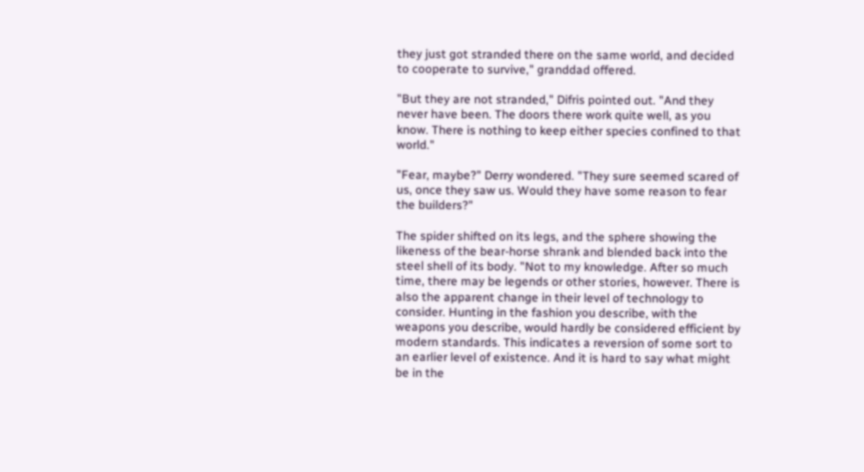they just got stranded there on the same world, and decided to cooperate to survive," granddad offered.

"But they are not stranded," Difris pointed out. "And they never have been. The doors there work quite well, as you know. There is nothing to keep either species confined to that world."

"Fear, maybe?" Derry wondered. "They sure seemed scared of us, once they saw us. Would they have some reason to fear the builders?"

The spider shifted on its legs, and the sphere showing the likeness of the bear-horse shrank and blended back into the steel shell of its body. "Not to my knowledge. After so much time, there may be legends or other stories, however. There is also the apparent change in their level of technology to consider. Hunting in the fashion you describe, with the weapons you describe, would hardly be considered efficient by modern standards. This indicates a reversion of some sort to an earlier level of existence. And it is hard to say what might be in the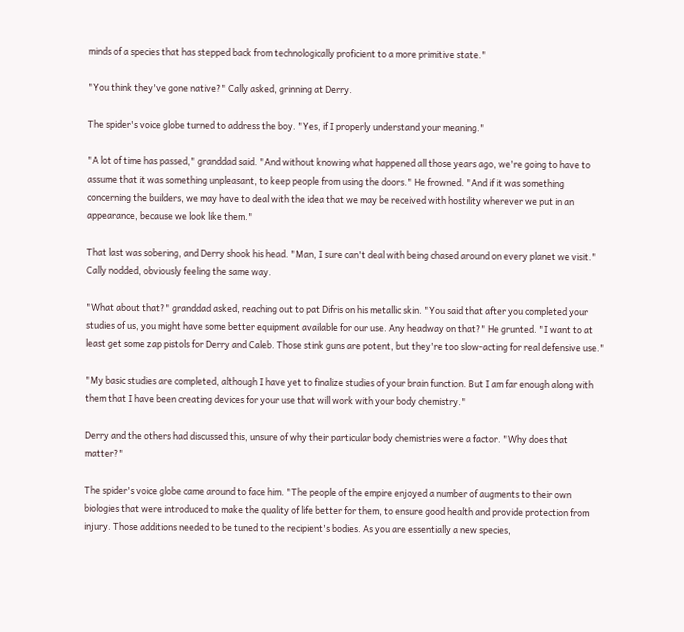minds of a species that has stepped back from technologically proficient to a more primitive state."

"You think they've gone native?" Cally asked, grinning at Derry.

The spider's voice globe turned to address the boy. "Yes, if I properly understand your meaning."

"A lot of time has passed," granddad said. "And without knowing what happened all those years ago, we're going to have to assume that it was something unpleasant, to keep people from using the doors." He frowned. "And if it was something concerning the builders, we may have to deal with the idea that we may be received with hostility wherever we put in an appearance, because we look like them."

That last was sobering, and Derry shook his head. "Man, I sure can't deal with being chased around on every planet we visit." Cally nodded, obviously feeling the same way.

"What about that?" granddad asked, reaching out to pat Difris on his metallic skin. "You said that after you completed your studies of us, you might have some better equipment available for our use. Any headway on that?" He grunted. "I want to at least get some zap pistols for Derry and Caleb. Those stink guns are potent, but they're too slow-acting for real defensive use."

"My basic studies are completed, although I have yet to finalize studies of your brain function. But I am far enough along with them that I have been creating devices for your use that will work with your body chemistry."

Derry and the others had discussed this, unsure of why their particular body chemistries were a factor. "Why does that matter?"

The spider's voice globe came around to face him. "The people of the empire enjoyed a number of augments to their own biologies that were introduced to make the quality of life better for them, to ensure good health and provide protection from injury. Those additions needed to be tuned to the recipient's bodies. As you are essentially a new species,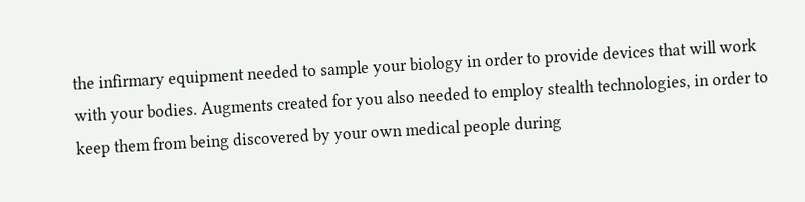the infirmary equipment needed to sample your biology in order to provide devices that will work with your bodies. Augments created for you also needed to employ stealth technologies, in order to keep them from being discovered by your own medical people during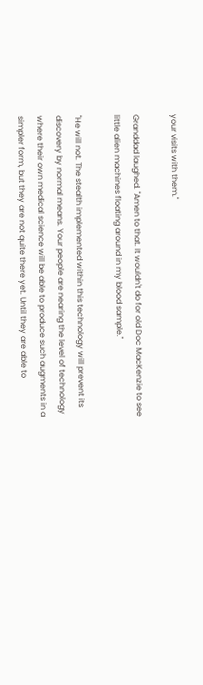your visits with them."

Granddad laughed. "Amen to that. It wouldn't do for old Doc MacKenzie to see little alien machines floating around in my blood sample."

"He will not. The stealth implemented within this technology will prevent its discovery by normal means. Your people are nearing the level of technology where their own medical science will be able to produce such augments in a simpler form, but they are not quite there yet. Until they are able to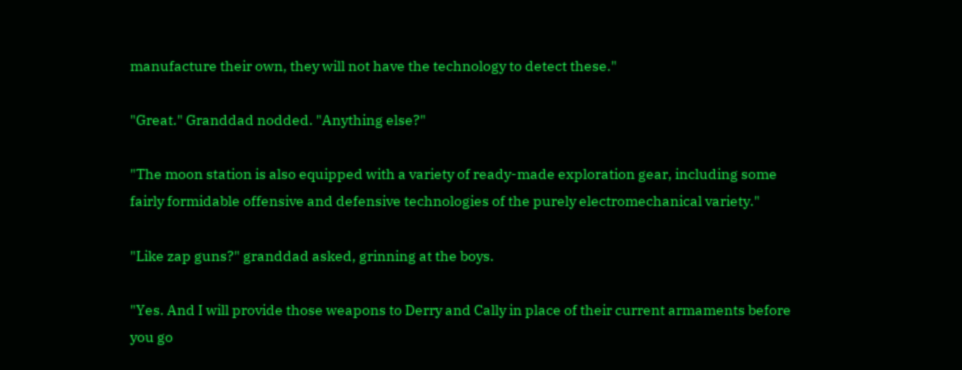manufacture their own, they will not have the technology to detect these."

"Great." Granddad nodded. "Anything else?"

"The moon station is also equipped with a variety of ready-made exploration gear, including some fairly formidable offensive and defensive technologies of the purely electromechanical variety."

"Like zap guns?" granddad asked, grinning at the boys.

"Yes. And I will provide those weapons to Derry and Cally in place of their current armaments before you go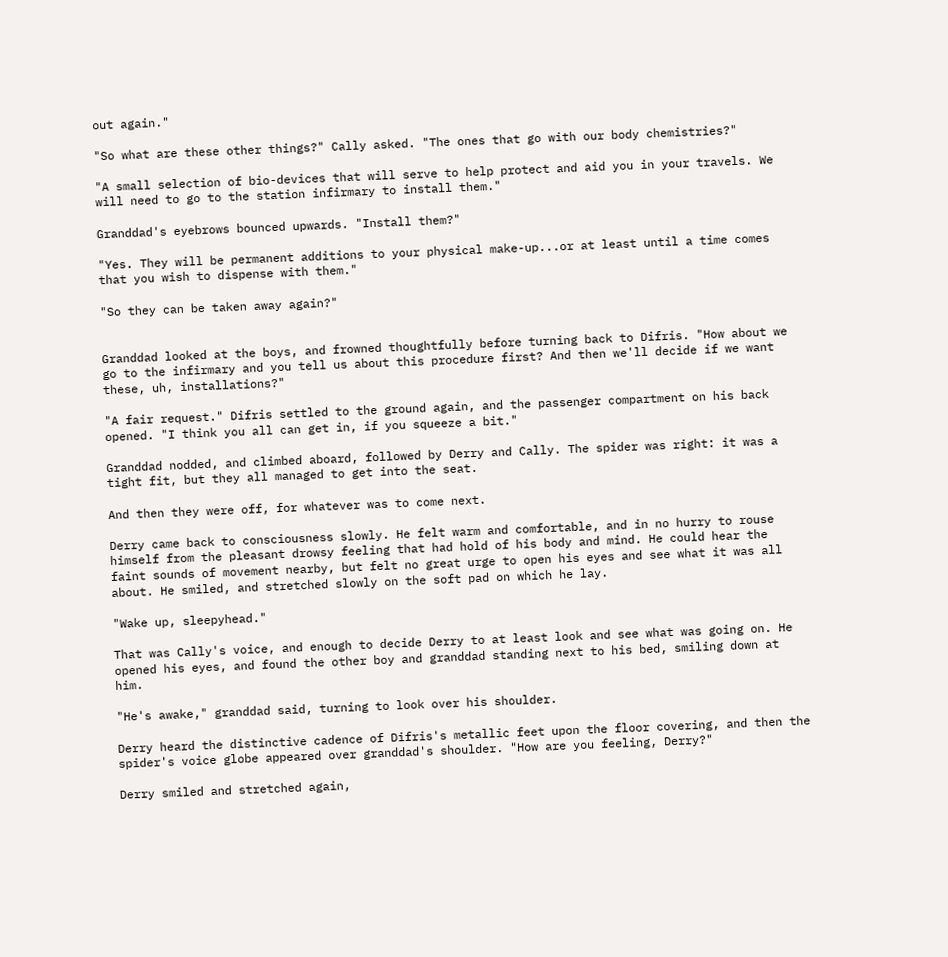out again."

"So what are these other things?" Cally asked. "The ones that go with our body chemistries?"

"A small selection of bio-devices that will serve to help protect and aid you in your travels. We will need to go to the station infirmary to install them."

Granddad's eyebrows bounced upwards. "Install them?"

"Yes. They will be permanent additions to your physical make-up...or at least until a time comes that you wish to dispense with them."

"So they can be taken away again?"


Granddad looked at the boys, and frowned thoughtfully before turning back to Difris. "How about we go to the infirmary and you tell us about this procedure first? And then we'll decide if we want these, uh, installations?"

"A fair request." Difris settled to the ground again, and the passenger compartment on his back opened. "I think you all can get in, if you squeeze a bit."

Granddad nodded, and climbed aboard, followed by Derry and Cally. The spider was right: it was a tight fit, but they all managed to get into the seat.

And then they were off, for whatever was to come next.

Derry came back to consciousness slowly. He felt warm and comfortable, and in no hurry to rouse himself from the pleasant drowsy feeling that had hold of his body and mind. He could hear the faint sounds of movement nearby, but felt no great urge to open his eyes and see what it was all about. He smiled, and stretched slowly on the soft pad on which he lay.

"Wake up, sleepyhead."

That was Cally's voice, and enough to decide Derry to at least look and see what was going on. He opened his eyes, and found the other boy and granddad standing next to his bed, smiling down at him.

"He's awake," granddad said, turning to look over his shoulder.

Derry heard the distinctive cadence of Difris's metallic feet upon the floor covering, and then the spider's voice globe appeared over granddad's shoulder. "How are you feeling, Derry?"

Derry smiled and stretched again,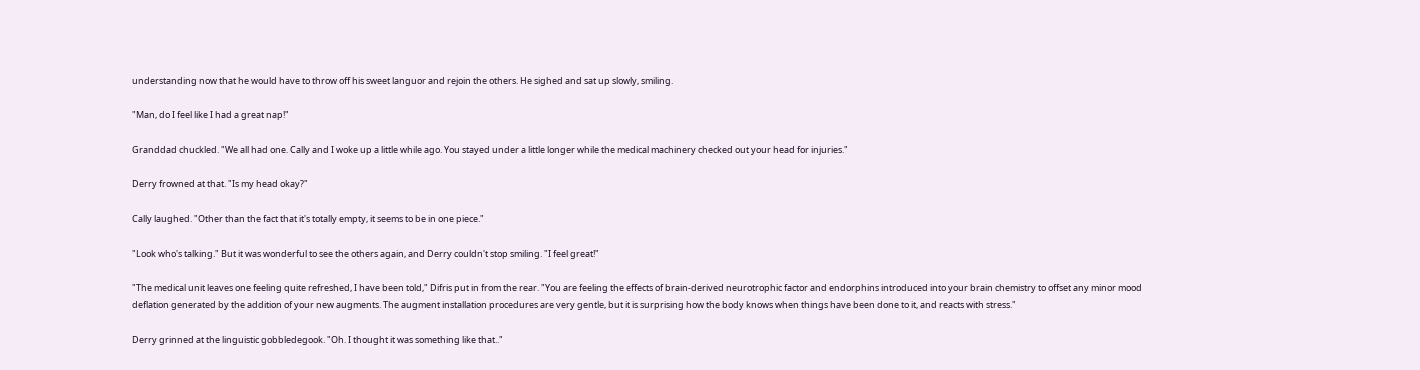understanding now that he would have to throw off his sweet languor and rejoin the others. He sighed and sat up slowly, smiling.

"Man, do I feel like I had a great nap!"

Granddad chuckled. "We all had one. Cally and I woke up a little while ago. You stayed under a little longer while the medical machinery checked out your head for injuries."

Derry frowned at that. "Is my head okay?"

Cally laughed. "Other than the fact that it's totally empty, it seems to be in one piece."

"Look who's talking." But it was wonderful to see the others again, and Derry couldn't stop smiling. "I feel great!"

"The medical unit leaves one feeling quite refreshed, I have been told," Difris put in from the rear. "You are feeling the effects of brain-derived neurotrophic factor and endorphins introduced into your brain chemistry to offset any minor mood deflation generated by the addition of your new augments. The augment installation procedures are very gentle, but it is surprising how the body knows when things have been done to it, and reacts with stress."

Derry grinned at the linguistic gobbledegook. "Oh. I thought it was something like that.."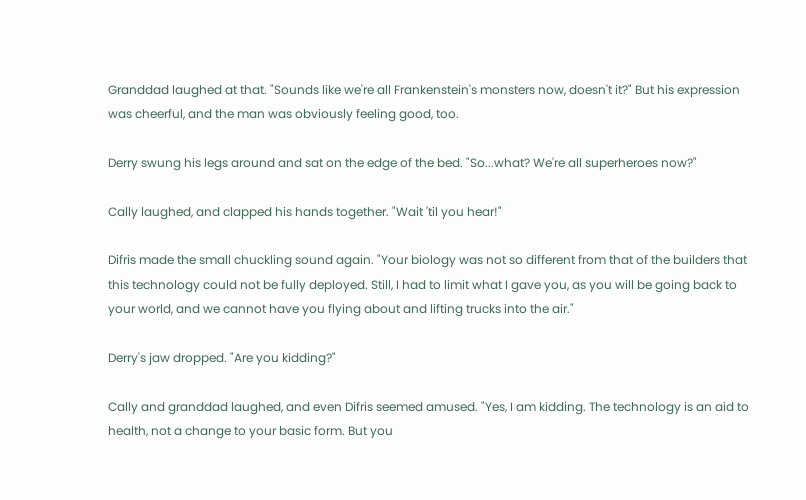Granddad laughed at that. "Sounds like we're all Frankenstein's monsters now, doesn't it?" But his expression was cheerful, and the man was obviously feeling good, too.

Derry swung his legs around and sat on the edge of the bed. "So...what? We're all superheroes now?"

Cally laughed, and clapped his hands together. "Wait 'til you hear!"

Difris made the small chuckling sound again. "Your biology was not so different from that of the builders that this technology could not be fully deployed. Still, I had to limit what I gave you, as you will be going back to your world, and we cannot have you flying about and lifting trucks into the air."

Derry's jaw dropped. "Are you kidding?"

Cally and granddad laughed, and even Difris seemed amused. "Yes, I am kidding. The technology is an aid to health, not a change to your basic form. But you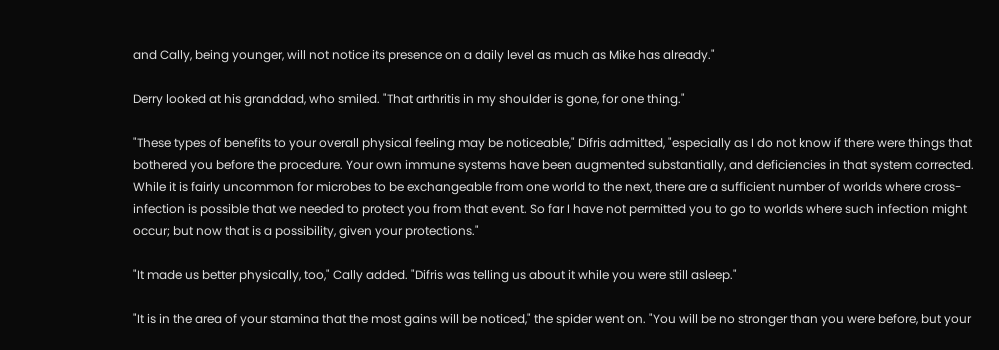and Cally, being younger, will not notice its presence on a daily level as much as Mike has already."

Derry looked at his granddad, who smiled. "That arthritis in my shoulder is gone, for one thing."

"These types of benefits to your overall physical feeling may be noticeable," Difris admitted, "especially as I do not know if there were things that bothered you before the procedure. Your own immune systems have been augmented substantially, and deficiencies in that system corrected. While it is fairly uncommon for microbes to be exchangeable from one world to the next, there are a sufficient number of worlds where cross-infection is possible that we needed to protect you from that event. So far I have not permitted you to go to worlds where such infection might occur; but now that is a possibility, given your protections."

"It made us better physically, too," Cally added. "Difris was telling us about it while you were still asleep."

"It is in the area of your stamina that the most gains will be noticed," the spider went on. "You will be no stronger than you were before, but your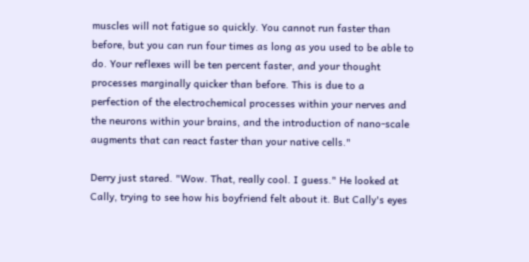muscles will not fatigue so quickly. You cannot run faster than before, but you can run four times as long as you used to be able to do. Your reflexes will be ten percent faster, and your thought processes marginally quicker than before. This is due to a perfection of the electrochemical processes within your nerves and the neurons within your brains, and the introduction of nano-scale augments that can react faster than your native cells."

Derry just stared. "Wow. That, really cool. I guess." He looked at Cally, trying to see how his boyfriend felt about it. But Cally's eyes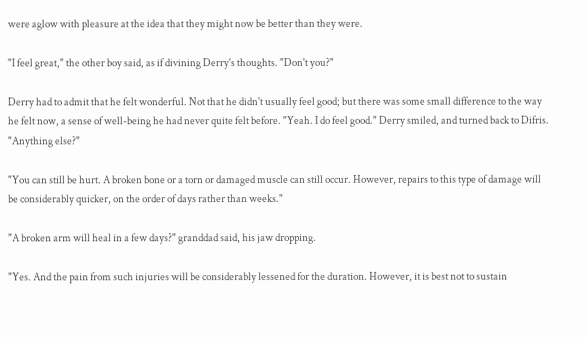were aglow with pleasure at the idea that they might now be better than they were.

"I feel great," the other boy said, as if divining Derry's thoughts. "Don't you?"

Derry had to admit that he felt wonderful. Not that he didn't usually feel good; but there was some small difference to the way he felt now, a sense of well-being he had never quite felt before. "Yeah. I do feel good." Derry smiled, and turned back to Difris. "Anything else?"

"You can still be hurt. A broken bone or a torn or damaged muscle can still occur. However, repairs to this type of damage will be considerably quicker, on the order of days rather than weeks."

"A broken arm will heal in a few days?" granddad said, his jaw dropping.

"Yes. And the pain from such injuries will be considerably lessened for the duration. However, it is best not to sustain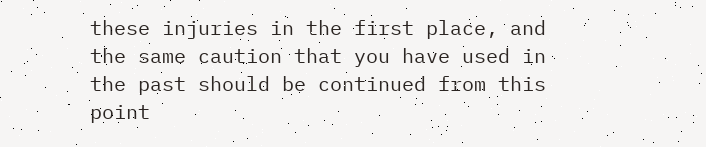these injuries in the first place, and the same caution that you have used in the past should be continued from this point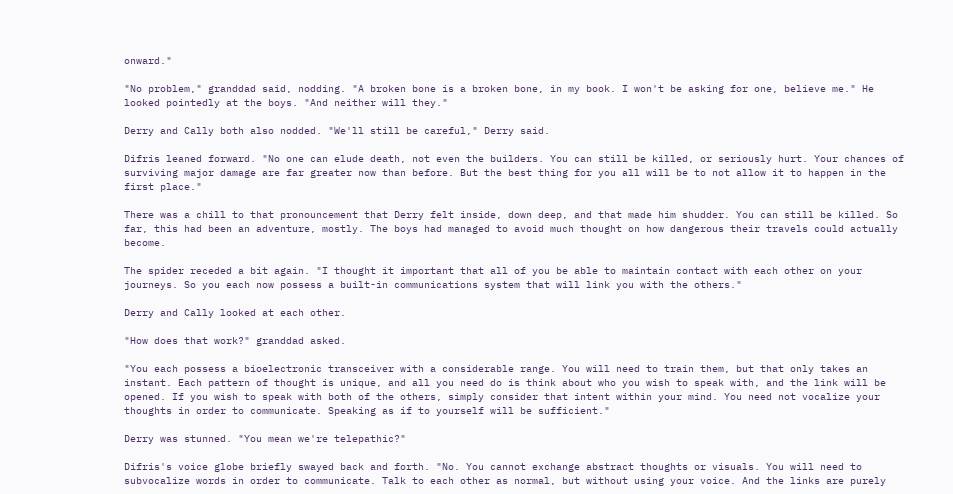onward."

"No problem," granddad said, nodding. "A broken bone is a broken bone, in my book. I won't be asking for one, believe me." He looked pointedly at the boys. "And neither will they."

Derry and Cally both also nodded. "We'll still be careful," Derry said.

Difris leaned forward. "No one can elude death, not even the builders. You can still be killed, or seriously hurt. Your chances of surviving major damage are far greater now than before. But the best thing for you all will be to not allow it to happen in the first place."

There was a chill to that pronouncement that Derry felt inside, down deep, and that made him shudder. You can still be killed. So far, this had been an adventure, mostly. The boys had managed to avoid much thought on how dangerous their travels could actually become.

The spider receded a bit again. "I thought it important that all of you be able to maintain contact with each other on your journeys. So you each now possess a built-in communications system that will link you with the others."

Derry and Cally looked at each other.

"How does that work?" granddad asked.

"You each possess a bioelectronic transceiver with a considerable range. You will need to train them, but that only takes an instant. Each pattern of thought is unique, and all you need do is think about who you wish to speak with, and the link will be opened. If you wish to speak with both of the others, simply consider that intent within your mind. You need not vocalize your thoughts in order to communicate. Speaking as if to yourself will be sufficient."

Derry was stunned. "You mean we're telepathic?"

Difris's voice globe briefly swayed back and forth. "No. You cannot exchange abstract thoughts or visuals. You will need to subvocalize words in order to communicate. Talk to each other as normal, but without using your voice. And the links are purely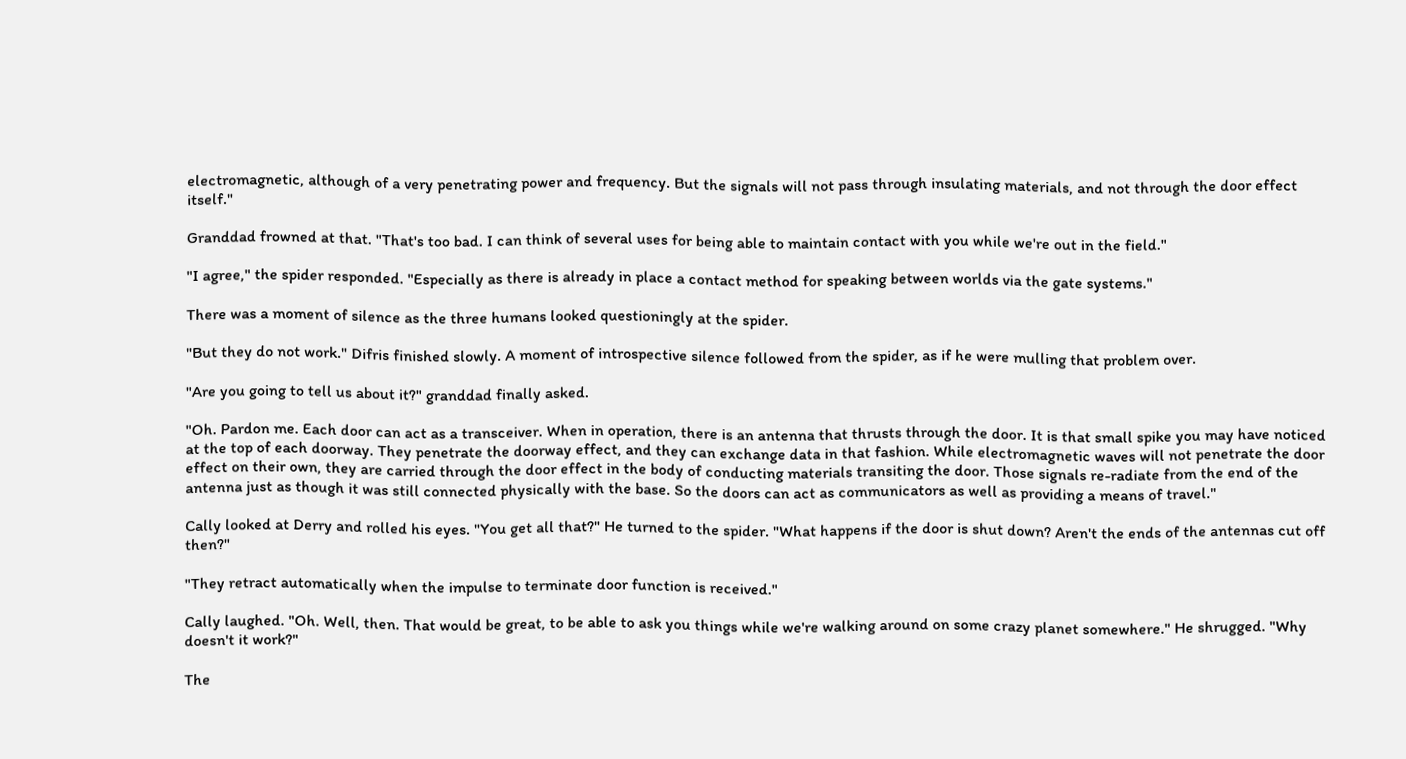electromagnetic, although of a very penetrating power and frequency. But the signals will not pass through insulating materials, and not through the door effect itself."

Granddad frowned at that. "That's too bad. I can think of several uses for being able to maintain contact with you while we're out in the field."

"I agree," the spider responded. "Especially as there is already in place a contact method for speaking between worlds via the gate systems."

There was a moment of silence as the three humans looked questioningly at the spider.

"But they do not work." Difris finished slowly. A moment of introspective silence followed from the spider, as if he were mulling that problem over.

"Are you going to tell us about it?" granddad finally asked.

"Oh. Pardon me. Each door can act as a transceiver. When in operation, there is an antenna that thrusts through the door. It is that small spike you may have noticed at the top of each doorway. They penetrate the doorway effect, and they can exchange data in that fashion. While electromagnetic waves will not penetrate the door effect on their own, they are carried through the door effect in the body of conducting materials transiting the door. Those signals re-radiate from the end of the antenna just as though it was still connected physically with the base. So the doors can act as communicators as well as providing a means of travel."

Cally looked at Derry and rolled his eyes. "You get all that?" He turned to the spider. "What happens if the door is shut down? Aren't the ends of the antennas cut off then?"

"They retract automatically when the impulse to terminate door function is received."

Cally laughed. "Oh. Well, then. That would be great, to be able to ask you things while we're walking around on some crazy planet somewhere." He shrugged. "Why doesn't it work?"

The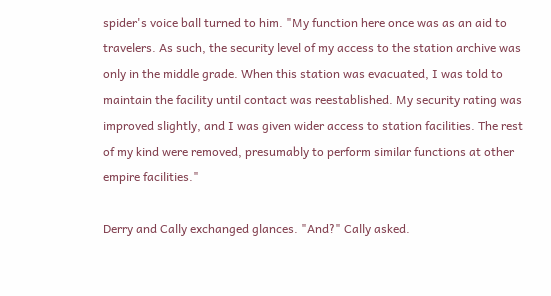spider's voice ball turned to him. "My function here once was as an aid to travelers. As such, the security level of my access to the station archive was only in the middle grade. When this station was evacuated, I was told to maintain the facility until contact was reestablished. My security rating was improved slightly, and I was given wider access to station facilities. The rest of my kind were removed, presumably to perform similar functions at other empire facilities."

Derry and Cally exchanged glances. "And?" Cally asked.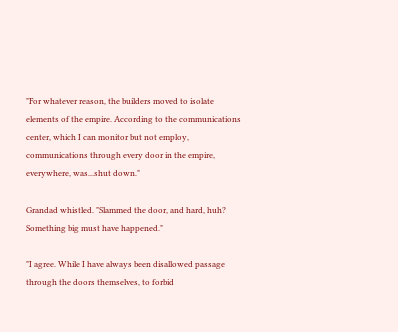"For whatever reason, the builders moved to isolate elements of the empire. According to the communications center, which I can monitor but not employ, communications through every door in the empire, everywhere, was...shut down."

Grandad whistled. "Slammed the door, and hard, huh? Something big must have happened."

"I agree. While I have always been disallowed passage through the doors themselves, to forbid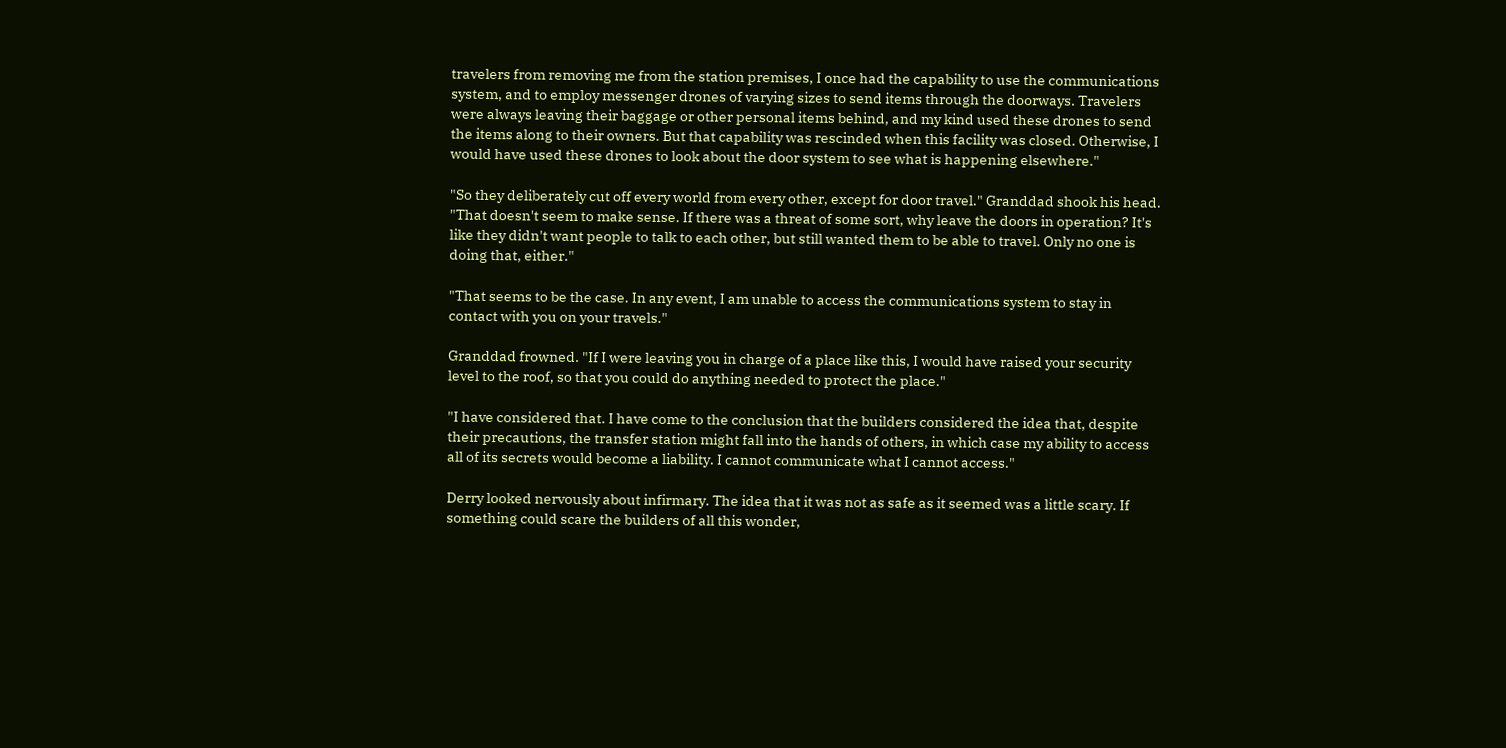travelers from removing me from the station premises, I once had the capability to use the communications system, and to employ messenger drones of varying sizes to send items through the doorways. Travelers were always leaving their baggage or other personal items behind, and my kind used these drones to send the items along to their owners. But that capability was rescinded when this facility was closed. Otherwise, I would have used these drones to look about the door system to see what is happening elsewhere."

"So they deliberately cut off every world from every other, except for door travel." Granddad shook his head. "That doesn't seem to make sense. If there was a threat of some sort, why leave the doors in operation? It's like they didn't want people to talk to each other, but still wanted them to be able to travel. Only no one is doing that, either."

"That seems to be the case. In any event, I am unable to access the communications system to stay in contact with you on your travels."

Granddad frowned. "If I were leaving you in charge of a place like this, I would have raised your security level to the roof, so that you could do anything needed to protect the place."

"I have considered that. I have come to the conclusion that the builders considered the idea that, despite their precautions, the transfer station might fall into the hands of others, in which case my ability to access all of its secrets would become a liability. I cannot communicate what I cannot access."

Derry looked nervously about infirmary. The idea that it was not as safe as it seemed was a little scary. If something could scare the builders of all this wonder,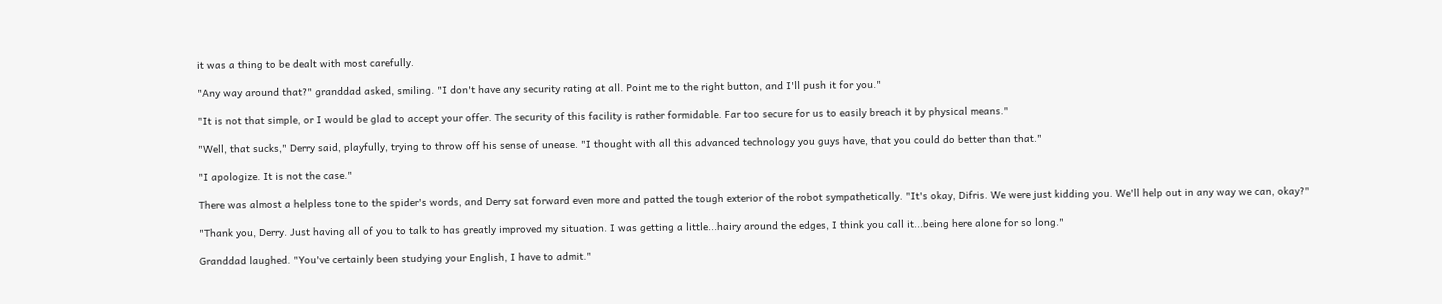it was a thing to be dealt with most carefully.

"Any way around that?" granddad asked, smiling. "I don't have any security rating at all. Point me to the right button, and I'll push it for you."

"It is not that simple, or I would be glad to accept your offer. The security of this facility is rather formidable. Far too secure for us to easily breach it by physical means."

"Well, that sucks," Derry said, playfully, trying to throw off his sense of unease. "I thought with all this advanced technology you guys have, that you could do better than that."

"I apologize. It is not the case."

There was almost a helpless tone to the spider's words, and Derry sat forward even more and patted the tough exterior of the robot sympathetically. "It's okay, Difris. We were just kidding you. We'll help out in any way we can, okay?"

"Thank you, Derry. Just having all of you to talk to has greatly improved my situation. I was getting a little...hairy around the edges, I think you call it...being here alone for so long."

Granddad laughed. "You've certainly been studying your English, I have to admit."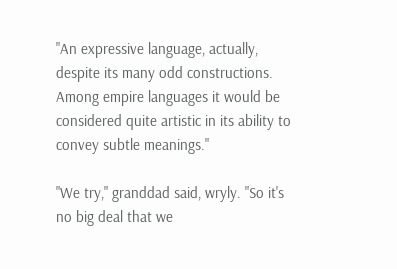"An expressive language, actually, despite its many odd constructions. Among empire languages it would be considered quite artistic in its ability to convey subtle meanings."

"We try," granddad said, wryly. "So it's no big deal that we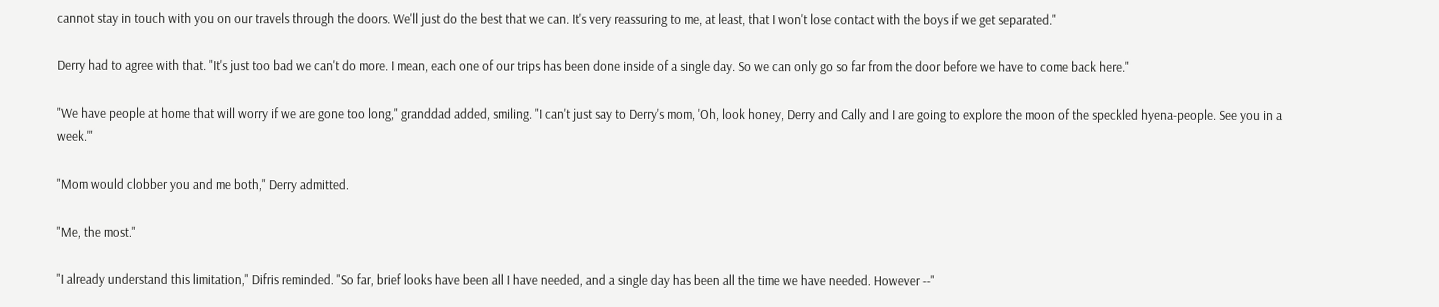cannot stay in touch with you on our travels through the doors. We'll just do the best that we can. It's very reassuring to me, at least, that I won't lose contact with the boys if we get separated."

Derry had to agree with that. "It's just too bad we can't do more. I mean, each one of our trips has been done inside of a single day. So we can only go so far from the door before we have to come back here."

"We have people at home that will worry if we are gone too long," granddad added, smiling. "I can't just say to Derry's mom, 'Oh, look honey, Derry and Cally and I are going to explore the moon of the speckled hyena-people. See you in a week.'"

"Mom would clobber you and me both," Derry admitted.

"Me, the most."

"I already understand this limitation," Difris reminded. "So far, brief looks have been all I have needed, and a single day has been all the time we have needed. However --"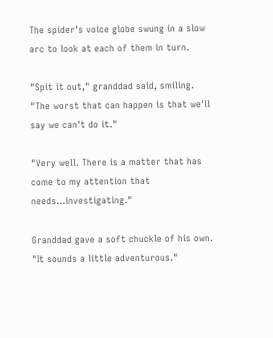The spider's voice globe swung in a slow arc to look at each of them in turn.

"Spit it out," granddad said, smiling. "The worst that can happen is that we'll say we can't do it."

"Very well. There is a matter that has come to my attention that needs...investigating."

Granddad gave a soft chuckle of his own. "It sounds a little adventurous."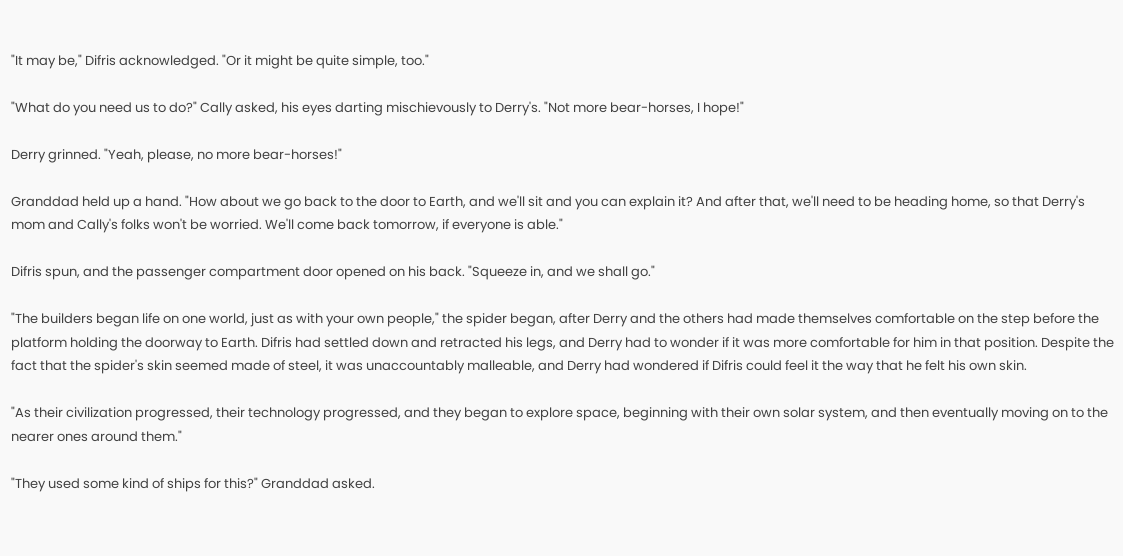"It may be," Difris acknowledged. "Or it might be quite simple, too."

"What do you need us to do?" Cally asked, his eyes darting mischievously to Derry's. "Not more bear-horses, I hope!"

Derry grinned. "Yeah, please, no more bear-horses!"

Granddad held up a hand. "How about we go back to the door to Earth, and we'll sit and you can explain it? And after that, we'll need to be heading home, so that Derry's mom and Cally's folks won't be worried. We'll come back tomorrow, if everyone is able."

Difris spun, and the passenger compartment door opened on his back. "Squeeze in, and we shall go."

"The builders began life on one world, just as with your own people," the spider began, after Derry and the others had made themselves comfortable on the step before the platform holding the doorway to Earth. Difris had settled down and retracted his legs, and Derry had to wonder if it was more comfortable for him in that position. Despite the fact that the spider's skin seemed made of steel, it was unaccountably malleable, and Derry had wondered if Difris could feel it the way that he felt his own skin.

"As their civilization progressed, their technology progressed, and they began to explore space, beginning with their own solar system, and then eventually moving on to the nearer ones around them."

"They used some kind of ships for this?" Granddad asked.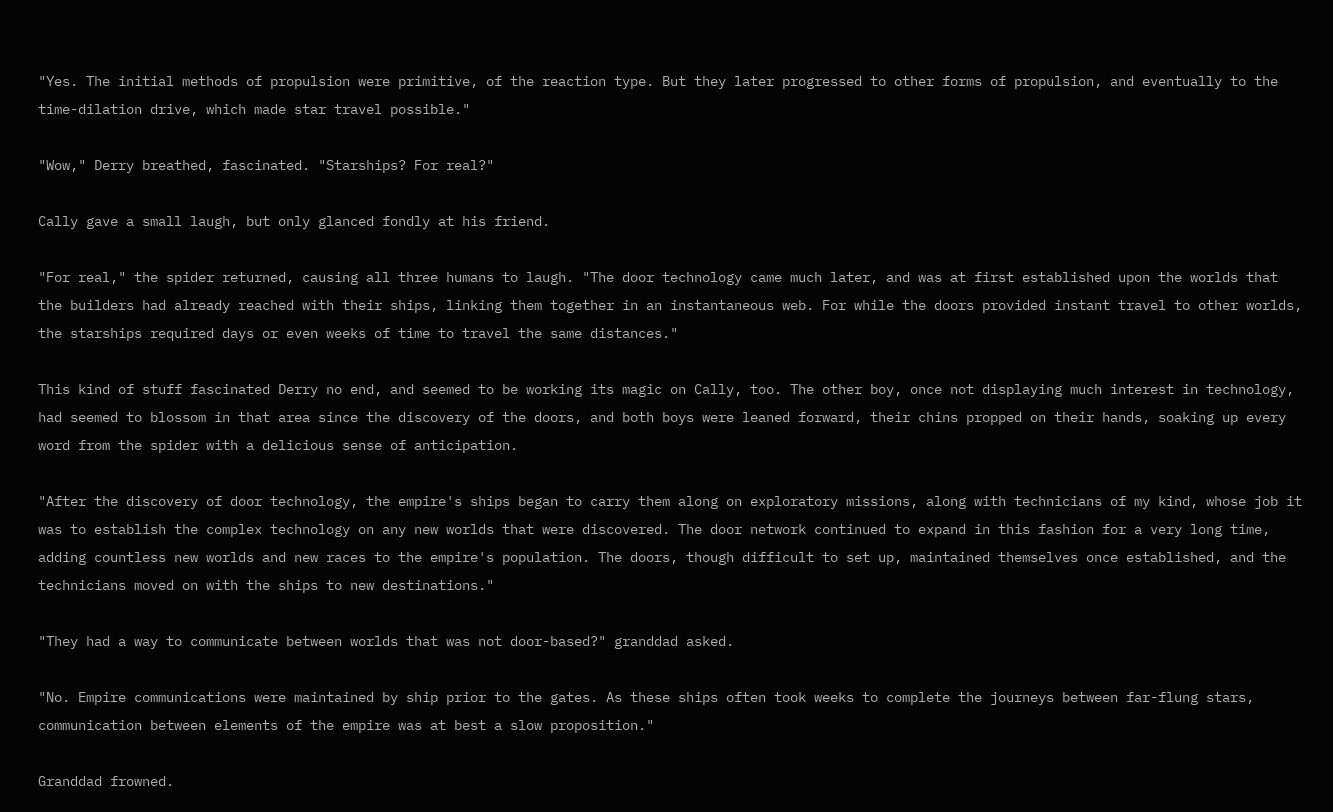"Yes. The initial methods of propulsion were primitive, of the reaction type. But they later progressed to other forms of propulsion, and eventually to the time-dilation drive, which made star travel possible."

"Wow," Derry breathed, fascinated. "Starships? For real?"

Cally gave a small laugh, but only glanced fondly at his friend.

"For real," the spider returned, causing all three humans to laugh. "The door technology came much later, and was at first established upon the worlds that the builders had already reached with their ships, linking them together in an instantaneous web. For while the doors provided instant travel to other worlds, the starships required days or even weeks of time to travel the same distances."

This kind of stuff fascinated Derry no end, and seemed to be working its magic on Cally, too. The other boy, once not displaying much interest in technology, had seemed to blossom in that area since the discovery of the doors, and both boys were leaned forward, their chins propped on their hands, soaking up every word from the spider with a delicious sense of anticipation.

"After the discovery of door technology, the empire's ships began to carry them along on exploratory missions, along with technicians of my kind, whose job it was to establish the complex technology on any new worlds that were discovered. The door network continued to expand in this fashion for a very long time, adding countless new worlds and new races to the empire's population. The doors, though difficult to set up, maintained themselves once established, and the technicians moved on with the ships to new destinations."

"They had a way to communicate between worlds that was not door-based?" granddad asked.

"No. Empire communications were maintained by ship prior to the gates. As these ships often took weeks to complete the journeys between far-flung stars, communication between elements of the empire was at best a slow proposition."

Granddad frowned.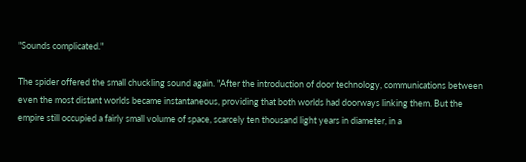"Sounds complicated."

The spider offered the small chuckling sound again. "After the introduction of door technology, communications between even the most distant worlds became instantaneous, providing that both worlds had doorways linking them. But the empire still occupied a fairly small volume of space, scarcely ten thousand light years in diameter, in a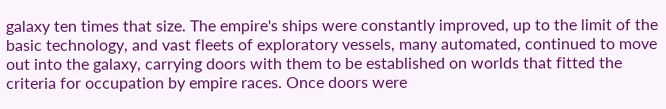galaxy ten times that size. The empire's ships were constantly improved, up to the limit of the basic technology, and vast fleets of exploratory vessels, many automated, continued to move out into the galaxy, carrying doors with them to be established on worlds that fitted the criteria for occupation by empire races. Once doors were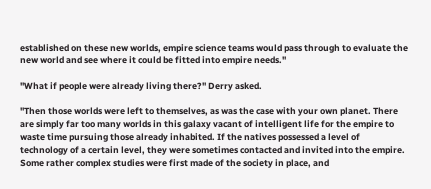established on these new worlds, empire science teams would pass through to evaluate the new world and see where it could be fitted into empire needs."

"What if people were already living there?" Derry asked.

"Then those worlds were left to themselves, as was the case with your own planet. There are simply far too many worlds in this galaxy vacant of intelligent life for the empire to waste time pursuing those already inhabited. If the natives possessed a level of technology of a certain level, they were sometimes contacted and invited into the empire. Some rather complex studies were first made of the society in place, and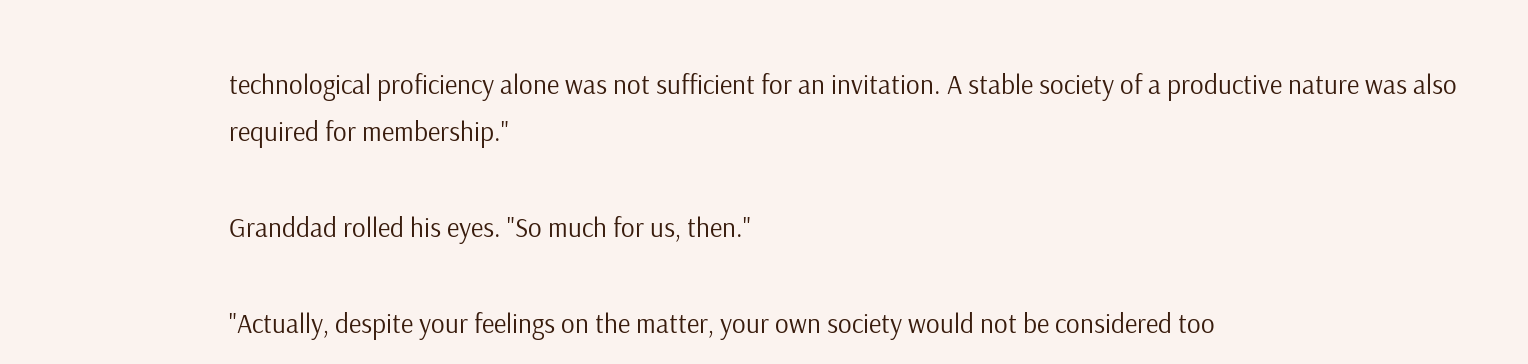technological proficiency alone was not sufficient for an invitation. A stable society of a productive nature was also required for membership."

Granddad rolled his eyes. "So much for us, then."

"Actually, despite your feelings on the matter, your own society would not be considered too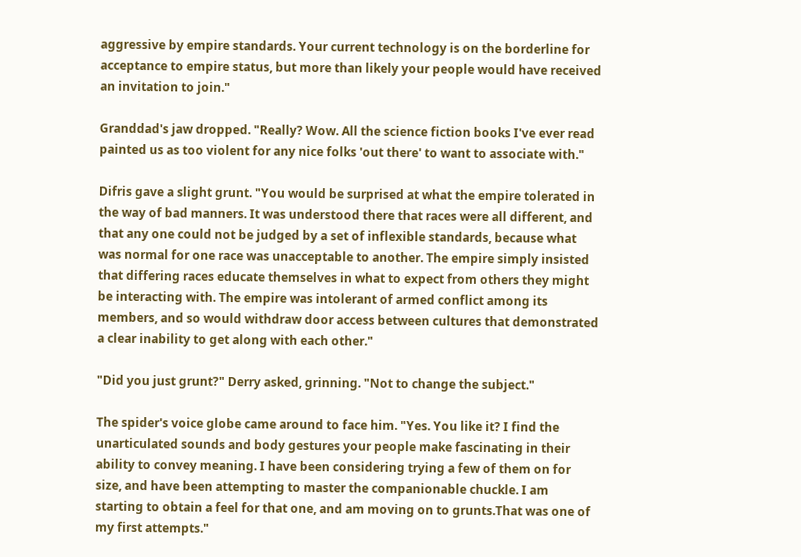aggressive by empire standards. Your current technology is on the borderline for acceptance to empire status, but more than likely your people would have received an invitation to join."

Granddad's jaw dropped. "Really? Wow. All the science fiction books I've ever read painted us as too violent for any nice folks 'out there' to want to associate with."

Difris gave a slight grunt. "You would be surprised at what the empire tolerated in the way of bad manners. It was understood there that races were all different, and that any one could not be judged by a set of inflexible standards, because what was normal for one race was unacceptable to another. The empire simply insisted that differing races educate themselves in what to expect from others they might be interacting with. The empire was intolerant of armed conflict among its members, and so would withdraw door access between cultures that demonstrated a clear inability to get along with each other."

"Did you just grunt?" Derry asked, grinning. "Not to change the subject."

The spider's voice globe came around to face him. "Yes. You like it? I find the unarticulated sounds and body gestures your people make fascinating in their ability to convey meaning. I have been considering trying a few of them on for size, and have been attempting to master the companionable chuckle. I am starting to obtain a feel for that one, and am moving on to grunts.That was one of my first attempts."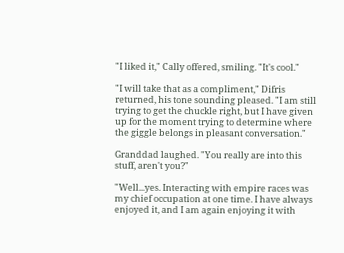"I liked it," Cally offered, smiling. "It's cool."

"I will take that as a compliment," Difris returned, his tone sounding pleased. "I am still trying to get the chuckle right, but I have given up for the moment trying to determine where the giggle belongs in pleasant conversation."

Granddad laughed. "You really are into this stuff, aren't you?"

"Well...yes. Interacting with empire races was my chief occupation at one time. I have always enjoyed it, and I am again enjoying it with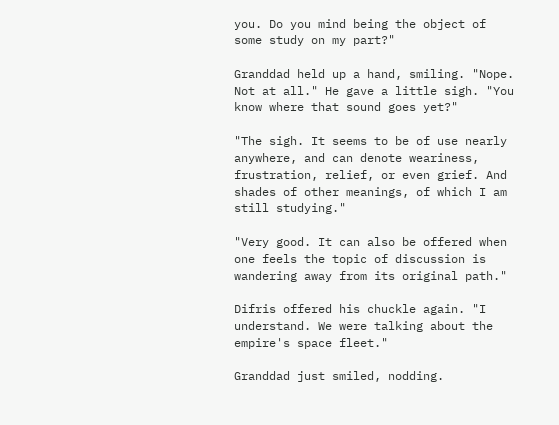you. Do you mind being the object of some study on my part?"

Granddad held up a hand, smiling. "Nope. Not at all." He gave a little sigh. "You know where that sound goes yet?"

"The sigh. It seems to be of use nearly anywhere, and can denote weariness, frustration, relief, or even grief. And shades of other meanings, of which I am still studying."

"Very good. It can also be offered when one feels the topic of discussion is wandering away from its original path."

Difris offered his chuckle again. "I understand. We were talking about the empire's space fleet."

Granddad just smiled, nodding.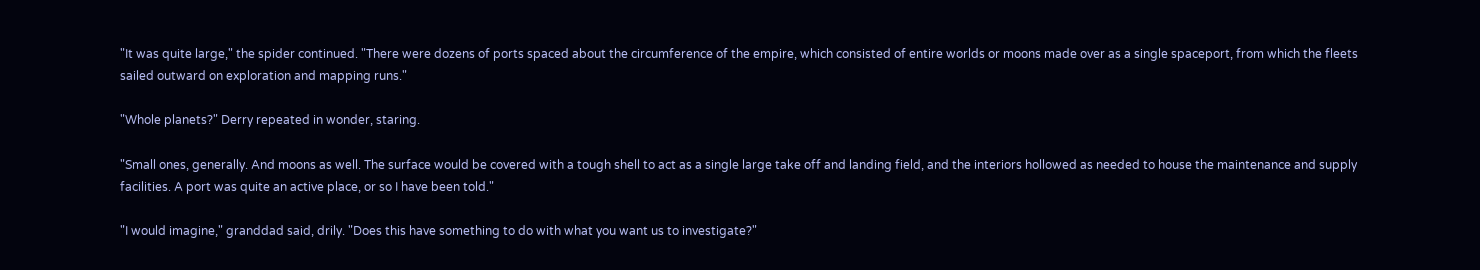"It was quite large," the spider continued. "There were dozens of ports spaced about the circumference of the empire, which consisted of entire worlds or moons made over as a single spaceport, from which the fleets sailed outward on exploration and mapping runs."

"Whole planets?" Derry repeated in wonder, staring.

"Small ones, generally. And moons as well. The surface would be covered with a tough shell to act as a single large take off and landing field, and the interiors hollowed as needed to house the maintenance and supply facilities. A port was quite an active place, or so I have been told."

"I would imagine," granddad said, drily. "Does this have something to do with what you want us to investigate?"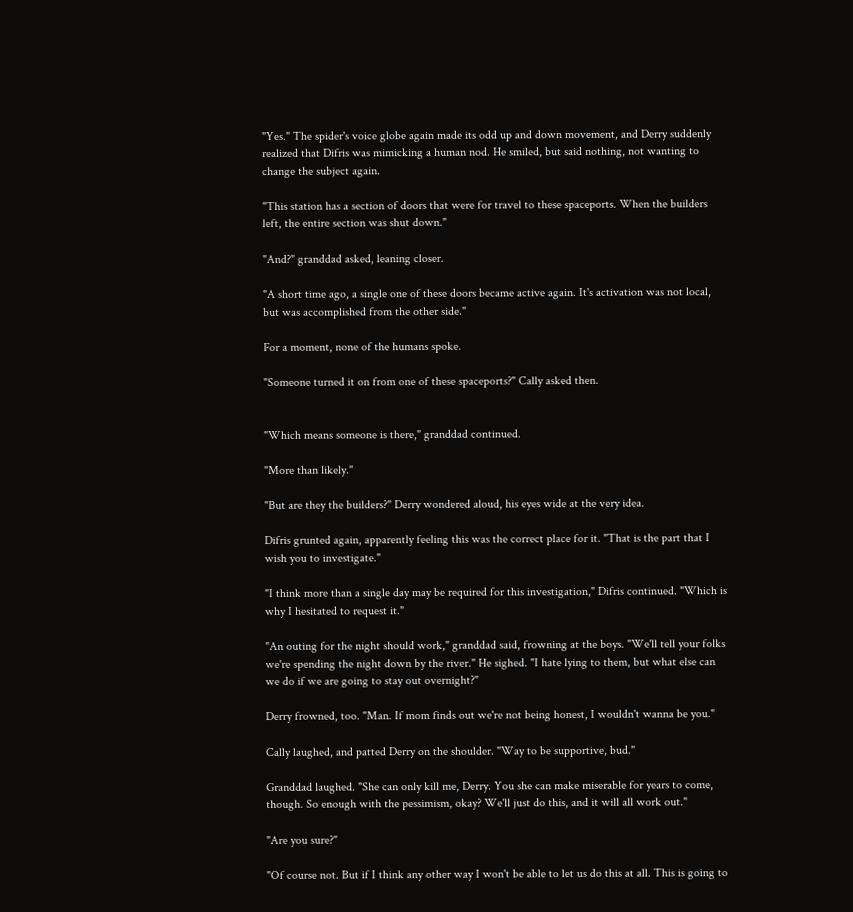"Yes." The spider's voice globe again made its odd up and down movement, and Derry suddenly realized that Difris was mimicking a human nod. He smiled, but said nothing, not wanting to change the subject again.

"This station has a section of doors that were for travel to these spaceports. When the builders left, the entire section was shut down."

"And?" granddad asked, leaning closer.

"A short time ago, a single one of these doors became active again. It's activation was not local, but was accomplished from the other side."

For a moment, none of the humans spoke.

"Someone turned it on from one of these spaceports?" Cally asked then.


"Which means someone is there," granddad continued.

"More than likely."

"But are they the builders?" Derry wondered aloud, his eyes wide at the very idea.

Difris grunted again, apparently feeling this was the correct place for it. "That is the part that I wish you to investigate."

"I think more than a single day may be required for this investigation," Difris continued. "Which is why I hesitated to request it."

"An outing for the night should work," granddad said, frowning at the boys. "We'll tell your folks we're spending the night down by the river." He sighed. "I hate lying to them, but what else can we do if we are going to stay out overnight?"

Derry frowned, too. "Man. If mom finds out we're not being honest, I wouldn't wanna be you."

Cally laughed, and patted Derry on the shoulder. "Way to be supportive, bud."

Granddad laughed. "She can only kill me, Derry. You she can make miserable for years to come, though. So enough with the pessimism, okay? We'll just do this, and it will all work out."

"Are you sure?"

"Of course not. But if I think any other way I won't be able to let us do this at all. This is going to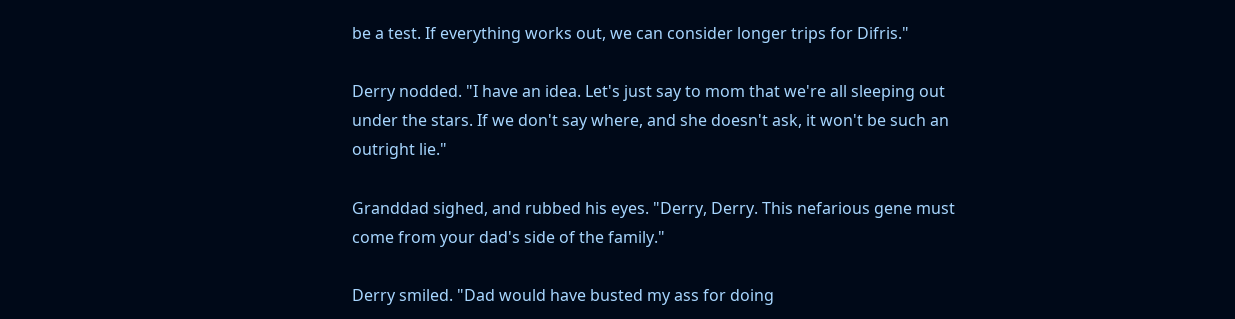be a test. If everything works out, we can consider longer trips for Difris."

Derry nodded. "I have an idea. Let's just say to mom that we're all sleeping out under the stars. If we don't say where, and she doesn't ask, it won't be such an outright lie."

Granddad sighed, and rubbed his eyes. "Derry, Derry. This nefarious gene must come from your dad's side of the family."

Derry smiled. "Dad would have busted my ass for doing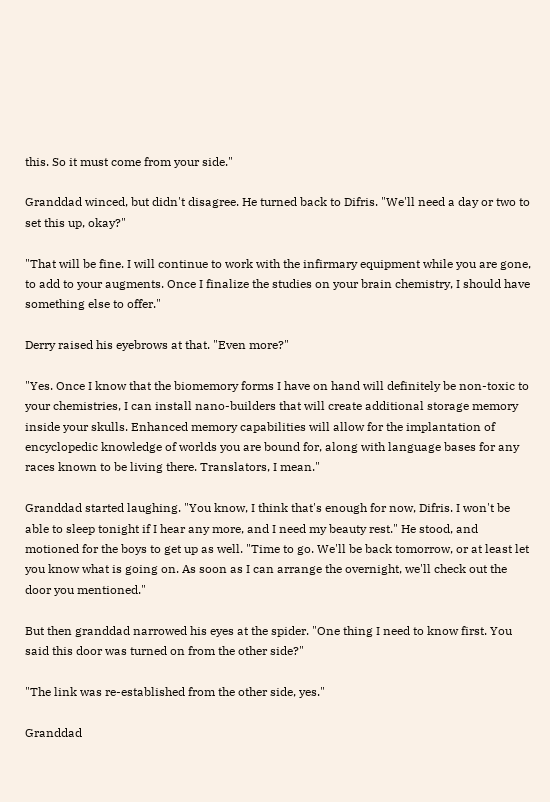this. So it must come from your side."

Granddad winced, but didn't disagree. He turned back to Difris. "We'll need a day or two to set this up, okay?"

"That will be fine. I will continue to work with the infirmary equipment while you are gone, to add to your augments. Once I finalize the studies on your brain chemistry, I should have something else to offer."

Derry raised his eyebrows at that. "Even more?"

"Yes. Once I know that the biomemory forms I have on hand will definitely be non-toxic to your chemistries, I can install nano-builders that will create additional storage memory inside your skulls. Enhanced memory capabilities will allow for the implantation of encyclopedic knowledge of worlds you are bound for, along with language bases for any races known to be living there. Translators, I mean."

Granddad started laughing. "You know, I think that's enough for now, Difris. I won't be able to sleep tonight if I hear any more, and I need my beauty rest." He stood, and motioned for the boys to get up as well. "Time to go. We'll be back tomorrow, or at least let you know what is going on. As soon as I can arrange the overnight, we'll check out the door you mentioned."

But then granddad narrowed his eyes at the spider. "One thing I need to know first. You said this door was turned on from the other side?"

"The link was re-established from the other side, yes."

Granddad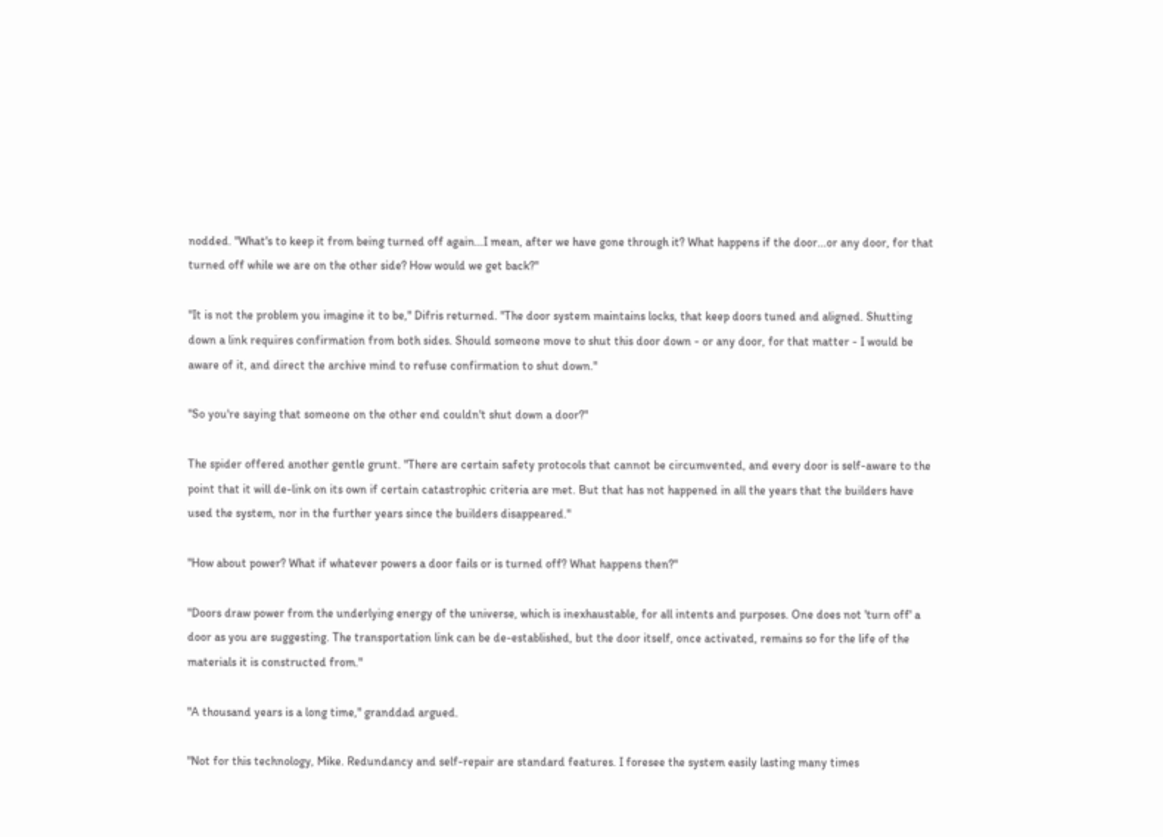nodded. "What's to keep it from being turned off again...I mean, after we have gone through it? What happens if the door...or any door, for that turned off while we are on the other side? How would we get back?"

"It is not the problem you imagine it to be," Difris returned. "The door system maintains locks, that keep doors tuned and aligned. Shutting down a link requires confirmation from both sides. Should someone move to shut this door down - or any door, for that matter - I would be aware of it, and direct the archive mind to refuse confirmation to shut down."

"So you're saying that someone on the other end couldn't shut down a door?"

The spider offered another gentle grunt. "There are certain safety protocols that cannot be circumvented, and every door is self-aware to the point that it will de-link on its own if certain catastrophic criteria are met. But that has not happened in all the years that the builders have used the system, nor in the further years since the builders disappeared."

"How about power? What if whatever powers a door fails or is turned off? What happens then?"

"Doors draw power from the underlying energy of the universe, which is inexhaustable, for all intents and purposes. One does not 'turn off' a door as you are suggesting. The transportation link can be de-established, but the door itself, once activated, remains so for the life of the materials it is constructed from."

"A thousand years is a long time," granddad argued.

"Not for this technology, Mike. Redundancy and self-repair are standard features. I foresee the system easily lasting many times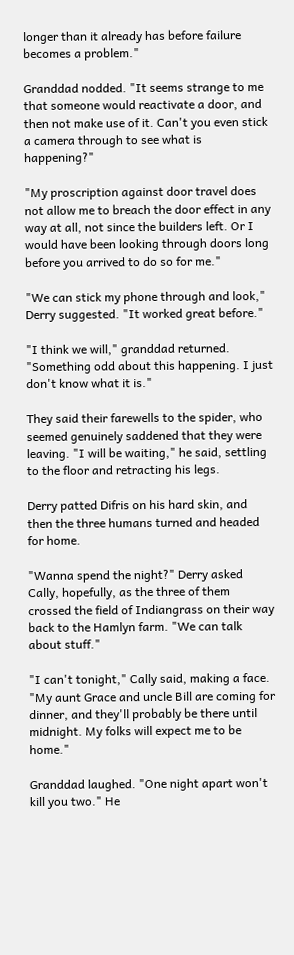longer than it already has before failure becomes a problem."

Granddad nodded. "It seems strange to me that someone would reactivate a door, and then not make use of it. Can't you even stick a camera through to see what is happening?"

"My proscription against door travel does not allow me to breach the door effect in any way at all, not since the builders left. Or I would have been looking through doors long before you arrived to do so for me."

"We can stick my phone through and look," Derry suggested. "It worked great before."

"I think we will," granddad returned. "Something odd about this happening. I just don't know what it is."

They said their farewells to the spider, who seemed genuinely saddened that they were leaving. "I will be waiting," he said, settling to the floor and retracting his legs.

Derry patted Difris on his hard skin, and then the three humans turned and headed for home.

"Wanna spend the night?" Derry asked Cally, hopefully, as the three of them crossed the field of Indiangrass on their way back to the Hamlyn farm. "We can talk about stuff."

"I can't tonight," Cally said, making a face. "My aunt Grace and uncle Bill are coming for dinner, and they'll probably be there until midnight. My folks will expect me to be home."

Granddad laughed. "One night apart won't kill you two." He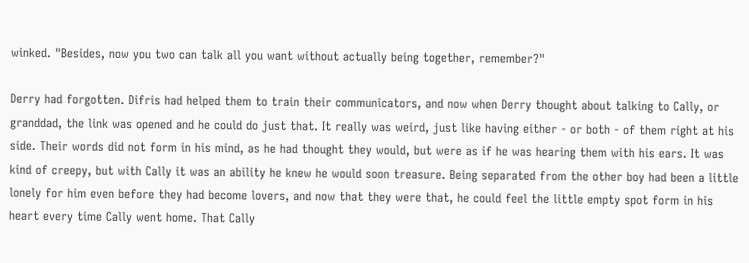winked. "Besides, now you two can talk all you want without actually being together, remember?"

Derry had forgotten. Difris had helped them to train their communicators, and now when Derry thought about talking to Cally, or granddad, the link was opened and he could do just that. It really was weird, just like having either - or both - of them right at his side. Their words did not form in his mind, as he had thought they would, but were as if he was hearing them with his ears. It was kind of creepy, but with Cally it was an ability he knew he would soon treasure. Being separated from the other boy had been a little lonely for him even before they had become lovers, and now that they were that, he could feel the little empty spot form in his heart every time Cally went home. That Cally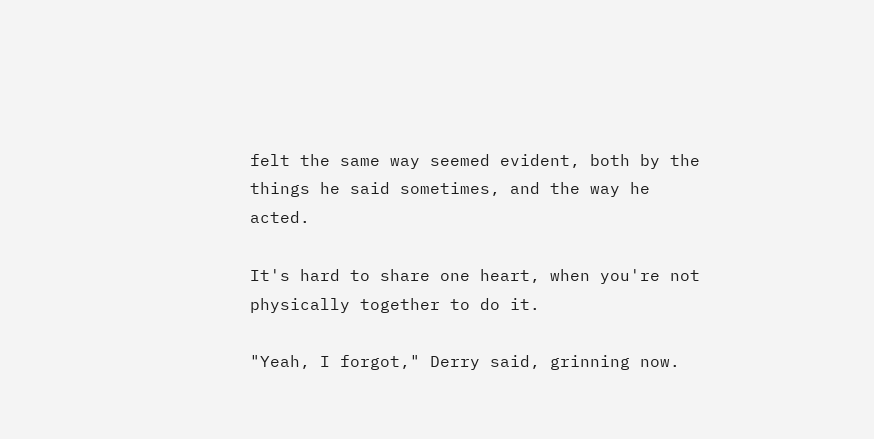felt the same way seemed evident, both by the things he said sometimes, and the way he acted.

It's hard to share one heart, when you're not physically together to do it.

"Yeah, I forgot," Derry said, grinning now.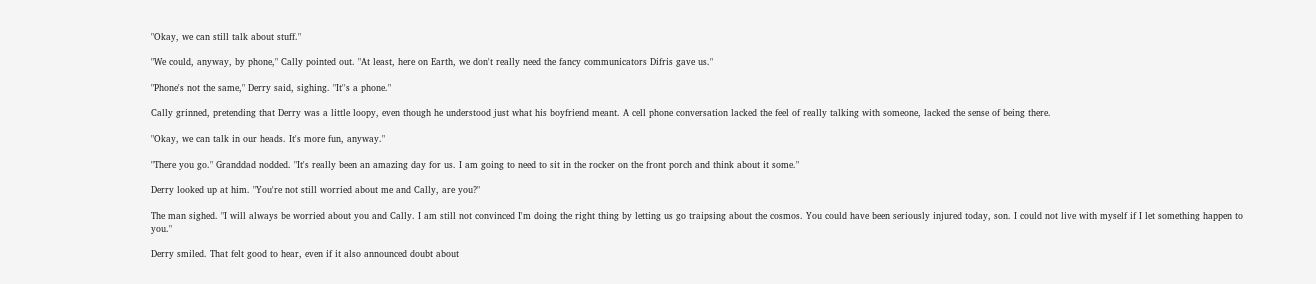"Okay, we can still talk about stuff."

"We could, anyway, by phone," Cally pointed out. "At least, here on Earth, we don't really need the fancy communicators Difris gave us."

"Phone's not the same," Derry said, sighing. "It''s a phone."

Cally grinned, pretending that Derry was a little loopy, even though he understood just what his boyfriend meant. A cell phone conversation lacked the feel of really talking with someone, lacked the sense of being there.

"Okay, we can talk in our heads. It's more fun, anyway."

"There you go." Granddad nodded. "It's really been an amazing day for us. I am going to need to sit in the rocker on the front porch and think about it some."

Derry looked up at him. "You're not still worried about me and Cally, are you?"

The man sighed. "I will always be worried about you and Cally. I am still not convinced I'm doing the right thing by letting us go traipsing about the cosmos. You could have been seriously injured today, son. I could not live with myself if I let something happen to you."

Derry smiled. That felt good to hear, even if it also announced doubt about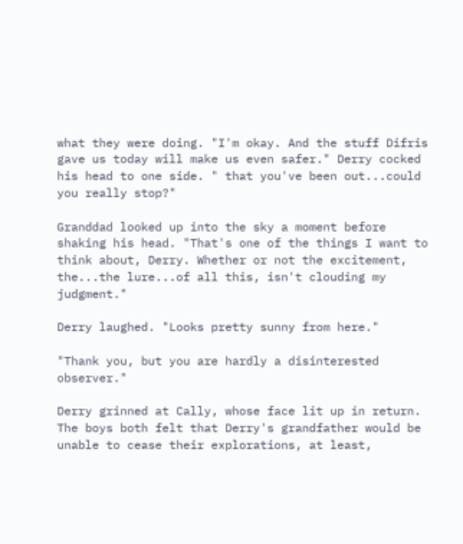what they were doing. "I'm okay. And the stuff Difris gave us today will make us even safer." Derry cocked his head to one side. " that you've been out...could you really stop?"

Granddad looked up into the sky a moment before shaking his head. "That's one of the things I want to think about, Derry. Whether or not the excitement, the...the lure...of all this, isn't clouding my judgment."

Derry laughed. "Looks pretty sunny from here."

"Thank you, but you are hardly a disinterested observer."

Derry grinned at Cally, whose face lit up in return. The boys both felt that Derry's grandfather would be unable to cease their explorations, at least,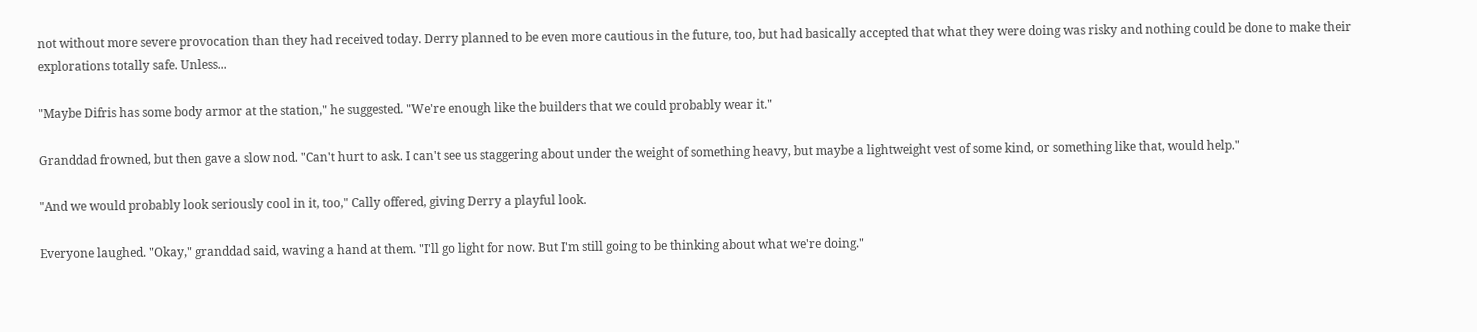not without more severe provocation than they had received today. Derry planned to be even more cautious in the future, too, but had basically accepted that what they were doing was risky and nothing could be done to make their explorations totally safe. Unless...

"Maybe Difris has some body armor at the station," he suggested. "We're enough like the builders that we could probably wear it."

Granddad frowned, but then gave a slow nod. "Can't hurt to ask. I can't see us staggering about under the weight of something heavy, but maybe a lightweight vest of some kind, or something like that, would help."

"And we would probably look seriously cool in it, too," Cally offered, giving Derry a playful look.

Everyone laughed. "Okay," granddad said, waving a hand at them. "I'll go light for now. But I'm still going to be thinking about what we're doing."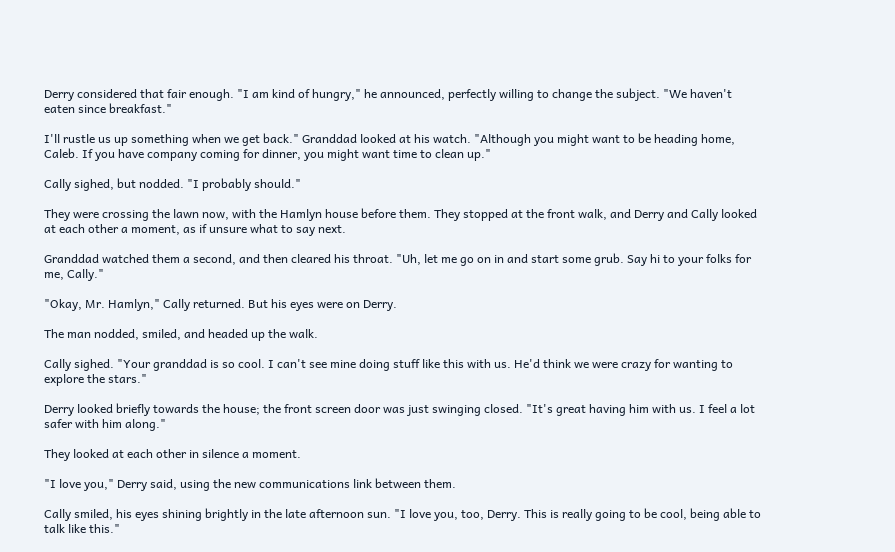Derry considered that fair enough. "I am kind of hungry," he announced, perfectly willing to change the subject. "We haven't eaten since breakfast."

I'll rustle us up something when we get back." Granddad looked at his watch. "Although you might want to be heading home, Caleb. If you have company coming for dinner, you might want time to clean up."

Cally sighed, but nodded. "I probably should."

They were crossing the lawn now, with the Hamlyn house before them. They stopped at the front walk, and Derry and Cally looked at each other a moment, as if unsure what to say next.

Granddad watched them a second, and then cleared his throat. "Uh, let me go on in and start some grub. Say hi to your folks for me, Cally."

"Okay, Mr. Hamlyn," Cally returned. But his eyes were on Derry.

The man nodded, smiled, and headed up the walk.

Cally sighed. "Your granddad is so cool. I can't see mine doing stuff like this with us. He'd think we were crazy for wanting to explore the stars."

Derry looked briefly towards the house; the front screen door was just swinging closed. "It's great having him with us. I feel a lot safer with him along."

They looked at each other in silence a moment.

"I love you," Derry said, using the new communications link between them.

Cally smiled, his eyes shining brightly in the late afternoon sun. "I love you, too, Derry. This is really going to be cool, being able to talk like this."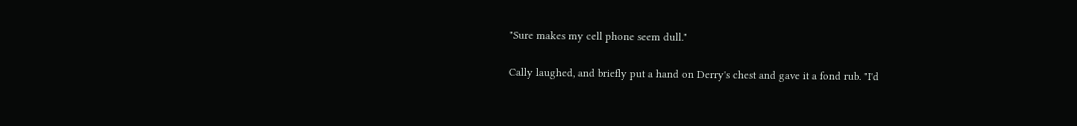"Sure makes my cell phone seem dull."

Cally laughed, and briefly put a hand on Derry's chest and gave it a fond rub. "I'd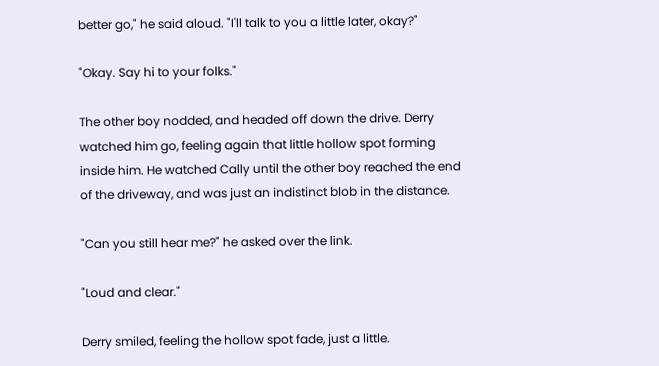better go," he said aloud. "I'll talk to you a little later, okay?"

"Okay. Say hi to your folks."

The other boy nodded, and headed off down the drive. Derry watched him go, feeling again that little hollow spot forming inside him. He watched Cally until the other boy reached the end of the driveway, and was just an indistinct blob in the distance.

"Can you still hear me?" he asked over the link.

"Loud and clear."

Derry smiled, feeling the hollow spot fade, just a little.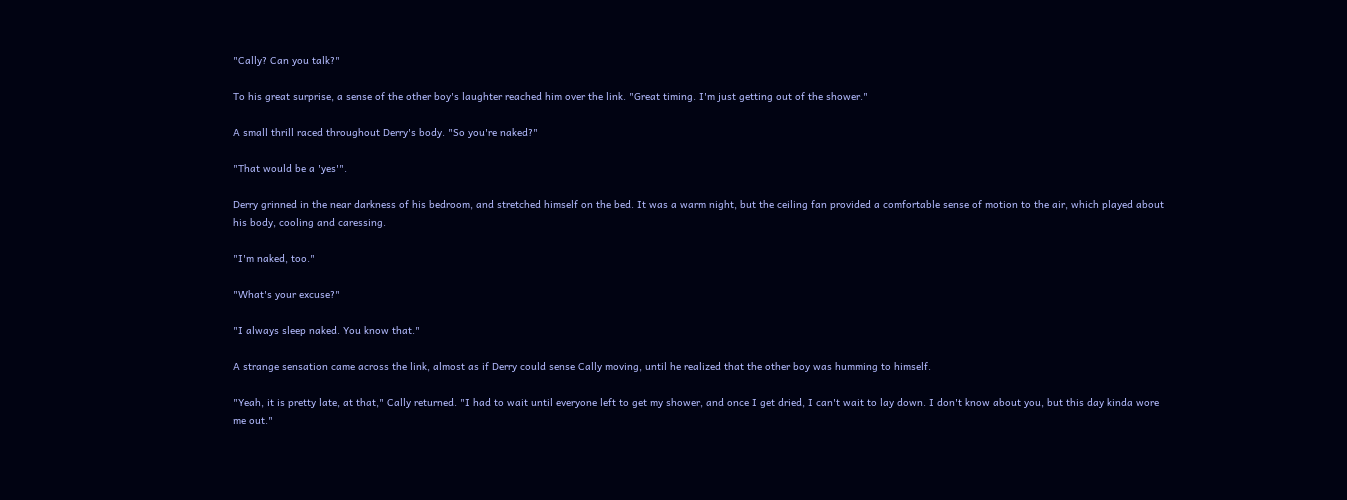"Cally? Can you talk?"

To his great surprise, a sense of the other boy's laughter reached him over the link. "Great timing. I'm just getting out of the shower."

A small thrill raced throughout Derry's body. "So you're naked?"

"That would be a 'yes'".

Derry grinned in the near darkness of his bedroom, and stretched himself on the bed. It was a warm night, but the ceiling fan provided a comfortable sense of motion to the air, which played about his body, cooling and caressing.

"I'm naked, too."

"What's your excuse?"

"I always sleep naked. You know that."

A strange sensation came across the link, almost as if Derry could sense Cally moving, until he realized that the other boy was humming to himself.

"Yeah, it is pretty late, at that," Cally returned. "I had to wait until everyone left to get my shower, and once I get dried, I can't wait to lay down. I don't know about you, but this day kinda wore me out."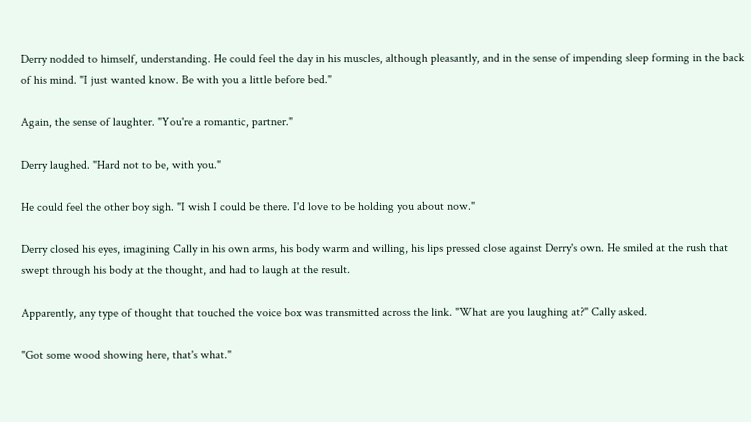Derry nodded to himself, understanding. He could feel the day in his muscles, although pleasantly, and in the sense of impending sleep forming in the back of his mind. "I just wanted know. Be with you a little before bed."

Again, the sense of laughter. "You're a romantic, partner."

Derry laughed. "Hard not to be, with you."

He could feel the other boy sigh. "I wish I could be there. I'd love to be holding you about now."

Derry closed his eyes, imagining Cally in his own arms, his body warm and willing, his lips pressed close against Derry's own. He smiled at the rush that swept through his body at the thought, and had to laugh at the result.

Apparently, any type of thought that touched the voice box was transmitted across the link. "What are you laughing at?" Cally asked.

"Got some wood showing here, that's what."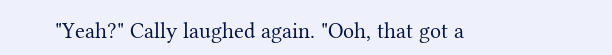"Yeah?" Cally laughed again. "Ooh, that got a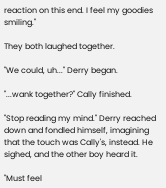reaction on this end. I feel my goodies smiling."

They both laughed together.

"We could, uh..." Derry began.

"...wank together?" Cally finished.

"Stop reading my mind." Derry reached down and fondled himself, imagining that the touch was Cally's, instead. He sighed, and the other boy heard it.

"Must feel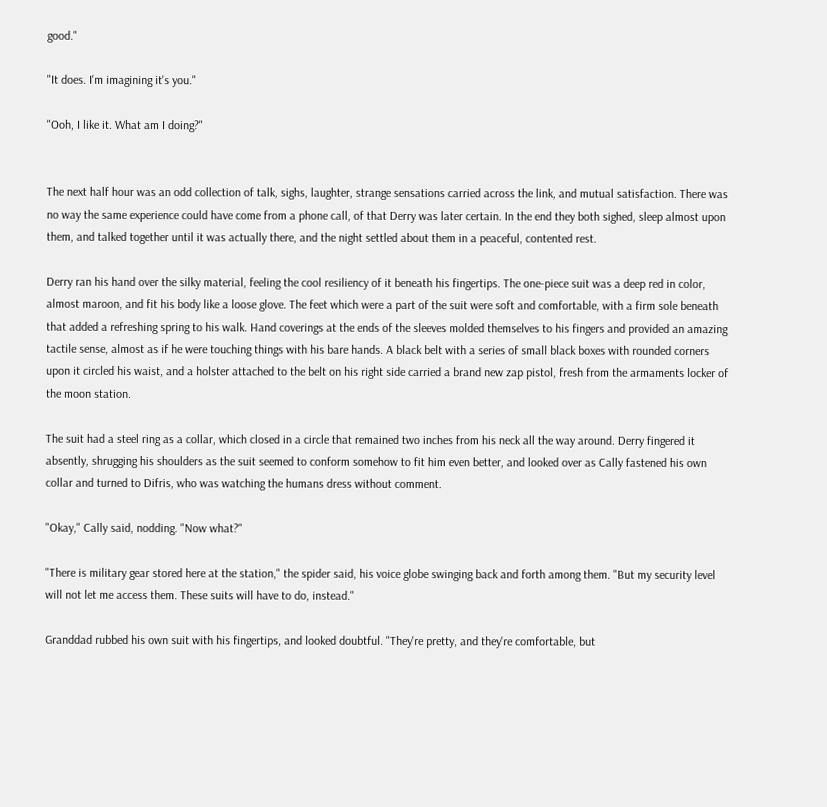good."

"It does. I'm imagining it's you."

"Ooh, I like it. What am I doing?"


The next half hour was an odd collection of talk, sighs, laughter, strange sensations carried across the link, and mutual satisfaction. There was no way the same experience could have come from a phone call, of that Derry was later certain. In the end they both sighed, sleep almost upon them, and talked together until it was actually there, and the night settled about them in a peaceful, contented rest.

Derry ran his hand over the silky material, feeling the cool resiliency of it beneath his fingertips. The one-piece suit was a deep red in color, almost maroon, and fit his body like a loose glove. The feet which were a part of the suit were soft and comfortable, with a firm sole beneath that added a refreshing spring to his walk. Hand coverings at the ends of the sleeves molded themselves to his fingers and provided an amazing tactile sense, almost as if he were touching things with his bare hands. A black belt with a series of small black boxes with rounded corners upon it circled his waist, and a holster attached to the belt on his right side carried a brand new zap pistol, fresh from the armaments locker of the moon station.

The suit had a steel ring as a collar, which closed in a circle that remained two inches from his neck all the way around. Derry fingered it absently, shrugging his shoulders as the suit seemed to conform somehow to fit him even better, and looked over as Cally fastened his own collar and turned to Difris, who was watching the humans dress without comment.

"Okay," Cally said, nodding. "Now what?"

"There is military gear stored here at the station," the spider said, his voice globe swinging back and forth among them. "But my security level will not let me access them. These suits will have to do, instead."

Granddad rubbed his own suit with his fingertips, and looked doubtful. "They're pretty, and they're comfortable, but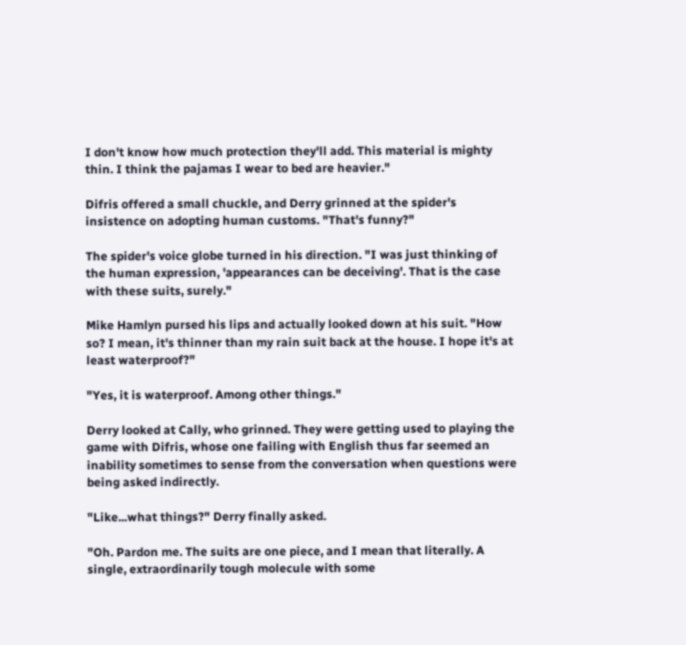I don't know how much protection they'll add. This material is mighty thin. I think the pajamas I wear to bed are heavier."

Difris offered a small chuckle, and Derry grinned at the spider's insistence on adopting human customs. "That's funny?"

The spider's voice globe turned in his direction. "I was just thinking of the human expression, 'appearances can be deceiving'. That is the case with these suits, surely."

Mike Hamlyn pursed his lips and actually looked down at his suit. "How so? I mean, it's thinner than my rain suit back at the house. I hope it's at least waterproof?"

"Yes, it is waterproof. Among other things."

Derry looked at Cally, who grinned. They were getting used to playing the game with Difris, whose one failing with English thus far seemed an inability sometimes to sense from the conversation when questions were being asked indirectly.

"Like...what things?" Derry finally asked.

"Oh. Pardon me. The suits are one piece, and I mean that literally. A single, extraordinarily tough molecule with some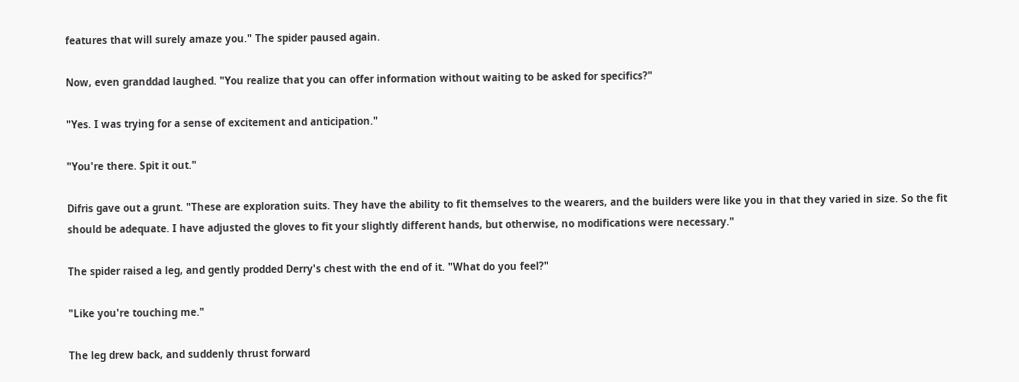features that will surely amaze you." The spider paused again.

Now, even granddad laughed. "You realize that you can offer information without waiting to be asked for specifics?"

"Yes. I was trying for a sense of excitement and anticipation."

"You're there. Spit it out."

Difris gave out a grunt. "These are exploration suits. They have the ability to fit themselves to the wearers, and the builders were like you in that they varied in size. So the fit should be adequate. I have adjusted the gloves to fit your slightly different hands, but otherwise, no modifications were necessary."

The spider raised a leg, and gently prodded Derry's chest with the end of it. "What do you feel?"

"Like you're touching me."

The leg drew back, and suddenly thrust forward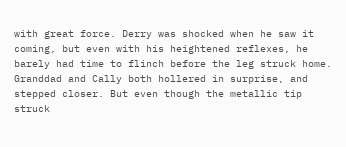with great force. Derry was shocked when he saw it coming, but even with his heightened reflexes, he barely had time to flinch before the leg struck home. Granddad and Cally both hollered in surprise, and stepped closer. But even though the metallic tip struck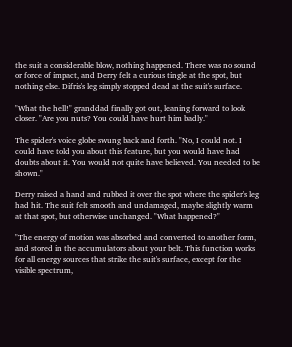the suit a considerable blow, nothing happened. There was no sound or force of impact, and Derry felt a curious tingle at the spot, but nothing else. Difris's leg simply stopped dead at the suit's surface.

"What the hell!" granddad finally got out, leaning forward to look closer. "Are you nuts? You could have hurt him badly."

The spider's voice globe swung back and forth. "No, I could not. I could have told you about this feature, but you would have had doubts about it. You would not quite have believed. You needed to be shown."

Derry raised a hand and rubbed it over the spot where the spider's leg had hit. The suit felt smooth and undamaged, maybe slightly warm at that spot, but otherwise unchanged. "What happened?"

"The energy of motion was absorbed and converted to another form, and stored in the accumulators about your belt. This function works for all energy sources that strike the suit's surface, except for the visible spectrum,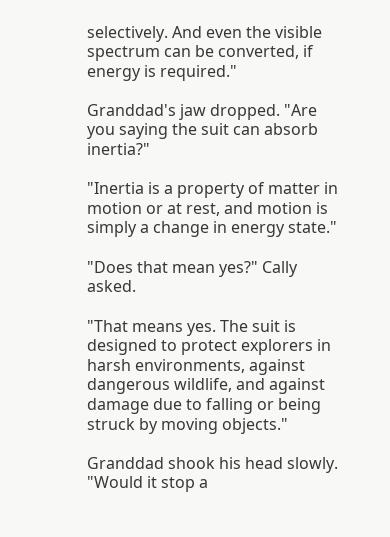selectively. And even the visible spectrum can be converted, if energy is required."

Granddad's jaw dropped. "Are you saying the suit can absorb inertia?"

"Inertia is a property of matter in motion or at rest, and motion is simply a change in energy state."

"Does that mean yes?" Cally asked.

"That means yes. The suit is designed to protect explorers in harsh environments, against dangerous wildlife, and against damage due to falling or being struck by moving objects."

Granddad shook his head slowly. "Would it stop a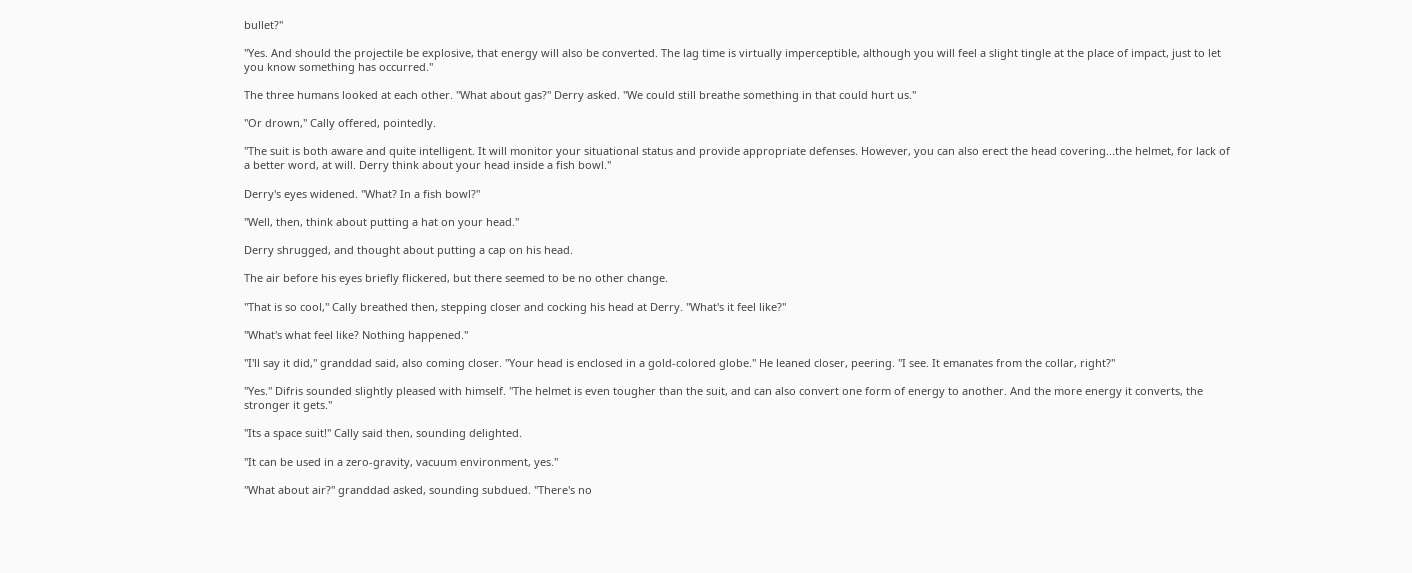bullet?"

"Yes. And should the projectile be explosive, that energy will also be converted. The lag time is virtually imperceptible, although you will feel a slight tingle at the place of impact, just to let you know something has occurred."

The three humans looked at each other. "What about gas?" Derry asked. "We could still breathe something in that could hurt us."

"Or drown," Cally offered, pointedly.

"The suit is both aware and quite intelligent. It will monitor your situational status and provide appropriate defenses. However, you can also erect the head covering...the helmet, for lack of a better word, at will. Derry think about your head inside a fish bowl."

Derry's eyes widened. "What? In a fish bowl?"

"Well, then, think about putting a hat on your head."

Derry shrugged, and thought about putting a cap on his head.

The air before his eyes briefly flickered, but there seemed to be no other change.

"That is so cool," Cally breathed then, stepping closer and cocking his head at Derry. "What's it feel like?"

"What's what feel like? Nothing happened."

"I'll say it did," granddad said, also coming closer. "Your head is enclosed in a gold-colored globe." He leaned closer, peering. "I see. It emanates from the collar, right?"

"Yes." Difris sounded slightly pleased with himself. "The helmet is even tougher than the suit, and can also convert one form of energy to another. And the more energy it converts, the stronger it gets."

"Its a space suit!" Cally said then, sounding delighted.

"It can be used in a zero-gravity, vacuum environment, yes."

"What about air?" granddad asked, sounding subdued. "There's no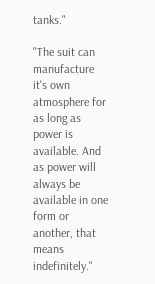tanks."

"The suit can manufacture it's own atmosphere for as long as power is available. And as power will always be available in one form or another, that means indefinitely."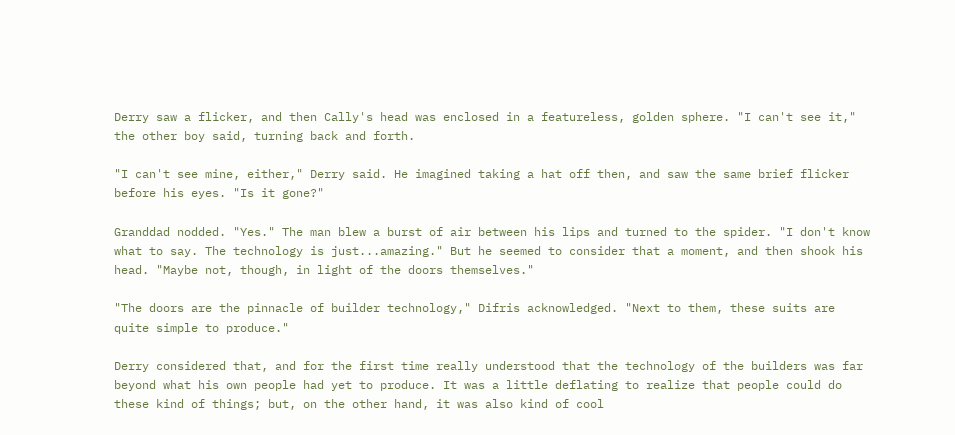Derry saw a flicker, and then Cally's head was enclosed in a featureless, golden sphere. "I can't see it," the other boy said, turning back and forth.

"I can't see mine, either," Derry said. He imagined taking a hat off then, and saw the same brief flicker before his eyes. "Is it gone?"

Granddad nodded. "Yes." The man blew a burst of air between his lips and turned to the spider. "I don't know what to say. The technology is just...amazing." But he seemed to consider that a moment, and then shook his head. "Maybe not, though, in light of the doors themselves."

"The doors are the pinnacle of builder technology," Difris acknowledged. "Next to them, these suits are quite simple to produce."

Derry considered that, and for the first time really understood that the technology of the builders was far beyond what his own people had yet to produce. It was a little deflating to realize that people could do these kind of things; but, on the other hand, it was also kind of cool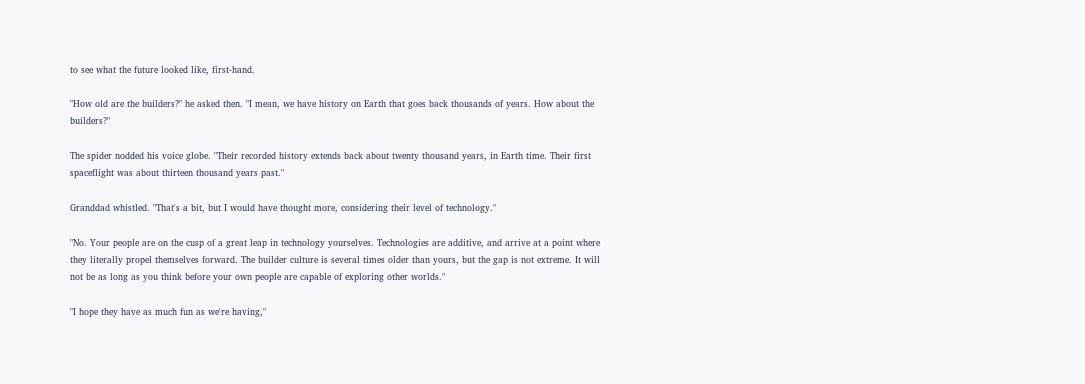to see what the future looked like, first-hand.

"How old are the builders?" he asked then. "I mean, we have history on Earth that goes back thousands of years. How about the builders?"

The spider nodded his voice globe. "Their recorded history extends back about twenty thousand years, in Earth time. Their first spaceflight was about thirteen thousand years past."

Granddad whistled. "That's a bit, but I would have thought more, considering their level of technology."

"No. Your people are on the cusp of a great leap in technology yourselves. Technologies are additive, and arrive at a point where they literally propel themselves forward. The builder culture is several times older than yours, but the gap is not extreme. It will not be as long as you think before your own people are capable of exploring other worlds."

"I hope they have as much fun as we're having,"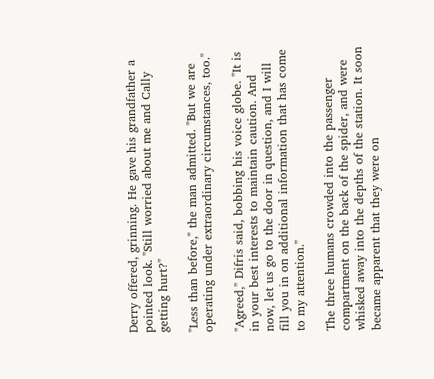Derry offered, grinning. He gave his grandfather a pointed look. "Still worried about me and Cally getting hurt?"

"Less than before," the man admitted. "But we are operating under extraordinary circumstances, too."

"Agreed," Difris said, bobbing his voice globe. "It is in your best interests to maintain caution. And now, let us go to the door in question, and I will fill you in on additional information that has come to my attention."

The three humans crowded into the passenger compartment on the back of the spider, and were whisked away into the depths of the station. It soon became apparent that they were on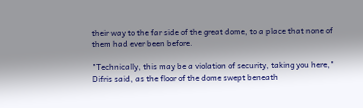their way to the far side of the great dome, to a place that none of them had ever been before.

"Technically, this may be a violation of security, taking you here," Difris said, as the floor of the dome swept beneath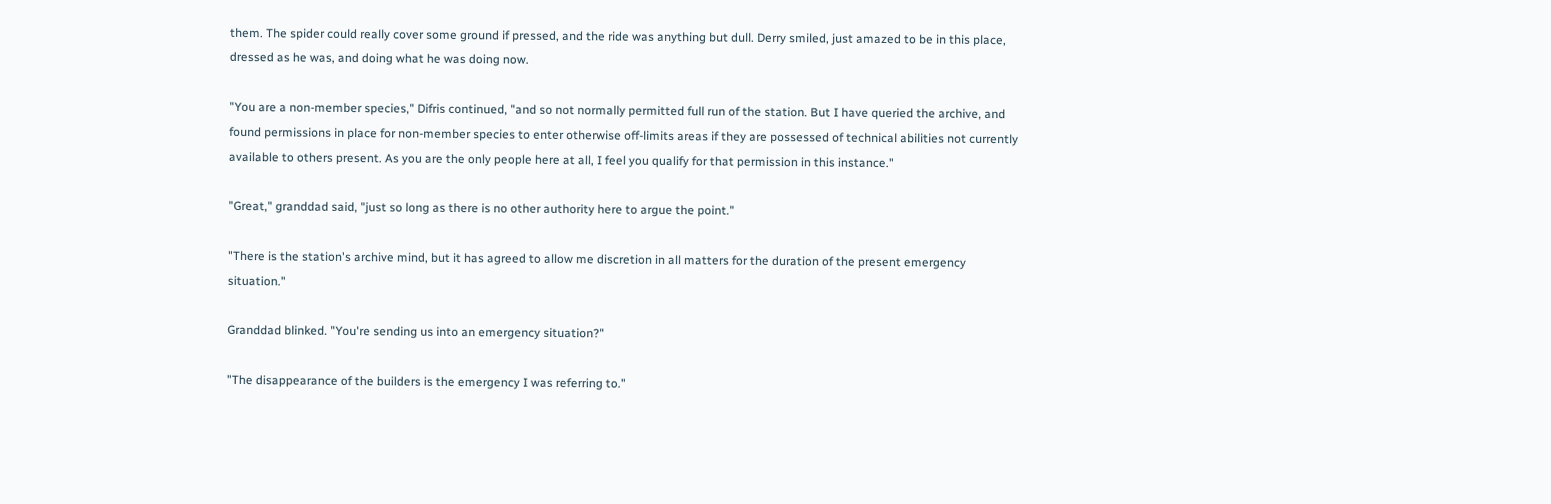them. The spider could really cover some ground if pressed, and the ride was anything but dull. Derry smiled, just amazed to be in this place, dressed as he was, and doing what he was doing now.

"You are a non-member species," Difris continued, "and so not normally permitted full run of the station. But I have queried the archive, and found permissions in place for non-member species to enter otherwise off-limits areas if they are possessed of technical abilities not currently available to others present. As you are the only people here at all, I feel you qualify for that permission in this instance."

"Great," granddad said, "just so long as there is no other authority here to argue the point."

"There is the station's archive mind, but it has agreed to allow me discretion in all matters for the duration of the present emergency situation."

Granddad blinked. "You're sending us into an emergency situation?"

"The disappearance of the builders is the emergency I was referring to."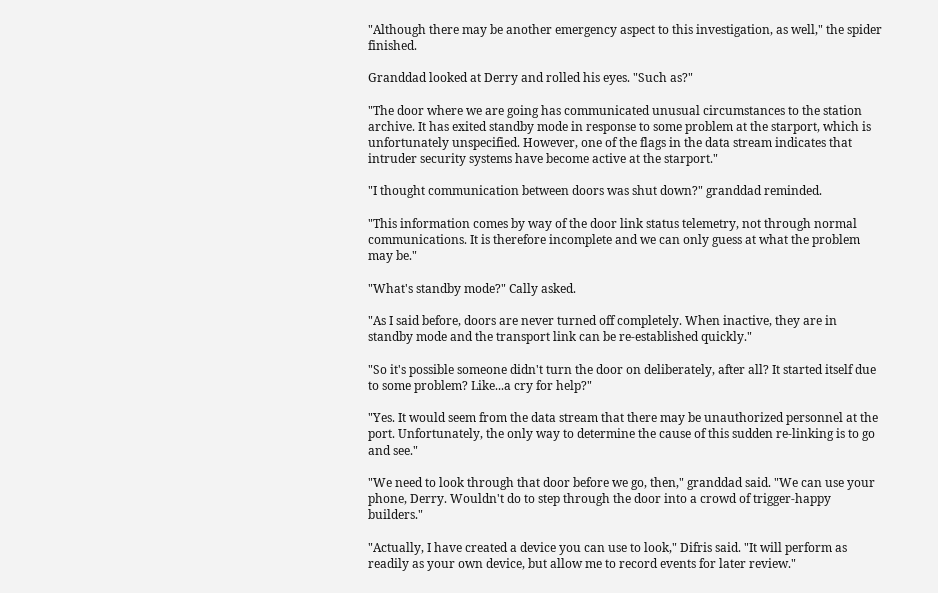"Although there may be another emergency aspect to this investigation, as well," the spider finished.

Granddad looked at Derry and rolled his eyes. "Such as?"

"The door where we are going has communicated unusual circumstances to the station archive. It has exited standby mode in response to some problem at the starport, which is unfortunately unspecified. However, one of the flags in the data stream indicates that intruder security systems have become active at the starport."

"I thought communication between doors was shut down?" granddad reminded.

"This information comes by way of the door link status telemetry, not through normal communications. It is therefore incomplete and we can only guess at what the problem may be."

"What's standby mode?" Cally asked.

"As I said before, doors are never turned off completely. When inactive, they are in standby mode and the transport link can be re-established quickly."

"So it's possible someone didn't turn the door on deliberately, after all? It started itself due to some problem? Like...a cry for help?"

"Yes. It would seem from the data stream that there may be unauthorized personnel at the port. Unfortunately, the only way to determine the cause of this sudden re-linking is to go and see."

"We need to look through that door before we go, then," granddad said. "We can use your phone, Derry. Wouldn't do to step through the door into a crowd of trigger-happy builders."

"Actually, I have created a device you can use to look," Difris said. "It will perform as readily as your own device, but allow me to record events for later review."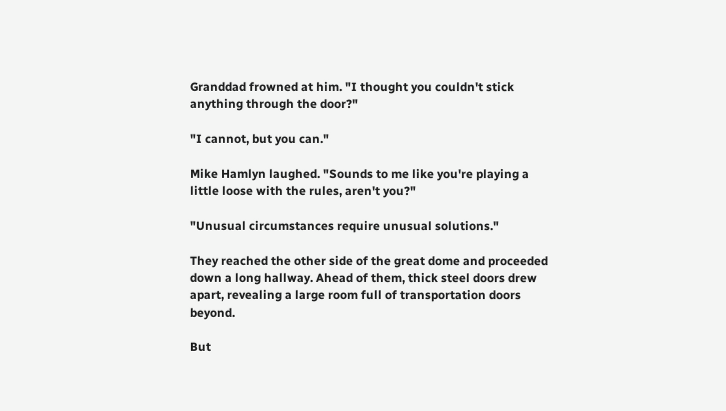Granddad frowned at him. "I thought you couldn't stick anything through the door?"

"I cannot, but you can."

Mike Hamlyn laughed. "Sounds to me like you're playing a little loose with the rules, aren't you?"

"Unusual circumstances require unusual solutions."

They reached the other side of the great dome and proceeded down a long hallway. Ahead of them, thick steel doors drew apart, revealing a large room full of transportation doors beyond.

But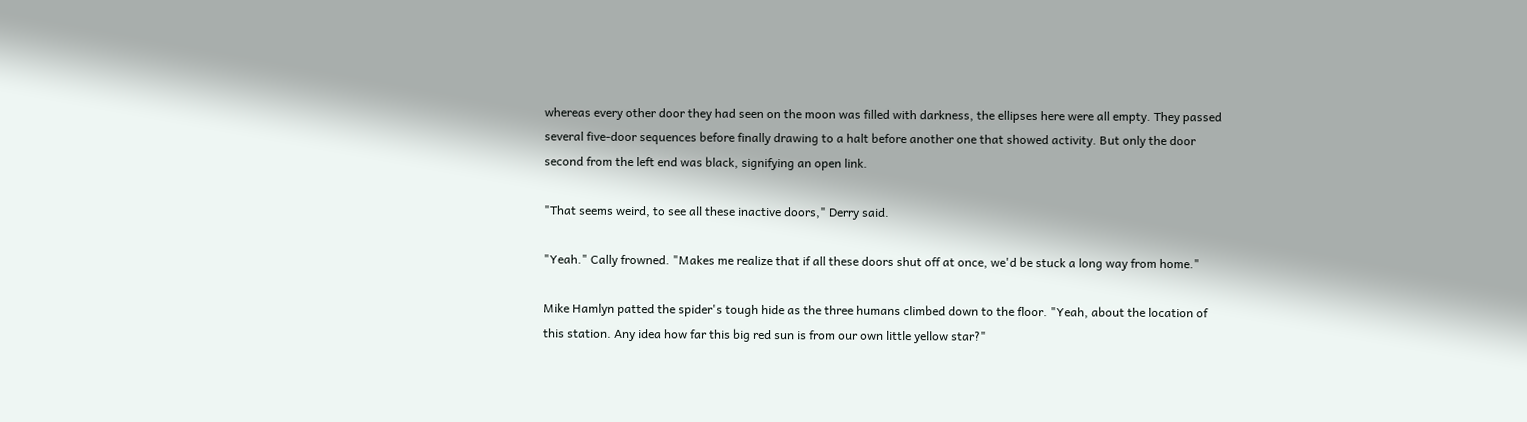whereas every other door they had seen on the moon was filled with darkness, the ellipses here were all empty. They passed several five-door sequences before finally drawing to a halt before another one that showed activity. But only the door second from the left end was black, signifying an open link.

"That seems weird, to see all these inactive doors," Derry said.

"Yeah." Cally frowned. "Makes me realize that if all these doors shut off at once, we'd be stuck a long way from home."

Mike Hamlyn patted the spider's tough hide as the three humans climbed down to the floor. "Yeah, about the location of this station. Any idea how far this big red sun is from our own little yellow star?"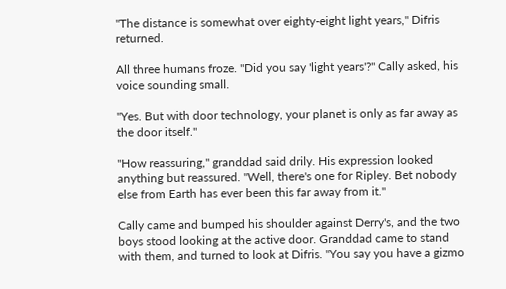"The distance is somewhat over eighty-eight light years," Difris returned.

All three humans froze. "Did you say 'light years'?" Cally asked, his voice sounding small.

"Yes. But with door technology, your planet is only as far away as the door itself."

"How reassuring," granddad said drily. His expression looked anything but reassured. "Well, there's one for Ripley. Bet nobody else from Earth has ever been this far away from it."

Cally came and bumped his shoulder against Derry's, and the two boys stood looking at the active door. Granddad came to stand with them, and turned to look at Difris. "You say you have a gizmo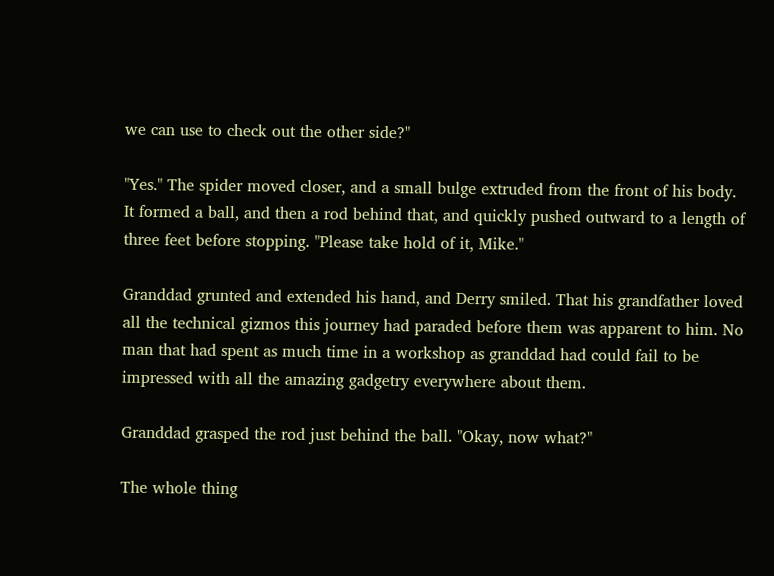we can use to check out the other side?"

"Yes." The spider moved closer, and a small bulge extruded from the front of his body. It formed a ball, and then a rod behind that, and quickly pushed outward to a length of three feet before stopping. "Please take hold of it, Mike."

Granddad grunted and extended his hand, and Derry smiled. That his grandfather loved all the technical gizmos this journey had paraded before them was apparent to him. No man that had spent as much time in a workshop as granddad had could fail to be impressed with all the amazing gadgetry everywhere about them.

Granddad grasped the rod just behind the ball. "Okay, now what?"

The whole thing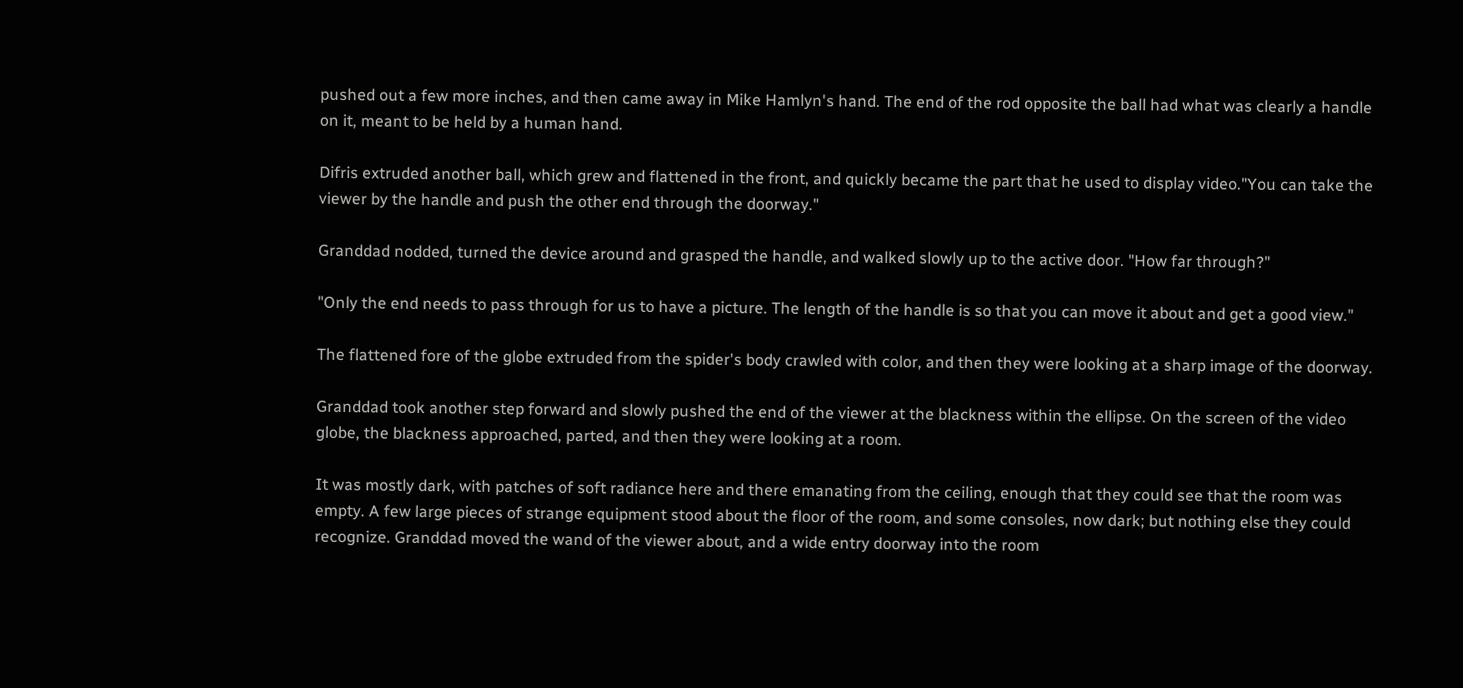pushed out a few more inches, and then came away in Mike Hamlyn's hand. The end of the rod opposite the ball had what was clearly a handle on it, meant to be held by a human hand.

Difris extruded another ball, which grew and flattened in the front, and quickly became the part that he used to display video."You can take the viewer by the handle and push the other end through the doorway."

Granddad nodded, turned the device around and grasped the handle, and walked slowly up to the active door. "How far through?"

"Only the end needs to pass through for us to have a picture. The length of the handle is so that you can move it about and get a good view."

The flattened fore of the globe extruded from the spider's body crawled with color, and then they were looking at a sharp image of the doorway.

Granddad took another step forward and slowly pushed the end of the viewer at the blackness within the ellipse. On the screen of the video globe, the blackness approached, parted, and then they were looking at a room.

It was mostly dark, with patches of soft radiance here and there emanating from the ceiling, enough that they could see that the room was empty. A few large pieces of strange equipment stood about the floor of the room, and some consoles, now dark; but nothing else they could recognize. Granddad moved the wand of the viewer about, and a wide entry doorway into the room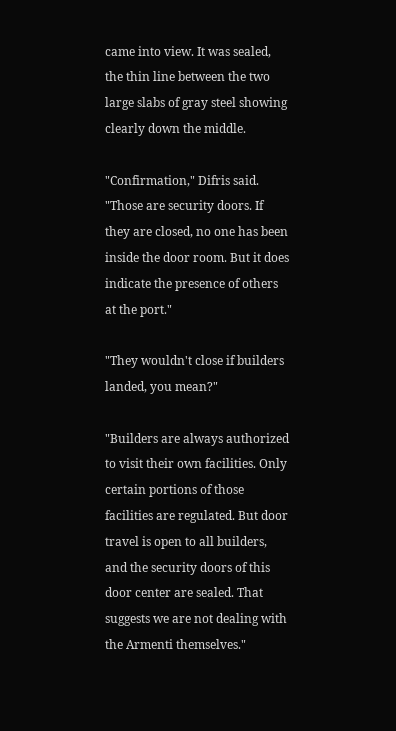came into view. It was sealed, the thin line between the two large slabs of gray steel showing clearly down the middle.

"Confirmation," Difris said. "Those are security doors. If they are closed, no one has been inside the door room. But it does indicate the presence of others at the port."

"They wouldn't close if builders landed, you mean?"

"Builders are always authorized to visit their own facilities. Only certain portions of those facilities are regulated. But door travel is open to all builders, and the security doors of this door center are sealed. That suggests we are not dealing with the Armenti themselves."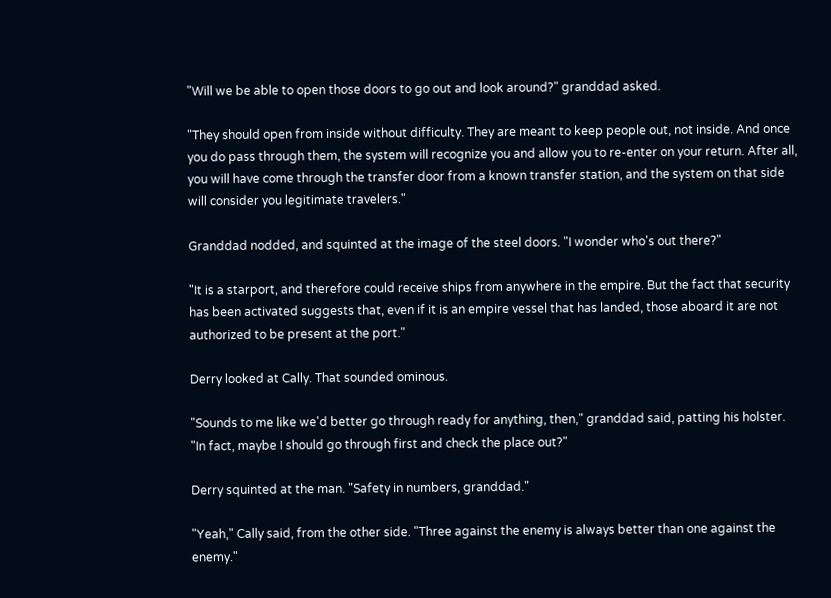"Will we be able to open those doors to go out and look around?" granddad asked.

"They should open from inside without difficulty. They are meant to keep people out, not inside. And once you do pass through them, the system will recognize you and allow you to re-enter on your return. After all, you will have come through the transfer door from a known transfer station, and the system on that side will consider you legitimate travelers."

Granddad nodded, and squinted at the image of the steel doors. "I wonder who's out there?"

"It is a starport, and therefore could receive ships from anywhere in the empire. But the fact that security has been activated suggests that, even if it is an empire vessel that has landed, those aboard it are not authorized to be present at the port."

Derry looked at Cally. That sounded ominous.

"Sounds to me like we'd better go through ready for anything, then," granddad said, patting his holster. "In fact, maybe I should go through first and check the place out?"

Derry squinted at the man. "Safety in numbers, granddad."

"Yeah," Cally said, from the other side. "Three against the enemy is always better than one against the enemy."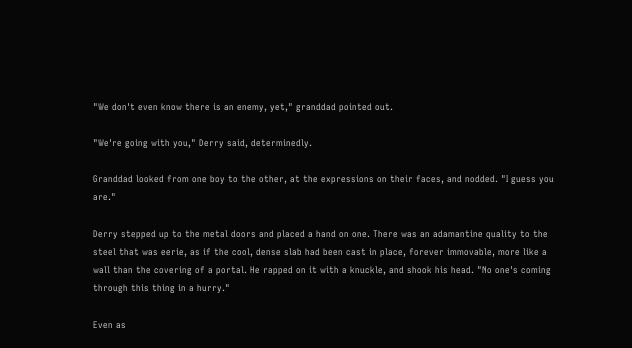"We don't even know there is an enemy, yet," granddad pointed out.

"We're going with you," Derry said, determinedly.

Granddad looked from one boy to the other, at the expressions on their faces, and nodded. "I guess you are."

Derry stepped up to the metal doors and placed a hand on one. There was an adamantine quality to the steel that was eerie, as if the cool, dense slab had been cast in place, forever immovable, more like a wall than the covering of a portal. He rapped on it with a knuckle, and shook his head. "No one's coming through this thing in a hurry."

Even as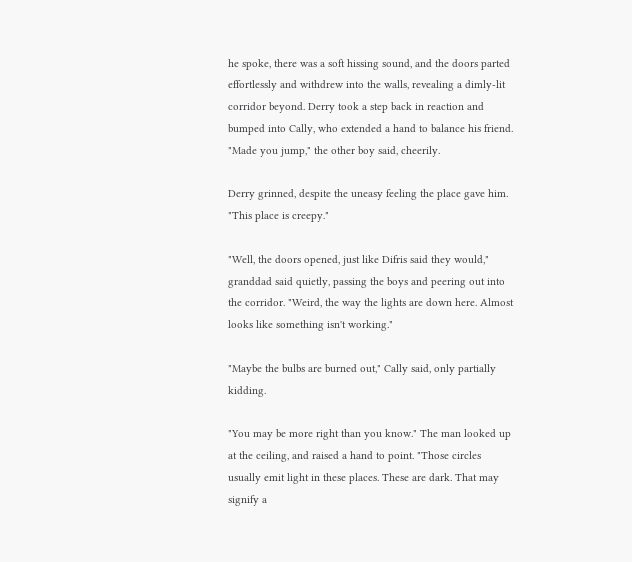he spoke, there was a soft hissing sound, and the doors parted effortlessly and withdrew into the walls, revealing a dimly-lit corridor beyond. Derry took a step back in reaction and bumped into Cally, who extended a hand to balance his friend. "Made you jump," the other boy said, cheerily.

Derry grinned, despite the uneasy feeling the place gave him. "This place is creepy."

"Well, the doors opened, just like Difris said they would," granddad said quietly, passing the boys and peering out into the corridor. "Weird, the way the lights are down here. Almost looks like something isn't working."

"Maybe the bulbs are burned out," Cally said, only partially kidding.

"You may be more right than you know." The man looked up at the ceiling, and raised a hand to point. "Those circles usually emit light in these places. These are dark. That may signify a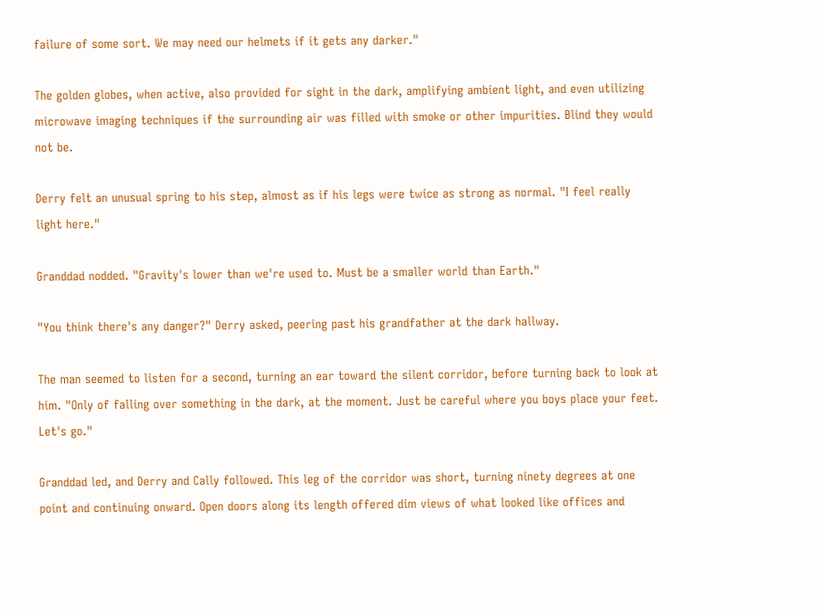failure of some sort. We may need our helmets if it gets any darker."

The golden globes, when active, also provided for sight in the dark, amplifying ambient light, and even utilizing microwave imaging techniques if the surrounding air was filled with smoke or other impurities. Blind they would not be.

Derry felt an unusual spring to his step, almost as if his legs were twice as strong as normal. "I feel really light here."

Granddad nodded. "Gravity's lower than we're used to. Must be a smaller world than Earth."

"You think there's any danger?" Derry asked, peering past his grandfather at the dark hallway.

The man seemed to listen for a second, turning an ear toward the silent corridor, before turning back to look at him. "Only of falling over something in the dark, at the moment. Just be careful where you boys place your feet. Let's go."

Granddad led, and Derry and Cally followed. This leg of the corridor was short, turning ninety degrees at one point and continuing onward. Open doors along its length offered dim views of what looked like offices and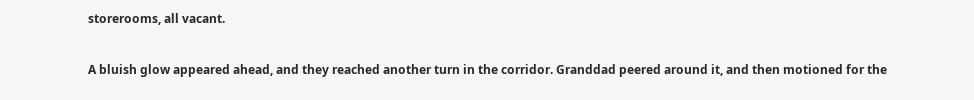storerooms, all vacant.

A bluish glow appeared ahead, and they reached another turn in the corridor. Granddad peered around it, and then motioned for the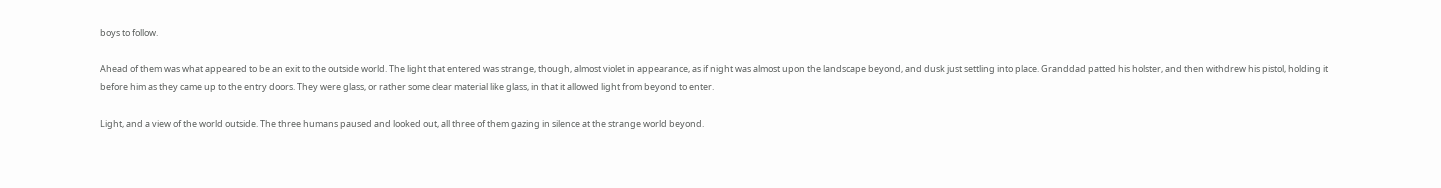boys to follow.

Ahead of them was what appeared to be an exit to the outside world. The light that entered was strange, though, almost violet in appearance, as if night was almost upon the landscape beyond, and dusk just settling into place. Granddad patted his holster, and then withdrew his pistol, holding it before him as they came up to the entry doors. They were glass, or rather some clear material like glass, in that it allowed light from beyond to enter.

Light, and a view of the world outside. The three humans paused and looked out, all three of them gazing in silence at the strange world beyond.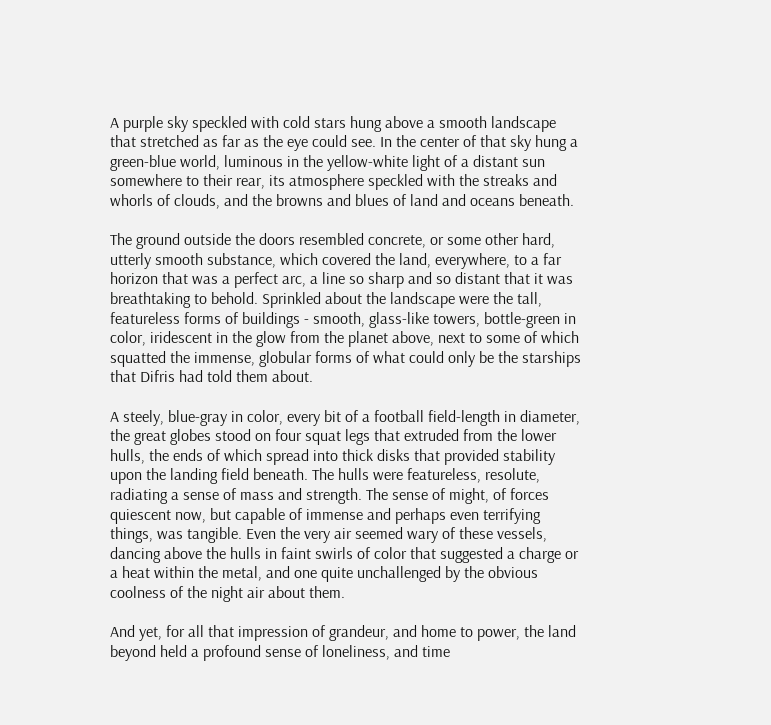A purple sky speckled with cold stars hung above a smooth landscape that stretched as far as the eye could see. In the center of that sky hung a green-blue world, luminous in the yellow-white light of a distant sun somewhere to their rear, its atmosphere speckled with the streaks and whorls of clouds, and the browns and blues of land and oceans beneath.

The ground outside the doors resembled concrete, or some other hard, utterly smooth substance, which covered the land, everywhere, to a far horizon that was a perfect arc, a line so sharp and so distant that it was breathtaking to behold. Sprinkled about the landscape were the tall, featureless forms of buildings - smooth, glass-like towers, bottle-green in color, iridescent in the glow from the planet above, next to some of which squatted the immense, globular forms of what could only be the starships that Difris had told them about.

A steely, blue-gray in color, every bit of a football field-length in diameter, the great globes stood on four squat legs that extruded from the lower hulls, the ends of which spread into thick disks that provided stability upon the landing field beneath. The hulls were featureless, resolute, radiating a sense of mass and strength. The sense of might, of forces quiescent now, but capable of immense and perhaps even terrifying things, was tangible. Even the very air seemed wary of these vessels, dancing above the hulls in faint swirls of color that suggested a charge or a heat within the metal, and one quite unchallenged by the obvious coolness of the night air about them.

And yet, for all that impression of grandeur, and home to power, the land beyond held a profound sense of loneliness, and time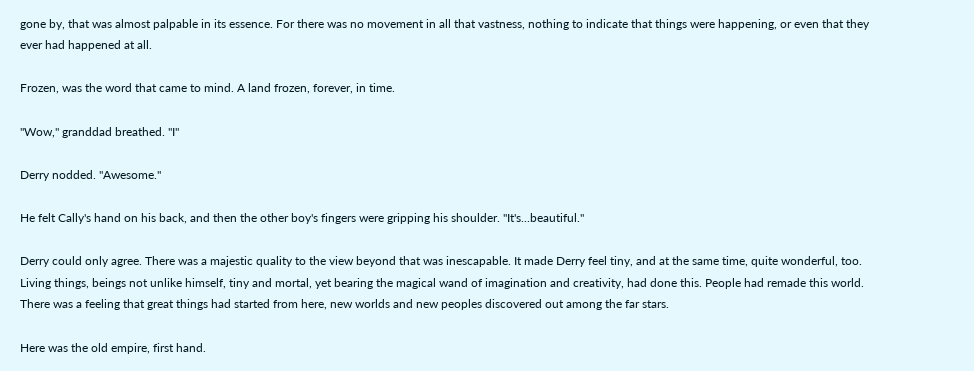gone by, that was almost palpable in its essence. For there was no movement in all that vastness, nothing to indicate that things were happening, or even that they ever had happened at all.

Frozen, was the word that came to mind. A land frozen, forever, in time.

"Wow," granddad breathed. "I"

Derry nodded. "Awesome."

He felt Cally's hand on his back, and then the other boy's fingers were gripping his shoulder. "It's...beautiful."

Derry could only agree. There was a majestic quality to the view beyond that was inescapable. It made Derry feel tiny, and at the same time, quite wonderful, too. Living things, beings not unlike himself, tiny and mortal, yet bearing the magical wand of imagination and creativity, had done this. People had remade this world. There was a feeling that great things had started from here, new worlds and new peoples discovered out among the far stars.

Here was the old empire, first hand.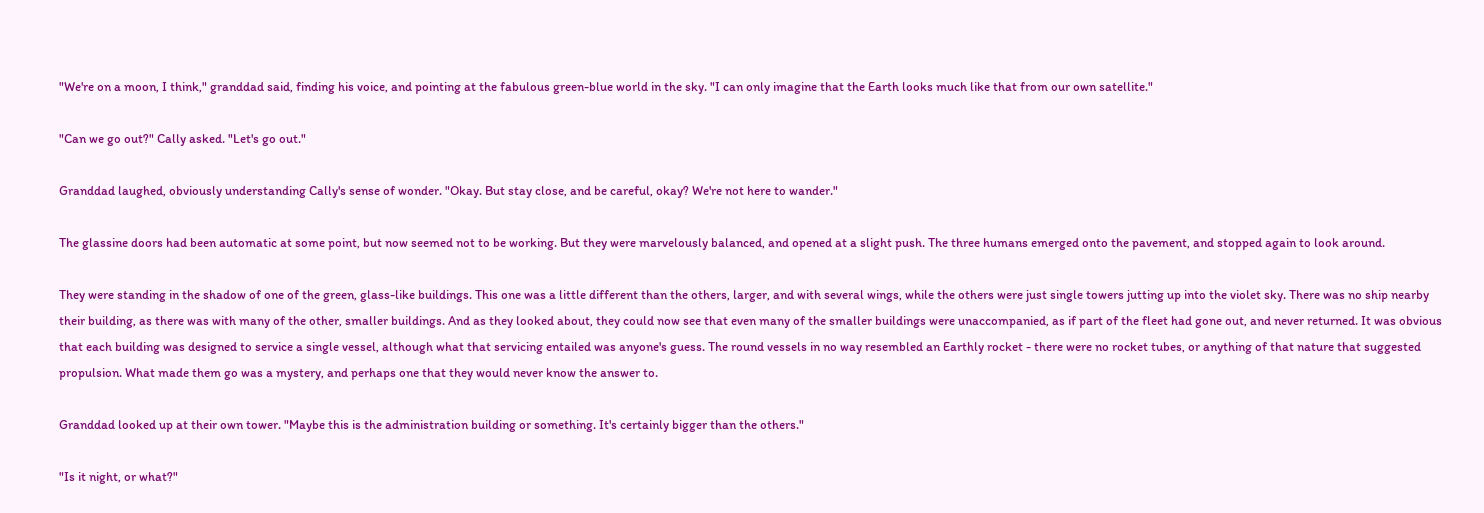"We're on a moon, I think," granddad said, finding his voice, and pointing at the fabulous green-blue world in the sky. "I can only imagine that the Earth looks much like that from our own satellite."

"Can we go out?" Cally asked. "Let's go out."

Granddad laughed, obviously understanding Cally's sense of wonder. "Okay. But stay close, and be careful, okay? We're not here to wander."

The glassine doors had been automatic at some point, but now seemed not to be working. But they were marvelously balanced, and opened at a slight push. The three humans emerged onto the pavement, and stopped again to look around.

They were standing in the shadow of one of the green, glass-like buildings. This one was a little different than the others, larger, and with several wings, while the others were just single towers jutting up into the violet sky. There was no ship nearby their building, as there was with many of the other, smaller buildings. And as they looked about, they could now see that even many of the smaller buildings were unaccompanied, as if part of the fleet had gone out, and never returned. It was obvious that each building was designed to service a single vessel, although what that servicing entailed was anyone's guess. The round vessels in no way resembled an Earthly rocket - there were no rocket tubes, or anything of that nature that suggested propulsion. What made them go was a mystery, and perhaps one that they would never know the answer to.

Granddad looked up at their own tower. "Maybe this is the administration building or something. It's certainly bigger than the others."

"Is it night, or what?"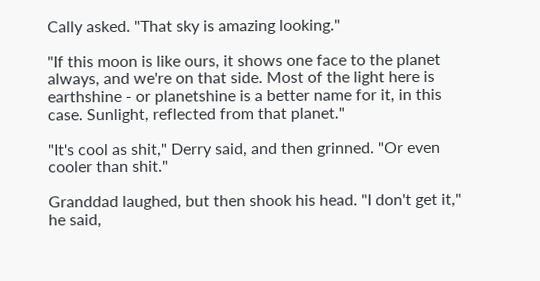Cally asked. "That sky is amazing looking."

"If this moon is like ours, it shows one face to the planet always, and we're on that side. Most of the light here is earthshine - or planetshine is a better name for it, in this case. Sunlight, reflected from that planet."

"It's cool as shit," Derry said, and then grinned. "Or even cooler than shit."

Granddad laughed, but then shook his head. "I don't get it," he said,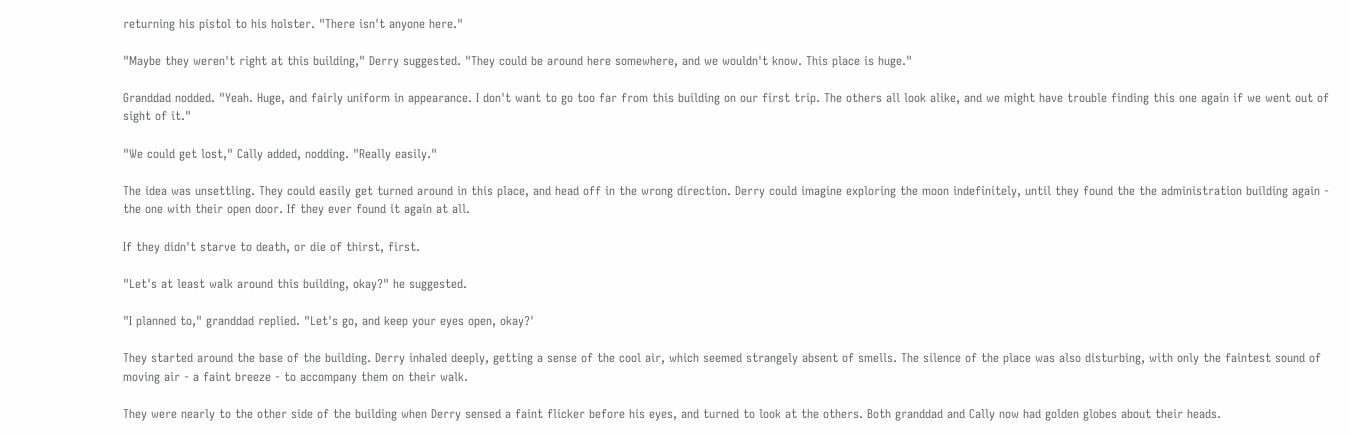returning his pistol to his holster. "There isn't anyone here."

"Maybe they weren't right at this building," Derry suggested. "They could be around here somewhere, and we wouldn't know. This place is huge."

Granddad nodded. "Yeah. Huge, and fairly uniform in appearance. I don't want to go too far from this building on our first trip. The others all look alike, and we might have trouble finding this one again if we went out of sight of it."

"We could get lost," Cally added, nodding. "Really easily."

The idea was unsettling. They could easily get turned around in this place, and head off in the wrong direction. Derry could imagine exploring the moon indefinitely, until they found the the administration building again - the one with their open door. If they ever found it again at all.

If they didn't starve to death, or die of thirst, first.

"Let's at least walk around this building, okay?" he suggested.

"I planned to," granddad replied. "Let's go, and keep your eyes open, okay?'

They started around the base of the building. Derry inhaled deeply, getting a sense of the cool air, which seemed strangely absent of smells. The silence of the place was also disturbing, with only the faintest sound of moving air - a faint breeze - to accompany them on their walk.

They were nearly to the other side of the building when Derry sensed a faint flicker before his eyes, and turned to look at the others. Both granddad and Cally now had golden globes about their heads.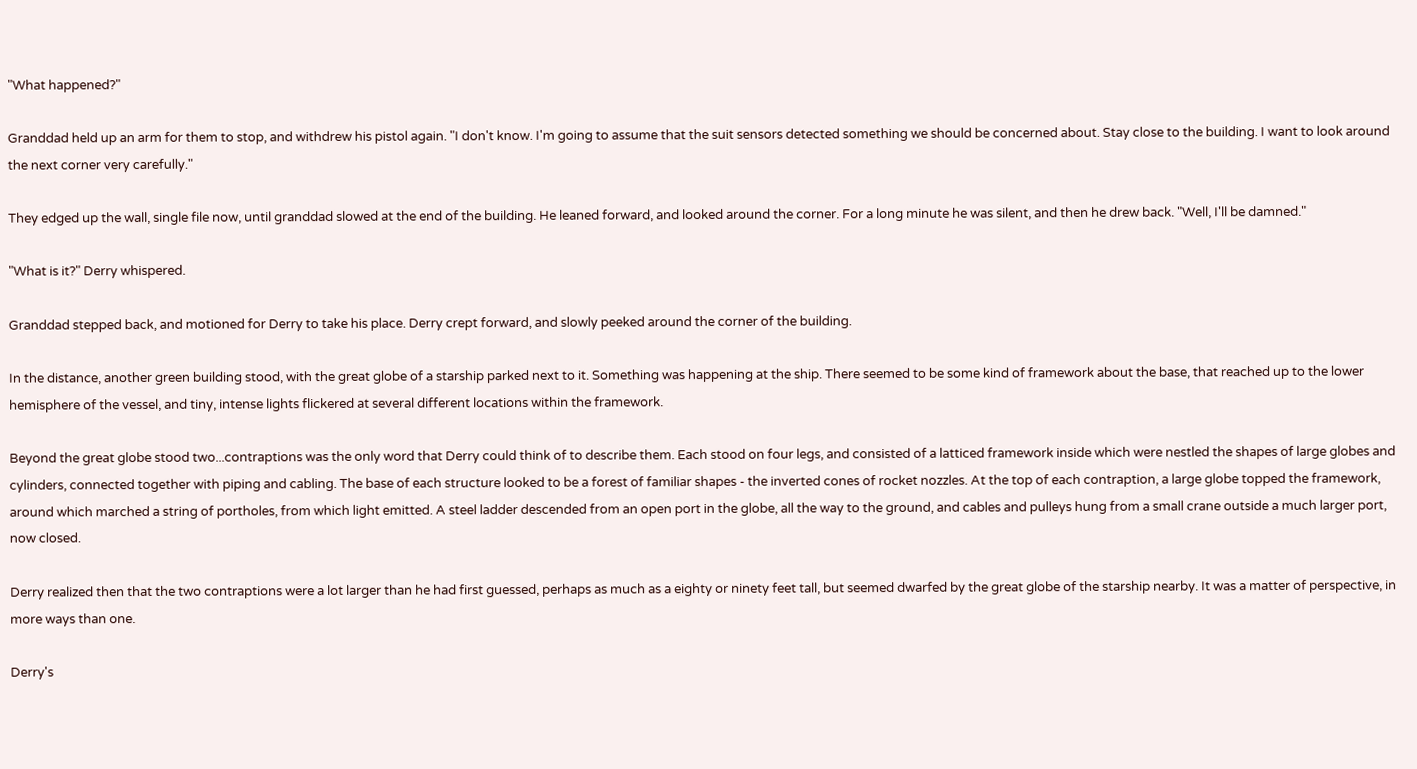"What happened?"

Granddad held up an arm for them to stop, and withdrew his pistol again. "I don't know. I'm going to assume that the suit sensors detected something we should be concerned about. Stay close to the building. I want to look around the next corner very carefully."

They edged up the wall, single file now, until granddad slowed at the end of the building. He leaned forward, and looked around the corner. For a long minute he was silent, and then he drew back. "Well, I'll be damned."

"What is it?" Derry whispered.

Granddad stepped back, and motioned for Derry to take his place. Derry crept forward, and slowly peeked around the corner of the building.

In the distance, another green building stood, with the great globe of a starship parked next to it. Something was happening at the ship. There seemed to be some kind of framework about the base, that reached up to the lower hemisphere of the vessel, and tiny, intense lights flickered at several different locations within the framework.

Beyond the great globe stood two...contraptions was the only word that Derry could think of to describe them. Each stood on four legs, and consisted of a latticed framework inside which were nestled the shapes of large globes and cylinders, connected together with piping and cabling. The base of each structure looked to be a forest of familiar shapes - the inverted cones of rocket nozzles. At the top of each contraption, a large globe topped the framework, around which marched a string of portholes, from which light emitted. A steel ladder descended from an open port in the globe, all the way to the ground, and cables and pulleys hung from a small crane outside a much larger port, now closed.

Derry realized then that the two contraptions were a lot larger than he had first guessed, perhaps as much as a eighty or ninety feet tall, but seemed dwarfed by the great globe of the starship nearby. It was a matter of perspective, in more ways than one.

Derry's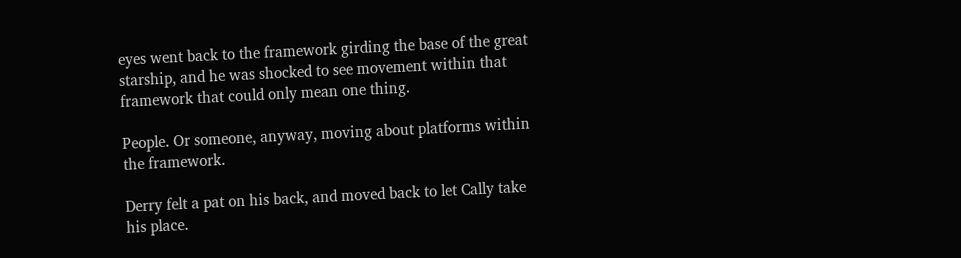eyes went back to the framework girding the base of the great starship, and he was shocked to see movement within that framework that could only mean one thing.

People. Or someone, anyway, moving about platforms within the framework.

Derry felt a pat on his back, and moved back to let Cally take his place.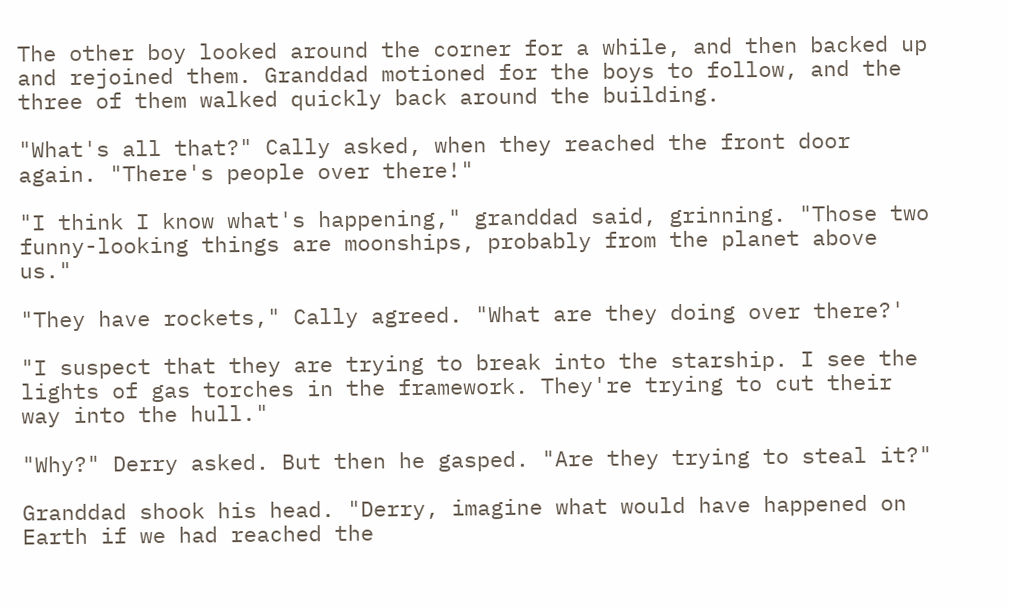The other boy looked around the corner for a while, and then backed up and rejoined them. Granddad motioned for the boys to follow, and the three of them walked quickly back around the building.

"What's all that?" Cally asked, when they reached the front door again. "There's people over there!"

"I think I know what's happening," granddad said, grinning. "Those two funny-looking things are moonships, probably from the planet above us."

"They have rockets," Cally agreed. "What are they doing over there?'

"I suspect that they are trying to break into the starship. I see the lights of gas torches in the framework. They're trying to cut their way into the hull."

"Why?" Derry asked. But then he gasped. "Are they trying to steal it?"

Granddad shook his head. "Derry, imagine what would have happened on Earth if we had reached the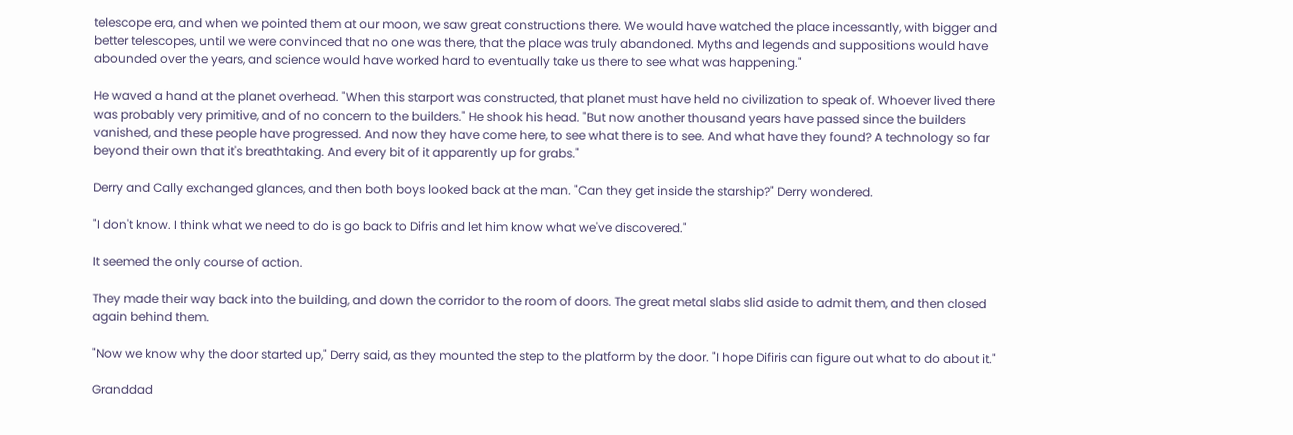telescope era, and when we pointed them at our moon, we saw great constructions there. We would have watched the place incessantly, with bigger and better telescopes, until we were convinced that no one was there, that the place was truly abandoned. Myths and legends and suppositions would have abounded over the years, and science would have worked hard to eventually take us there to see what was happening."

He waved a hand at the planet overhead. "When this starport was constructed, that planet must have held no civilization to speak of. Whoever lived there was probably very primitive, and of no concern to the builders." He shook his head. "But now another thousand years have passed since the builders vanished, and these people have progressed. And now they have come here, to see what there is to see. And what have they found? A technology so far beyond their own that it's breathtaking. And every bit of it apparently up for grabs."

Derry and Cally exchanged glances, and then both boys looked back at the man. "Can they get inside the starship?" Derry wondered.

"I don't know. I think what we need to do is go back to Difris and let him know what we've discovered."

It seemed the only course of action.

They made their way back into the building, and down the corridor to the room of doors. The great metal slabs slid aside to admit them, and then closed again behind them.

"Now we know why the door started up," Derry said, as they mounted the step to the platform by the door. "I hope Difiris can figure out what to do about it."

Granddad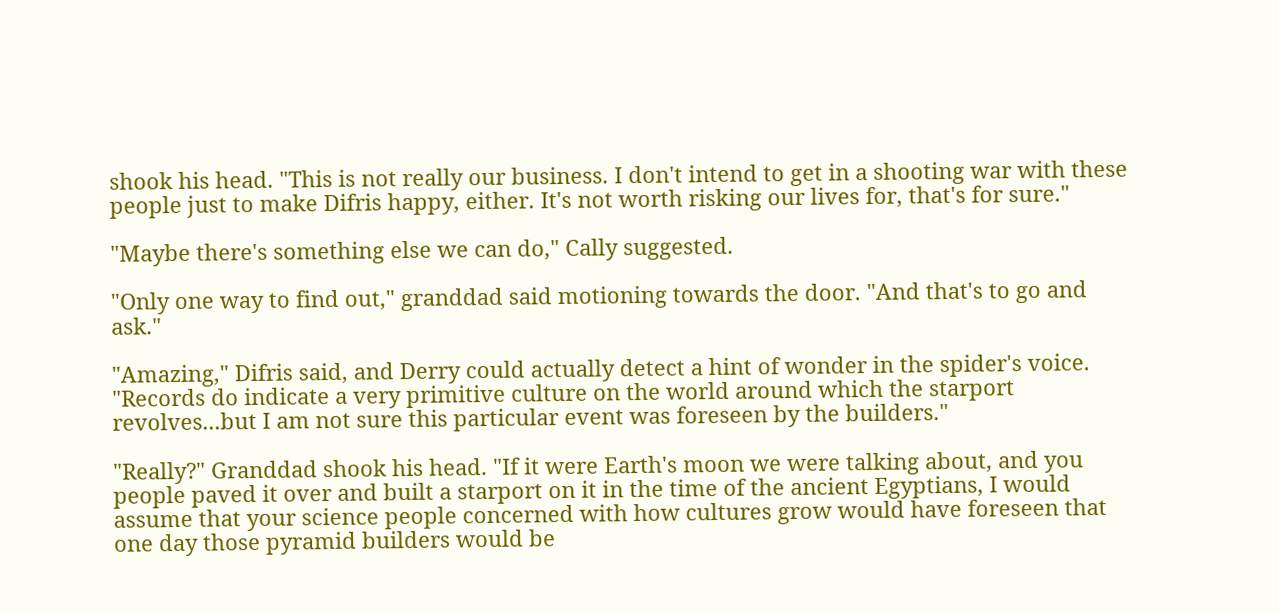shook his head. "This is not really our business. I don't intend to get in a shooting war with these people just to make Difris happy, either. It's not worth risking our lives for, that's for sure."

"Maybe there's something else we can do," Cally suggested.

"Only one way to find out," granddad said motioning towards the door. "And that's to go and ask."

"Amazing," Difris said, and Derry could actually detect a hint of wonder in the spider's voice. "Records do indicate a very primitive culture on the world around which the starport revolves...but I am not sure this particular event was foreseen by the builders."

"Really?" Granddad shook his head. "If it were Earth's moon we were talking about, and you people paved it over and built a starport on it in the time of the ancient Egyptians, I would assume that your science people concerned with how cultures grow would have foreseen that one day those pyramid builders would be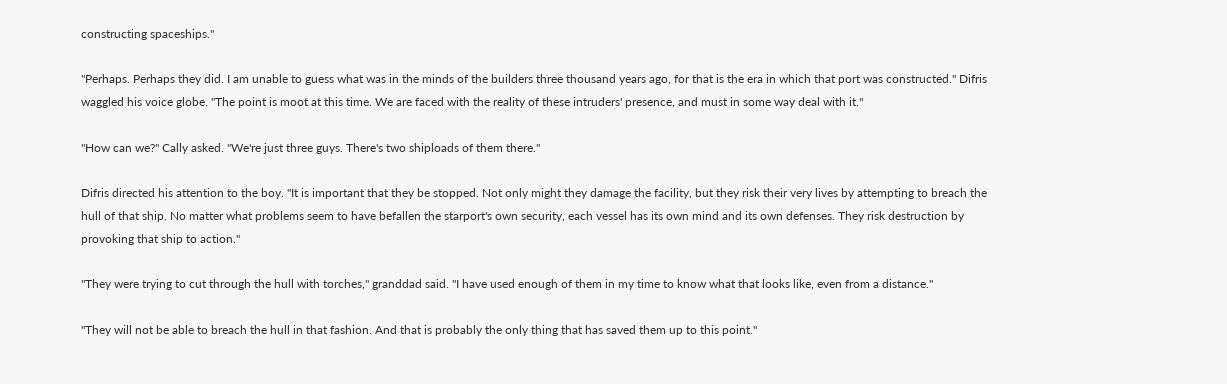constructing spaceships."

"Perhaps. Perhaps they did. I am unable to guess what was in the minds of the builders three thousand years ago, for that is the era in which that port was constructed." Difris waggled his voice globe. "The point is moot at this time. We are faced with the reality of these intruders' presence, and must in some way deal with it."

"How can we?" Cally asked. "We're just three guys. There's two shiploads of them there."

Difris directed his attention to the boy. "It is important that they be stopped. Not only might they damage the facility, but they risk their very lives by attempting to breach the hull of that ship. No matter what problems seem to have befallen the starport's own security, each vessel has its own mind and its own defenses. They risk destruction by provoking that ship to action."

"They were trying to cut through the hull with torches," granddad said. "I have used enough of them in my time to know what that looks like, even from a distance."

"They will not be able to breach the hull in that fashion. And that is probably the only thing that has saved them up to this point."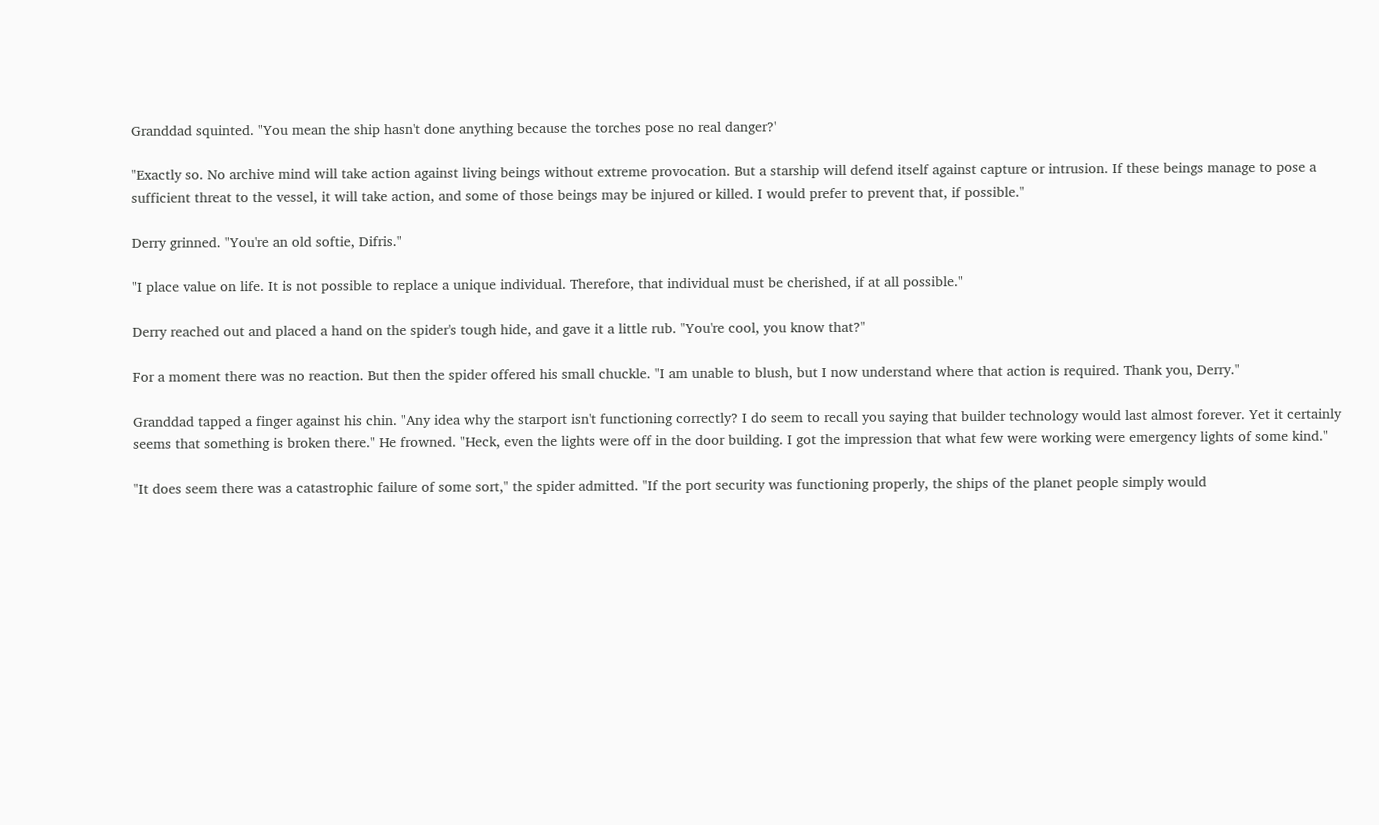Granddad squinted. "You mean the ship hasn't done anything because the torches pose no real danger?'

"Exactly so. No archive mind will take action against living beings without extreme provocation. But a starship will defend itself against capture or intrusion. If these beings manage to pose a sufficient threat to the vessel, it will take action, and some of those beings may be injured or killed. I would prefer to prevent that, if possible."

Derry grinned. "You're an old softie, Difris."

"I place value on life. It is not possible to replace a unique individual. Therefore, that individual must be cherished, if at all possible."

Derry reached out and placed a hand on the spider's tough hide, and gave it a little rub. "You're cool, you know that?"

For a moment there was no reaction. But then the spider offered his small chuckle. "I am unable to blush, but I now understand where that action is required. Thank you, Derry."

Granddad tapped a finger against his chin. "Any idea why the starport isn't functioning correctly? I do seem to recall you saying that builder technology would last almost forever. Yet it certainly seems that something is broken there." He frowned. "Heck, even the lights were off in the door building. I got the impression that what few were working were emergency lights of some kind."

"It does seem there was a catastrophic failure of some sort," the spider admitted. "If the port security was functioning properly, the ships of the planet people simply would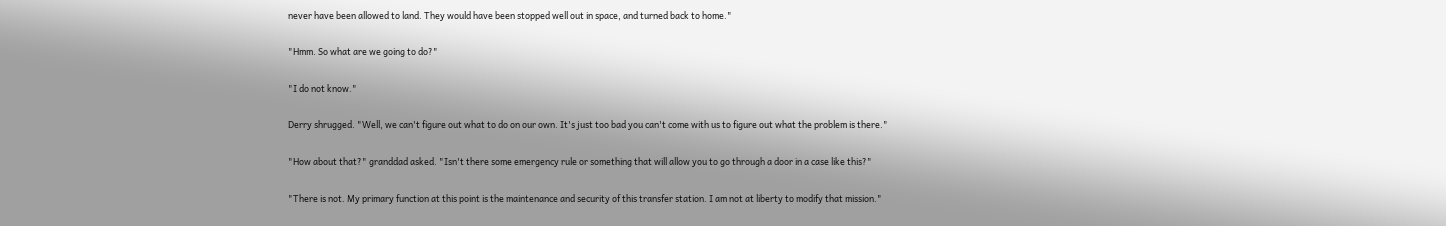never have been allowed to land. They would have been stopped well out in space, and turned back to home."

"Hmm. So what are we going to do?"

"I do not know."

Derry shrugged. "Well, we can't figure out what to do on our own. It's just too bad you can't come with us to figure out what the problem is there."

"How about that?" granddad asked. "Isn't there some emergency rule or something that will allow you to go through a door in a case like this?"

"There is not. My primary function at this point is the maintenance and security of this transfer station. I am not at liberty to modify that mission."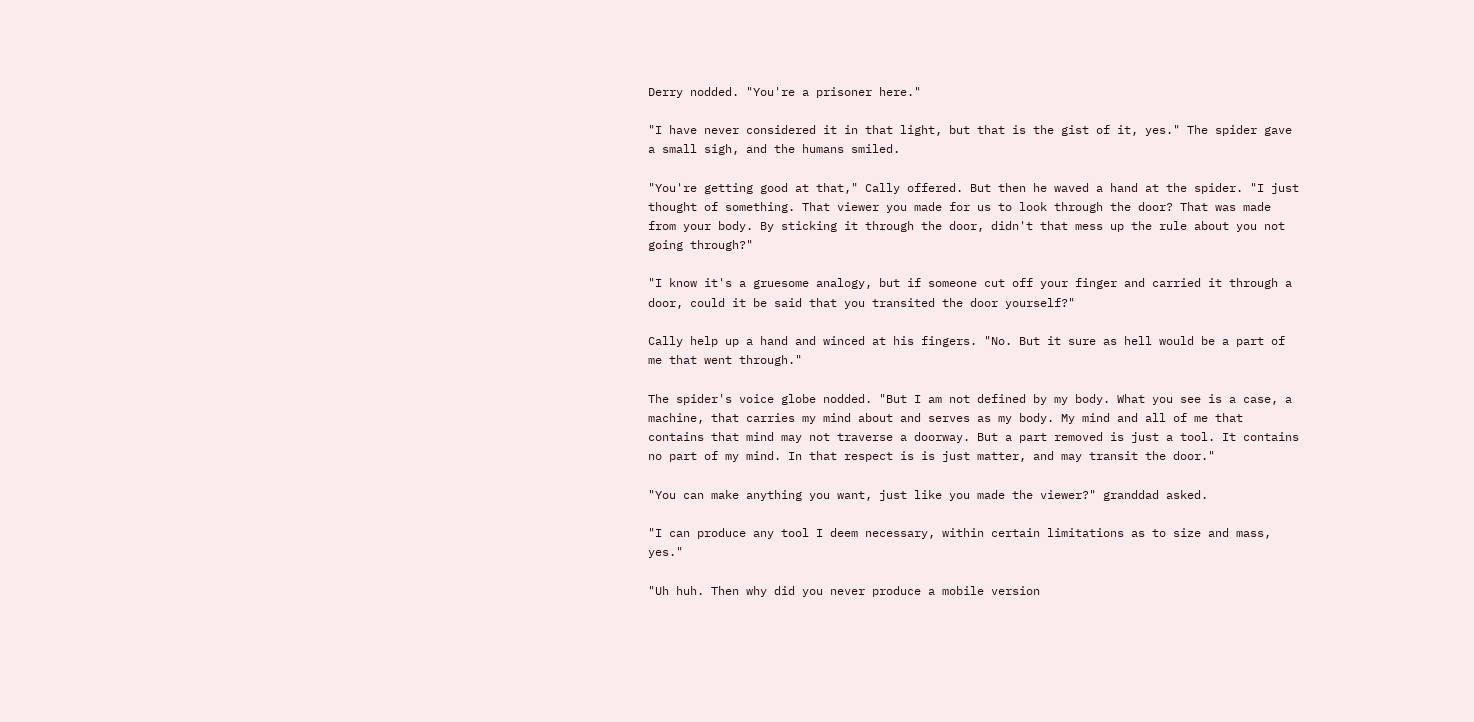Derry nodded. "You're a prisoner here."

"I have never considered it in that light, but that is the gist of it, yes." The spider gave a small sigh, and the humans smiled.

"You're getting good at that," Cally offered. But then he waved a hand at the spider. "I just thought of something. That viewer you made for us to look through the door? That was made from your body. By sticking it through the door, didn't that mess up the rule about you not going through?"

"I know it's a gruesome analogy, but if someone cut off your finger and carried it through a door, could it be said that you transited the door yourself?"

Cally help up a hand and winced at his fingers. "No. But it sure as hell would be a part of me that went through."

The spider's voice globe nodded. "But I am not defined by my body. What you see is a case, a machine, that carries my mind about and serves as my body. My mind and all of me that contains that mind may not traverse a doorway. But a part removed is just a tool. It contains no part of my mind. In that respect is is just matter, and may transit the door."

"You can make anything you want, just like you made the viewer?" granddad asked.

"I can produce any tool I deem necessary, within certain limitations as to size and mass, yes."

"Uh huh. Then why did you never produce a mobile version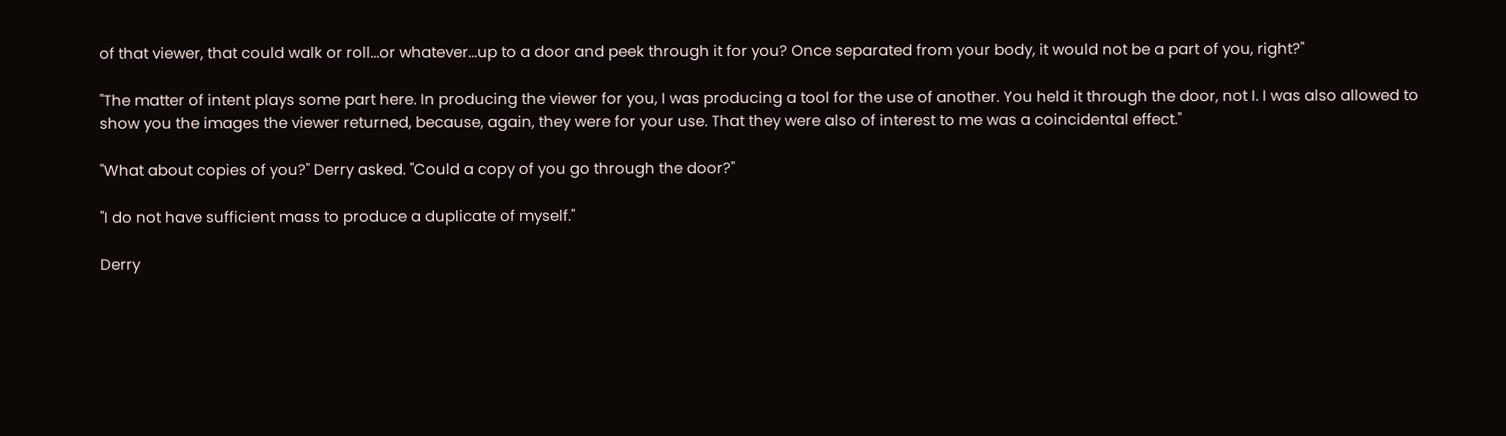of that viewer, that could walk or roll...or whatever...up to a door and peek through it for you? Once separated from your body, it would not be a part of you, right?"

"The matter of intent plays some part here. In producing the viewer for you, I was producing a tool for the use of another. You held it through the door, not I. I was also allowed to show you the images the viewer returned, because, again, they were for your use. That they were also of interest to me was a coincidental effect."

"What about copies of you?" Derry asked. "Could a copy of you go through the door?"

"I do not have sufficient mass to produce a duplicate of myself."

Derry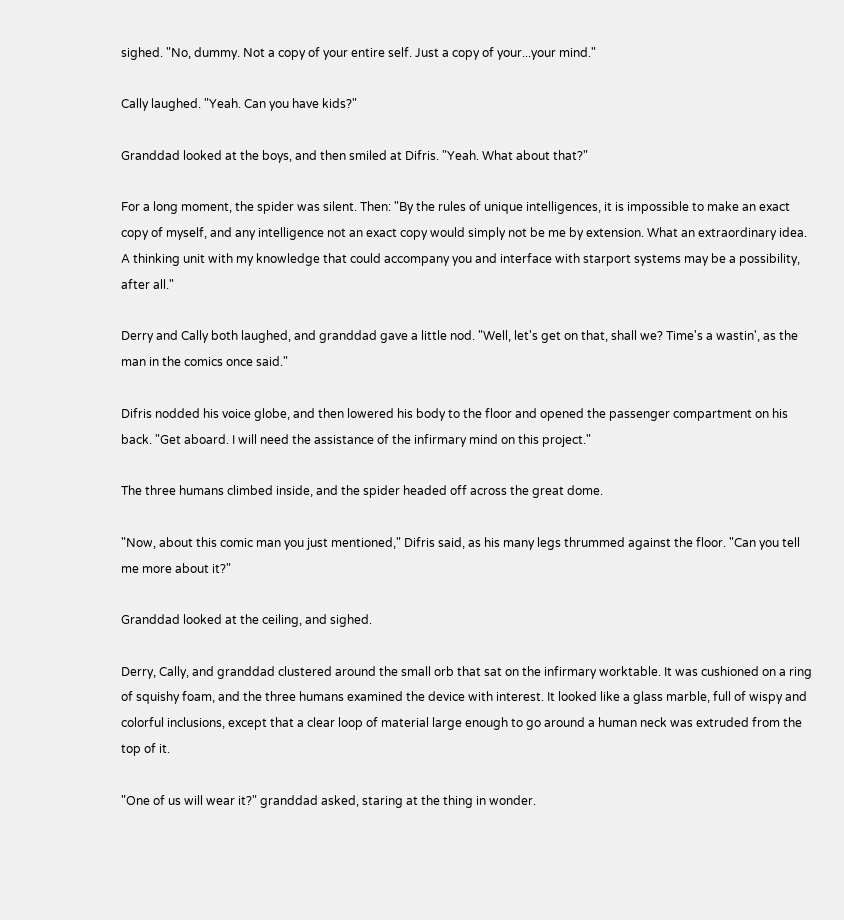sighed. "No, dummy. Not a copy of your entire self. Just a copy of your...your mind."

Cally laughed. "Yeah. Can you have kids?"

Granddad looked at the boys, and then smiled at Difris. "Yeah. What about that?"

For a long moment, the spider was silent. Then: "By the rules of unique intelligences, it is impossible to make an exact copy of myself, and any intelligence not an exact copy would simply not be me by extension. What an extraordinary idea. A thinking unit with my knowledge that could accompany you and interface with starport systems may be a possibility, after all."

Derry and Cally both laughed, and granddad gave a little nod. "Well, let's get on that, shall we? Time's a wastin', as the man in the comics once said."

Difris nodded his voice globe, and then lowered his body to the floor and opened the passenger compartment on his back. "Get aboard. I will need the assistance of the infirmary mind on this project."

The three humans climbed inside, and the spider headed off across the great dome.

"Now, about this comic man you just mentioned," Difris said, as his many legs thrummed against the floor. "Can you tell me more about it?"

Granddad looked at the ceiling, and sighed.

Derry, Cally, and granddad clustered around the small orb that sat on the infirmary worktable. It was cushioned on a ring of squishy foam, and the three humans examined the device with interest. It looked like a glass marble, full of wispy and colorful inclusions, except that a clear loop of material large enough to go around a human neck was extruded from the top of it.

"One of us will wear it?" granddad asked, staring at the thing in wonder.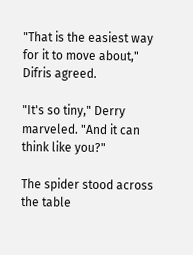"That is the easiest way for it to move about," Difris agreed.

"It's so tiny," Derry marveled. "And it can think like you?"

The spider stood across the table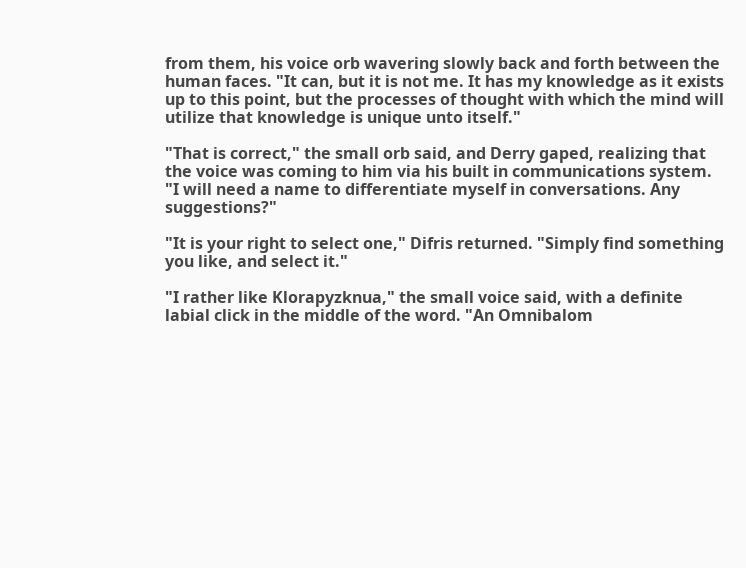from them, his voice orb wavering slowly back and forth between the human faces. "It can, but it is not me. It has my knowledge as it exists up to this point, but the processes of thought with which the mind will utilize that knowledge is unique unto itself."

"That is correct," the small orb said, and Derry gaped, realizing that the voice was coming to him via his built in communications system. "I will need a name to differentiate myself in conversations. Any suggestions?"

"It is your right to select one," Difris returned. "Simply find something you like, and select it."

"I rather like Klorapyzknua," the small voice said, with a definite labial click in the middle of the word. "An Omnibalom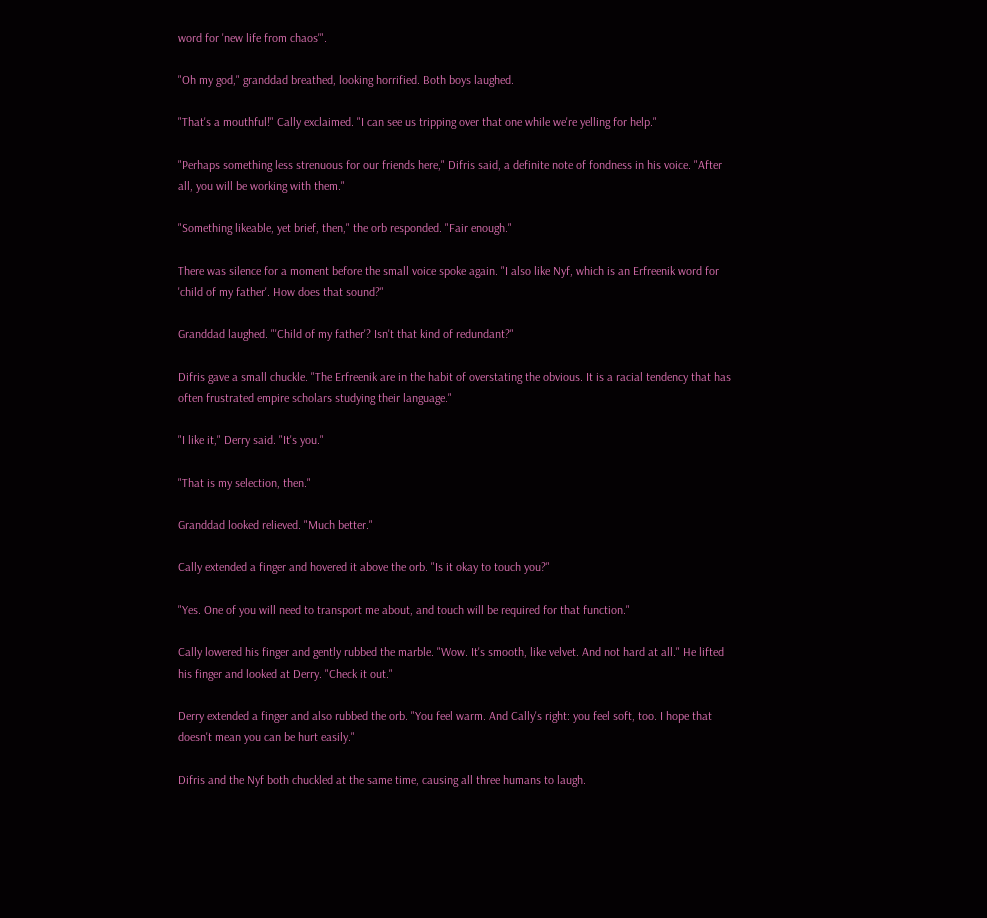word for 'new life from chaos'".

"Oh my god," granddad breathed, looking horrified. Both boys laughed.

"That's a mouthful!" Cally exclaimed. "I can see us tripping over that one while we're yelling for help."

"Perhaps something less strenuous for our friends here," Difris said, a definite note of fondness in his voice. "After all, you will be working with them."

"Something likeable, yet brief, then," the orb responded. "Fair enough."

There was silence for a moment before the small voice spoke again. "I also like Nyf, which is an Erfreenik word for 'child of my father'. How does that sound?"

Granddad laughed. "'Child of my father'? Isn't that kind of redundant?"

Difris gave a small chuckle. "The Erfreenik are in the habit of overstating the obvious. It is a racial tendency that has often frustrated empire scholars studying their language."

"I like it," Derry said. "It's you."

"That is my selection, then."

Granddad looked relieved. "Much better."

Cally extended a finger and hovered it above the orb. "Is it okay to touch you?"

"Yes. One of you will need to transport me about, and touch will be required for that function."

Cally lowered his finger and gently rubbed the marble. "Wow. It's smooth, like velvet. And not hard at all." He lifted his finger and looked at Derry. "Check it out."

Derry extended a finger and also rubbed the orb. "You feel warm. And Cally's right: you feel soft, too. I hope that doesn't mean you can be hurt easily."

Difris and the Nyf both chuckled at the same time, causing all three humans to laugh.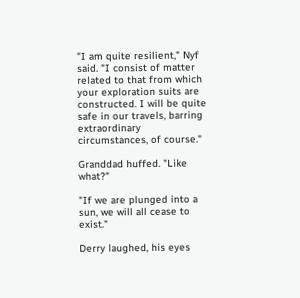"I am quite resilient," Nyf said. "I consist of matter related to that from which your exploration suits are constructed. I will be quite safe in our travels, barring extraordinary circumstances, of course."

Granddad huffed. "Like what?"

"If we are plunged into a sun, we will all cease to exist."

Derry laughed, his eyes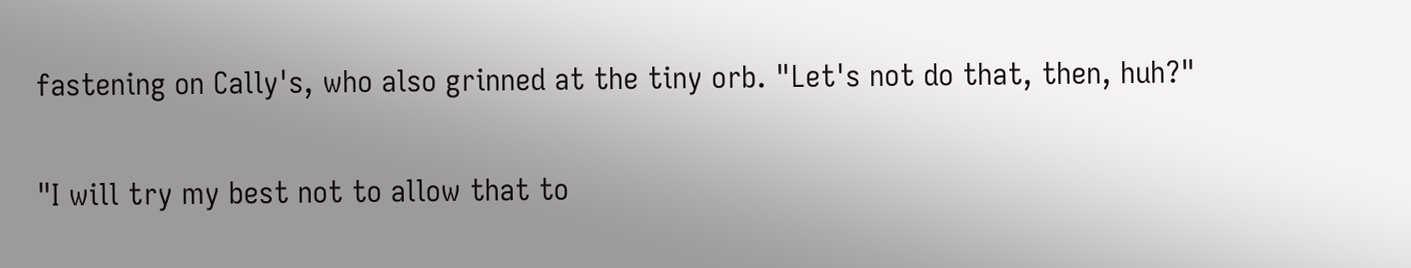fastening on Cally's, who also grinned at the tiny orb. "Let's not do that, then, huh?"

"I will try my best not to allow that to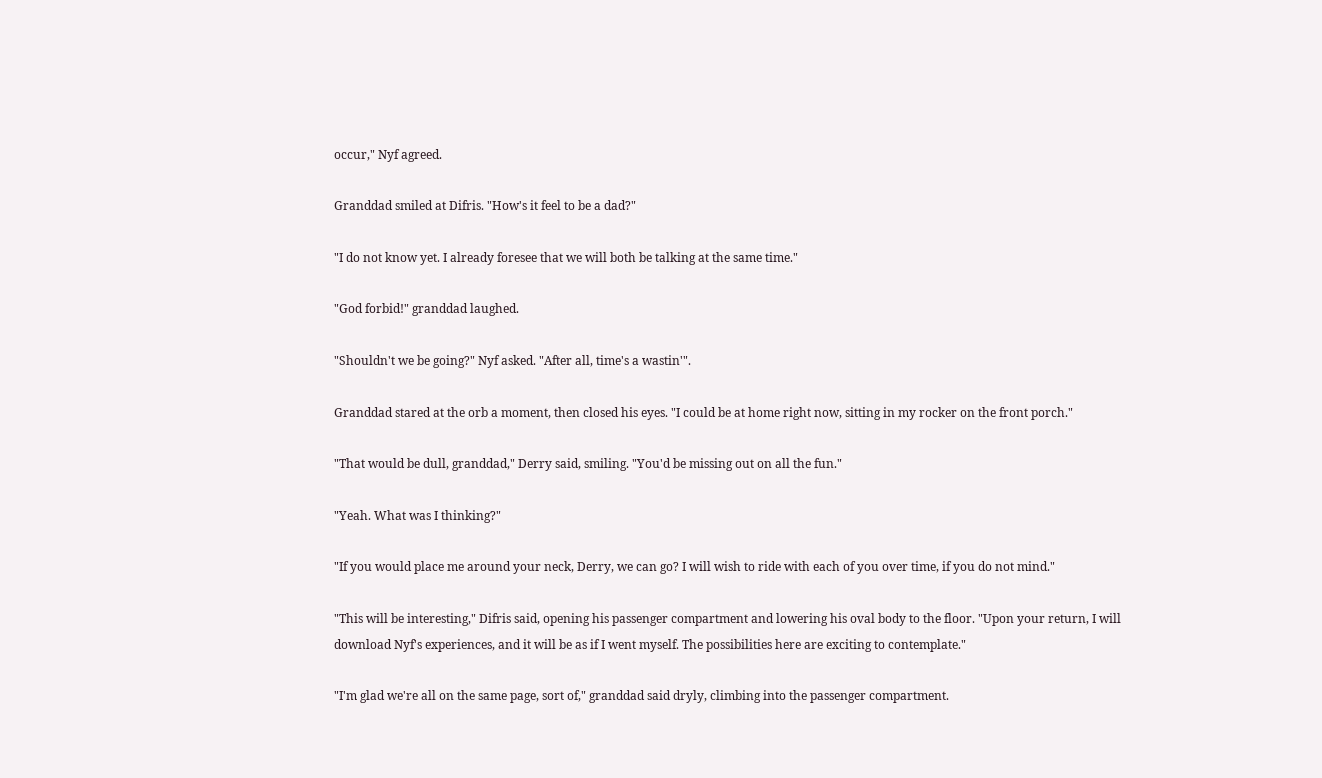occur," Nyf agreed.

Granddad smiled at Difris. "How's it feel to be a dad?"

"I do not know yet. I already foresee that we will both be talking at the same time."

"God forbid!" granddad laughed.

"Shouldn't we be going?" Nyf asked. "After all, time's a wastin'".

Granddad stared at the orb a moment, then closed his eyes. "I could be at home right now, sitting in my rocker on the front porch."

"That would be dull, granddad," Derry said, smiling. "You'd be missing out on all the fun."

"Yeah. What was I thinking?"

"If you would place me around your neck, Derry, we can go? I will wish to ride with each of you over time, if you do not mind."

"This will be interesting," Difris said, opening his passenger compartment and lowering his oval body to the floor. "Upon your return, I will download Nyf's experiences, and it will be as if I went myself. The possibilities here are exciting to contemplate."

"I'm glad we're all on the same page, sort of," granddad said dryly, climbing into the passenger compartment.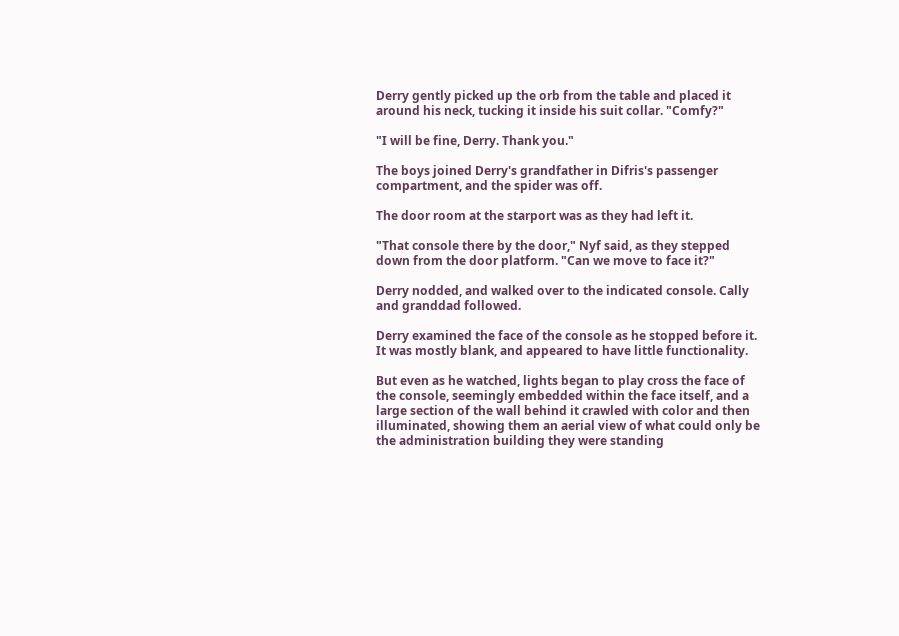Derry gently picked up the orb from the table and placed it around his neck, tucking it inside his suit collar. "Comfy?"

"I will be fine, Derry. Thank you."

The boys joined Derry's grandfather in Difris's passenger compartment, and the spider was off.

The door room at the starport was as they had left it.

"That console there by the door," Nyf said, as they stepped down from the door platform. "Can we move to face it?"

Derry nodded, and walked over to the indicated console. Cally and granddad followed.

Derry examined the face of the console as he stopped before it. It was mostly blank, and appeared to have little functionality.

But even as he watched, lights began to play cross the face of the console, seemingly embedded within the face itself, and a large section of the wall behind it crawled with color and then illuminated, showing them an aerial view of what could only be the administration building they were standing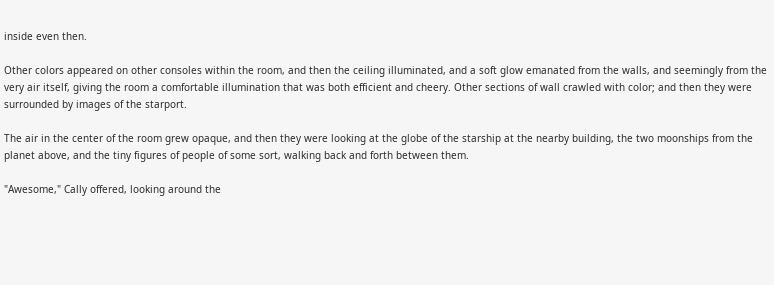inside even then.

Other colors appeared on other consoles within the room, and then the ceiling illuminated, and a soft glow emanated from the walls, and seemingly from the very air itself, giving the room a comfortable illumination that was both efficient and cheery. Other sections of wall crawled with color; and then they were surrounded by images of the starport.

The air in the center of the room grew opaque, and then they were looking at the globe of the starship at the nearby building, the two moonships from the planet above, and the tiny figures of people of some sort, walking back and forth between them.

"Awesome," Cally offered, looking around the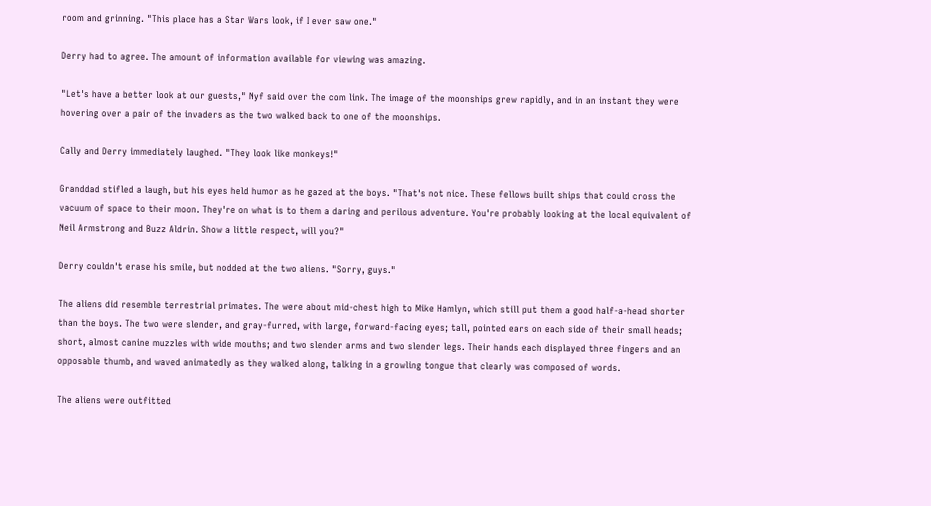room and grinning. "This place has a Star Wars look, if I ever saw one."

Derry had to agree. The amount of information available for viewing was amazing.

"Let's have a better look at our guests," Nyf said over the com link. The image of the moonships grew rapidly, and in an instant they were hovering over a pair of the invaders as the two walked back to one of the moonships.

Cally and Derry immediately laughed. "They look like monkeys!"

Granddad stifled a laugh, but his eyes held humor as he gazed at the boys. "That's not nice. These fellows built ships that could cross the vacuum of space to their moon. They're on what is to them a daring and perilous adventure. You're probably looking at the local equivalent of Neil Armstrong and Buzz Aldrin. Show a little respect, will you?"

Derry couldn't erase his smile, but nodded at the two aliens. "Sorry, guys."

The aliens did resemble terrestrial primates. The were about mid-chest high to Mike Hamlyn, which still put them a good half-a-head shorter than the boys. The two were slender, and gray-furred, with large, forward-facing eyes; tall, pointed ears on each side of their small heads; short, almost canine muzzles with wide mouths; and two slender arms and two slender legs. Their hands each displayed three fingers and an opposable thumb, and waved animatedly as they walked along, talking in a growling tongue that clearly was composed of words.

The aliens were outfitted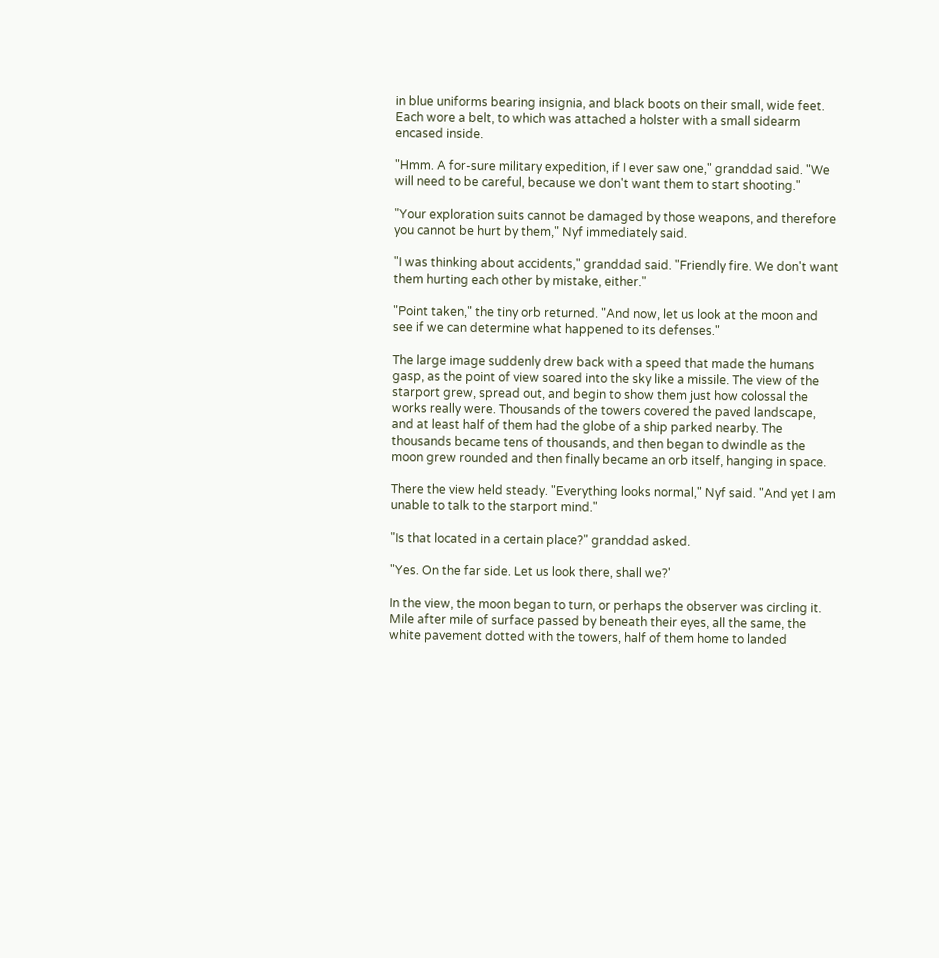in blue uniforms bearing insignia, and black boots on their small, wide feet. Each wore a belt, to which was attached a holster with a small sidearm encased inside.

"Hmm. A for-sure military expedition, if I ever saw one," granddad said. "We will need to be careful, because we don't want them to start shooting."

"Your exploration suits cannot be damaged by those weapons, and therefore you cannot be hurt by them," Nyf immediately said.

"I was thinking about accidents," granddad said. "Friendly fire. We don't want them hurting each other by mistake, either."

"Point taken," the tiny orb returned. "And now, let us look at the moon and see if we can determine what happened to its defenses."

The large image suddenly drew back with a speed that made the humans gasp, as the point of view soared into the sky like a missile. The view of the starport grew, spread out, and begin to show them just how colossal the works really were. Thousands of the towers covered the paved landscape, and at least half of them had the globe of a ship parked nearby. The thousands became tens of thousands, and then began to dwindle as the moon grew rounded and then finally became an orb itself, hanging in space.

There the view held steady. "Everything looks normal," Nyf said. "And yet I am unable to talk to the starport mind."

"Is that located in a certain place?" granddad asked.

"Yes. On the far side. Let us look there, shall we?'

In the view, the moon began to turn, or perhaps the observer was circling it. Mile after mile of surface passed by beneath their eyes, all the same, the white pavement dotted with the towers, half of them home to landed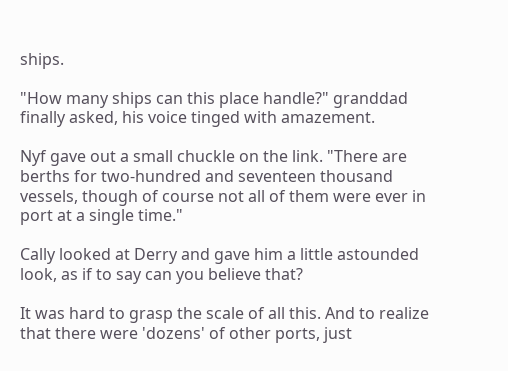ships.

"How many ships can this place handle?" granddad finally asked, his voice tinged with amazement.

Nyf gave out a small chuckle on the link. "There are berths for two-hundred and seventeen thousand vessels, though of course not all of them were ever in port at a single time."

Cally looked at Derry and gave him a little astounded look, as if to say can you believe that?

It was hard to grasp the scale of all this. And to realize that there were 'dozens' of other ports, just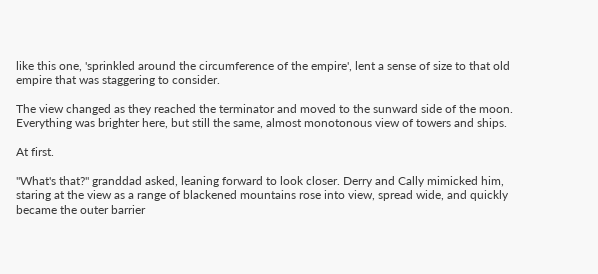like this one, 'sprinkled around the circumference of the empire', lent a sense of size to that old empire that was staggering to consider.

The view changed as they reached the terminator and moved to the sunward side of the moon. Everything was brighter here, but still the same, almost monotonous view of towers and ships.

At first.

"What's that?" granddad asked, leaning forward to look closer. Derry and Cally mimicked him, staring at the view as a range of blackened mountains rose into view, spread wide, and quickly became the outer barrier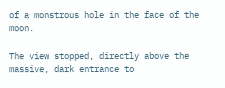of a monstrous hole in the face of the moon.

The view stopped, directly above the massive, dark entrance to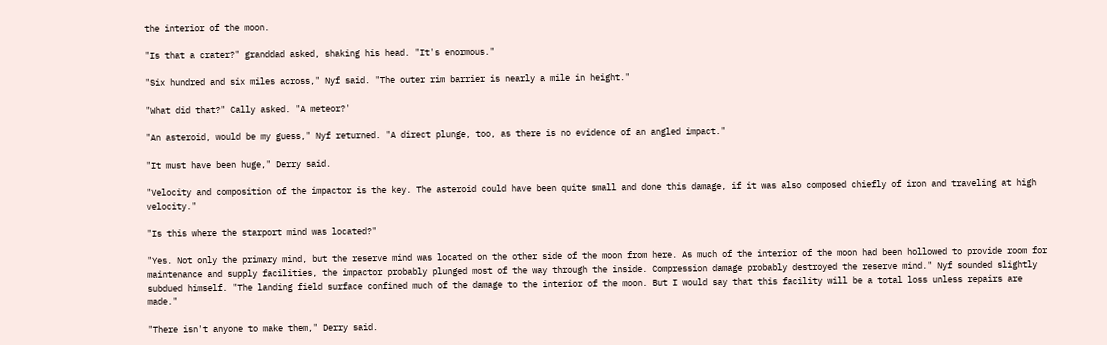the interior of the moon.

"Is that a crater?" granddad asked, shaking his head. "It's enormous."

"Six hundred and six miles across," Nyf said. "The outer rim barrier is nearly a mile in height."

"What did that?" Cally asked. "A meteor?'

"An asteroid, would be my guess," Nyf returned. "A direct plunge, too, as there is no evidence of an angled impact."

"It must have been huge," Derry said.

"Velocity and composition of the impactor is the key. The asteroid could have been quite small and done this damage, if it was also composed chiefly of iron and traveling at high velocity."

"Is this where the starport mind was located?"

"Yes. Not only the primary mind, but the reserve mind was located on the other side of the moon from here. As much of the interior of the moon had been hollowed to provide room for maintenance and supply facilities, the impactor probably plunged most of the way through the inside. Compression damage probably destroyed the reserve mind." Nyf sounded slightly subdued himself. "The landing field surface confined much of the damage to the interior of the moon. But I would say that this facility will be a total loss unless repairs are made."

"There isn't anyone to make them," Derry said.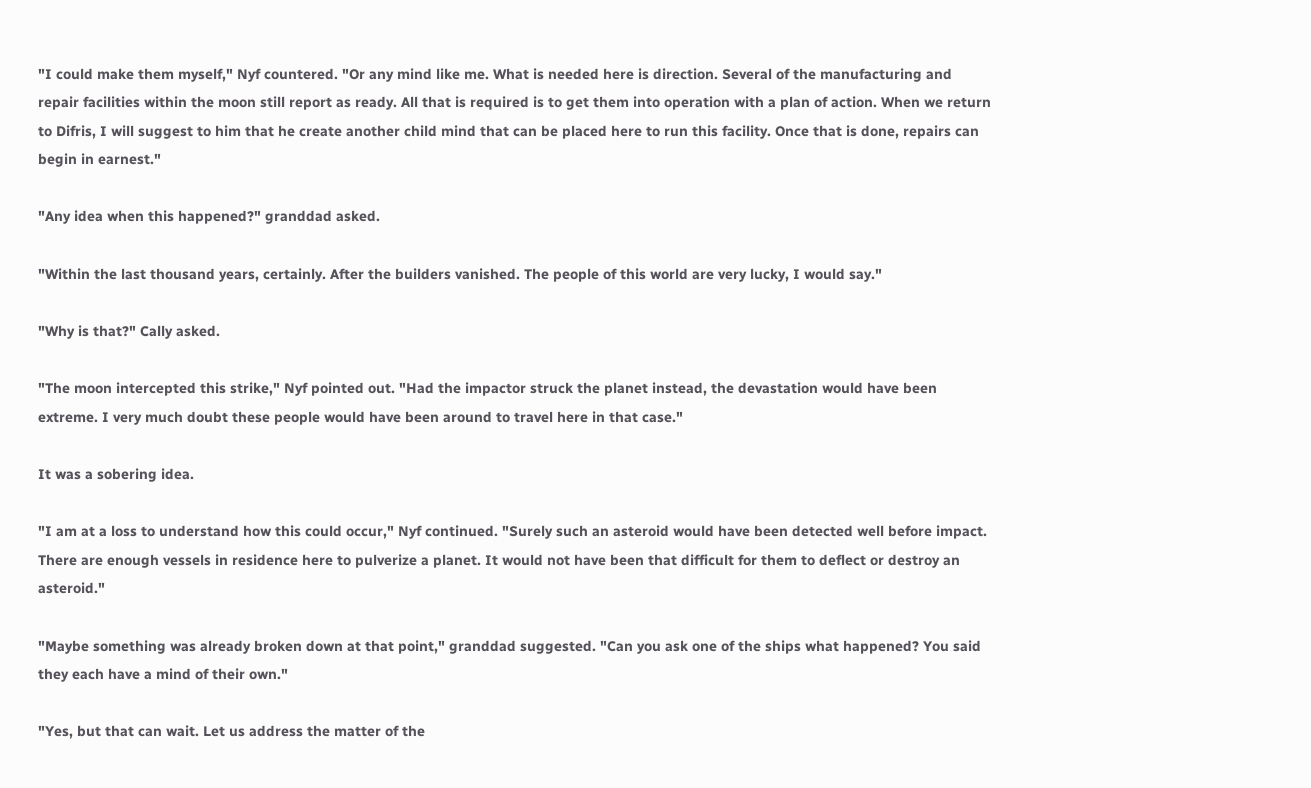"I could make them myself," Nyf countered. "Or any mind like me. What is needed here is direction. Several of the manufacturing and repair facilities within the moon still report as ready. All that is required is to get them into operation with a plan of action. When we return to Difris, I will suggest to him that he create another child mind that can be placed here to run this facility. Once that is done, repairs can begin in earnest."

"Any idea when this happened?" granddad asked.

"Within the last thousand years, certainly. After the builders vanished. The people of this world are very lucky, I would say."

"Why is that?" Cally asked.

"The moon intercepted this strike," Nyf pointed out. "Had the impactor struck the planet instead, the devastation would have been extreme. I very much doubt these people would have been around to travel here in that case."

It was a sobering idea.

"I am at a loss to understand how this could occur," Nyf continued. "Surely such an asteroid would have been detected well before impact. There are enough vessels in residence here to pulverize a planet. It would not have been that difficult for them to deflect or destroy an asteroid."

"Maybe something was already broken down at that point," granddad suggested. "Can you ask one of the ships what happened? You said they each have a mind of their own."

"Yes, but that can wait. Let us address the matter of the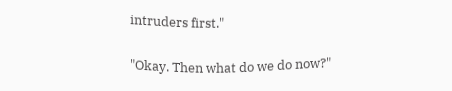intruders first."

"Okay. Then what do we do now?"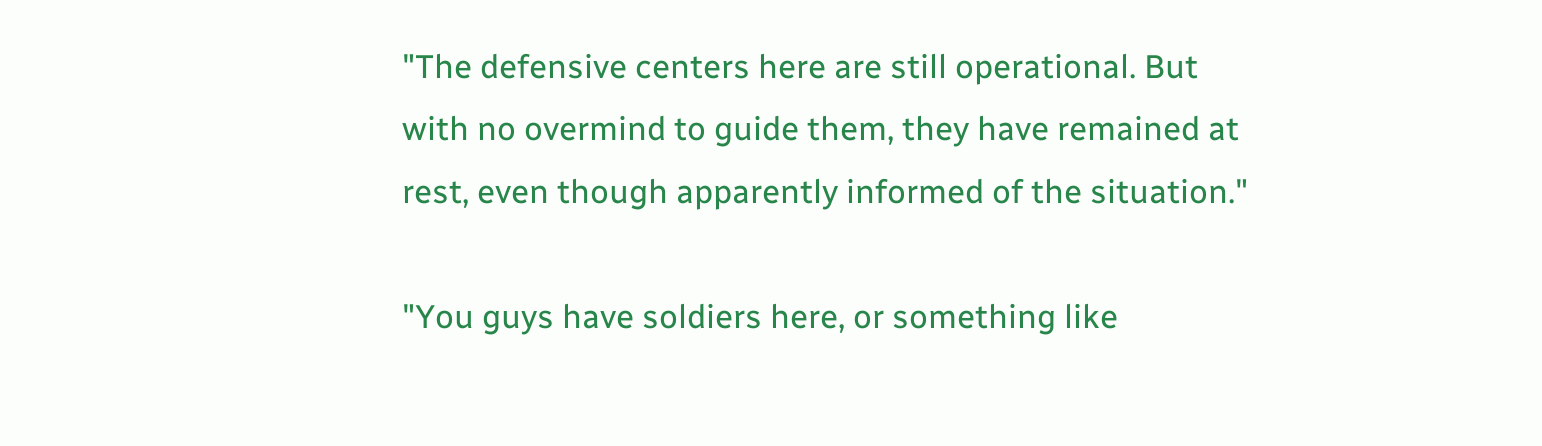"The defensive centers here are still operational. But with no overmind to guide them, they have remained at rest, even though apparently informed of the situation."

"You guys have soldiers here, or something like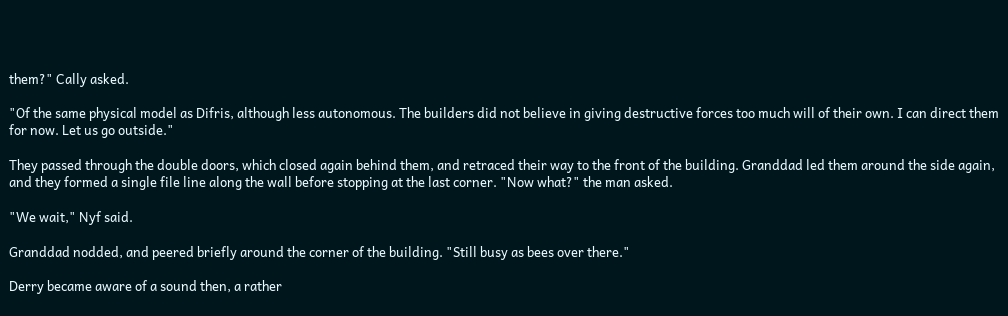them?" Cally asked.

"Of the same physical model as Difris, although less autonomous. The builders did not believe in giving destructive forces too much will of their own. I can direct them for now. Let us go outside."

They passed through the double doors, which closed again behind them, and retraced their way to the front of the building. Granddad led them around the side again, and they formed a single file line along the wall before stopping at the last corner. "Now what?" the man asked.

"We wait," Nyf said.

Granddad nodded, and peered briefly around the corner of the building. "Still busy as bees over there."

Derry became aware of a sound then, a rather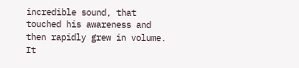incredible sound, that touched his awareness and then rapidly grew in volume. It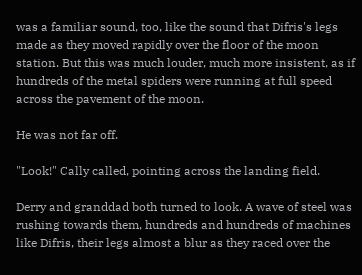was a familiar sound, too, like the sound that Difris's legs made as they moved rapidly over the floor of the moon station. But this was much louder, much more insistent, as if hundreds of the metal spiders were running at full speed across the pavement of the moon.

He was not far off.

"Look!" Cally called, pointing across the landing field.

Derry and granddad both turned to look. A wave of steel was rushing towards them, hundreds and hundreds of machines like Difris, their legs almost a blur as they raced over the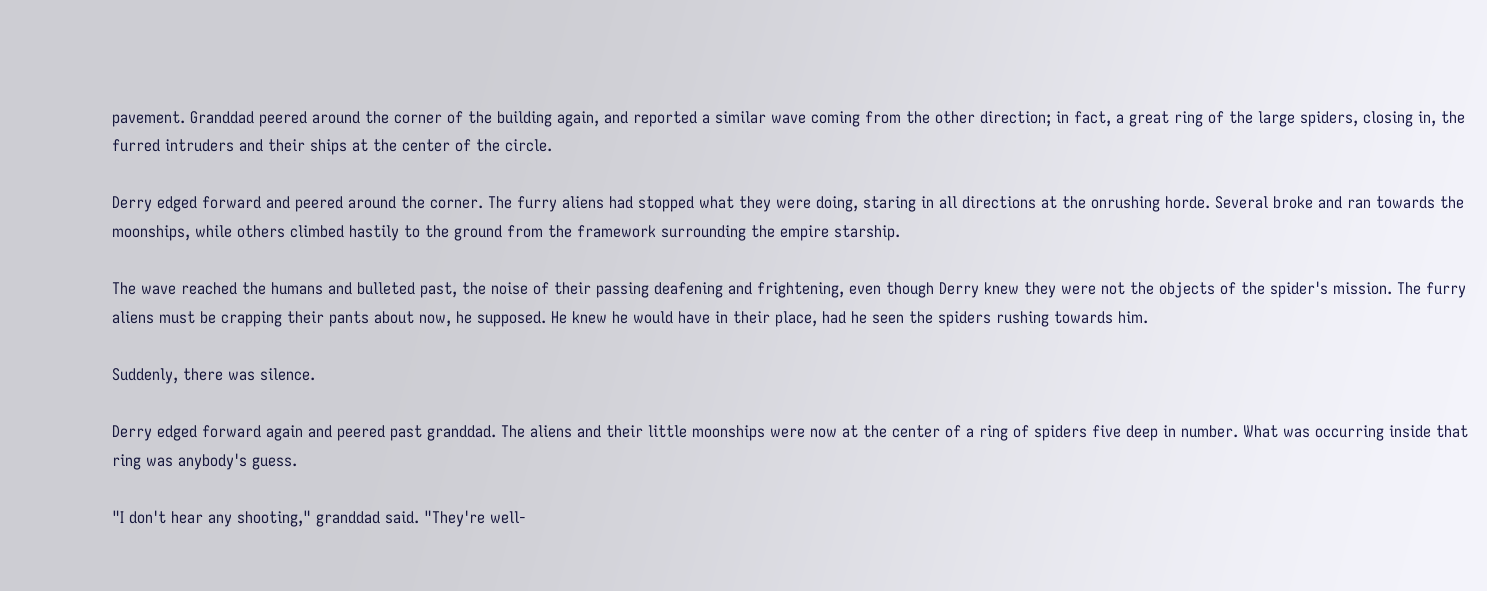pavement. Granddad peered around the corner of the building again, and reported a similar wave coming from the other direction; in fact, a great ring of the large spiders, closing in, the furred intruders and their ships at the center of the circle.

Derry edged forward and peered around the corner. The furry aliens had stopped what they were doing, staring in all directions at the onrushing horde. Several broke and ran towards the moonships, while others climbed hastily to the ground from the framework surrounding the empire starship.

The wave reached the humans and bulleted past, the noise of their passing deafening and frightening, even though Derry knew they were not the objects of the spider's mission. The furry aliens must be crapping their pants about now, he supposed. He knew he would have in their place, had he seen the spiders rushing towards him.

Suddenly, there was silence.

Derry edged forward again and peered past granddad. The aliens and their little moonships were now at the center of a ring of spiders five deep in number. What was occurring inside that ring was anybody's guess.

"I don't hear any shooting," granddad said. "They're well-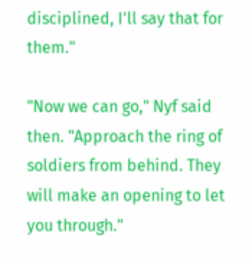disciplined, I'll say that for them."

"Now we can go," Nyf said then. "Approach the ring of soldiers from behind. They will make an opening to let you through."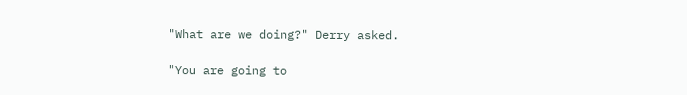"What are we doing?" Derry asked.

"You are going to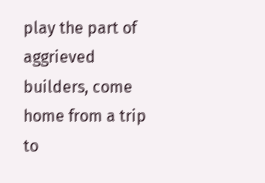play the part of aggrieved builders, come home from a trip to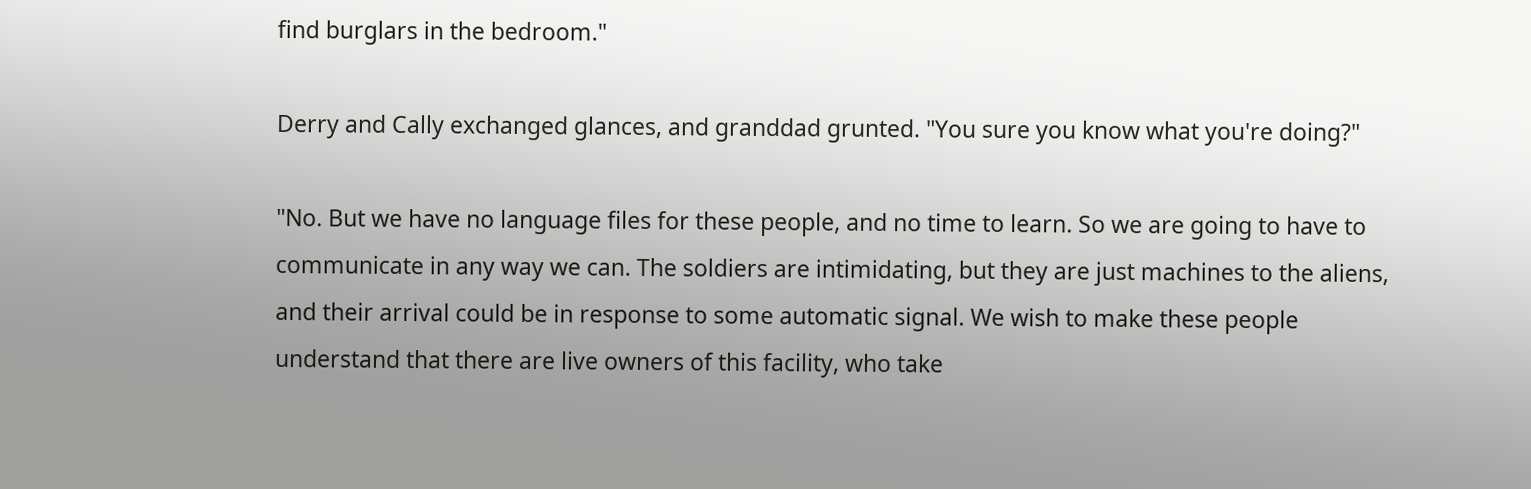find burglars in the bedroom."

Derry and Cally exchanged glances, and granddad grunted. "You sure you know what you're doing?"

"No. But we have no language files for these people, and no time to learn. So we are going to have to communicate in any way we can. The soldiers are intimidating, but they are just machines to the aliens, and their arrival could be in response to some automatic signal. We wish to make these people understand that there are live owners of this facility, who take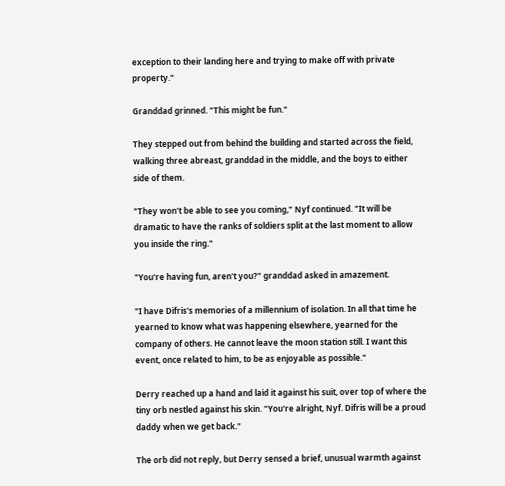exception to their landing here and trying to make off with private property."

Granddad grinned. "This might be fun."

They stepped out from behind the building and started across the field, walking three abreast, granddad in the middle, and the boys to either side of them.

"They won't be able to see you coming," Nyf continued. "It will be dramatic to have the ranks of soldiers split at the last moment to allow you inside the ring."

"You're having fun, aren't you?" granddad asked in amazement.

"I have Difris's memories of a millennium of isolation. In all that time he yearned to know what was happening elsewhere, yearned for the company of others. He cannot leave the moon station still. I want this event, once related to him, to be as enjoyable as possible."

Derry reached up a hand and laid it against his suit, over top of where the tiny orb nestled against his skin. "You're alright, Nyf. Difris will be a proud daddy when we get back."

The orb did not reply, but Derry sensed a brief, unusual warmth against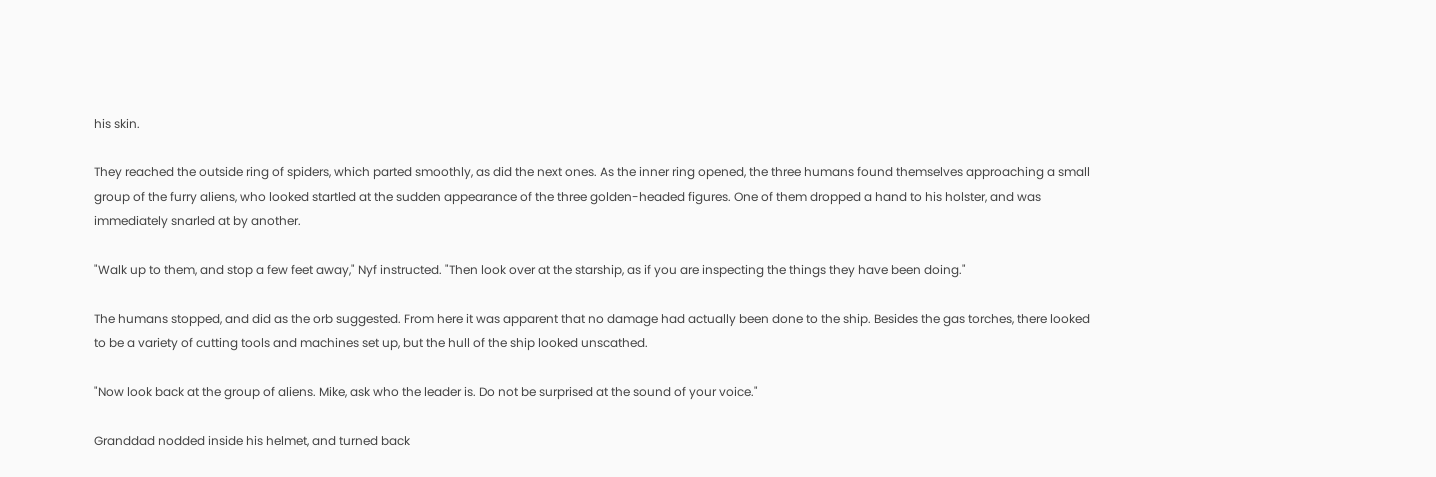his skin.

They reached the outside ring of spiders, which parted smoothly, as did the next ones. As the inner ring opened, the three humans found themselves approaching a small group of the furry aliens, who looked startled at the sudden appearance of the three golden-headed figures. One of them dropped a hand to his holster, and was immediately snarled at by another.

"Walk up to them, and stop a few feet away," Nyf instructed. "Then look over at the starship, as if you are inspecting the things they have been doing."

The humans stopped, and did as the orb suggested. From here it was apparent that no damage had actually been done to the ship. Besides the gas torches, there looked to be a variety of cutting tools and machines set up, but the hull of the ship looked unscathed.

"Now look back at the group of aliens. Mike, ask who the leader is. Do not be surprised at the sound of your voice."

Granddad nodded inside his helmet, and turned back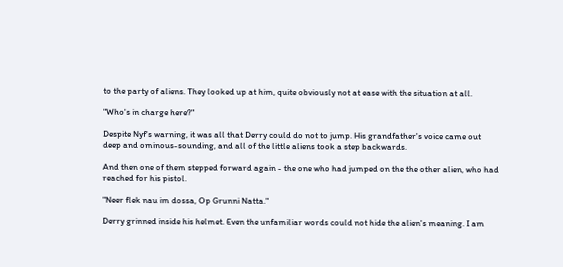to the party of aliens. They looked up at him, quite obviously not at ease with the situation at all.

"Who's in charge here?"

Despite Nyf's warning, it was all that Derry could do not to jump. His grandfather's voice came out deep and ominous-sounding, and all of the little aliens took a step backwards.

And then one of them stepped forward again - the one who had jumped on the the other alien, who had reached for his pistol.

"Neer flek nau im dossa, Op Grunni Natta."

Derry grinned inside his helmet. Even the unfamiliar words could not hide the alien's meaning. I am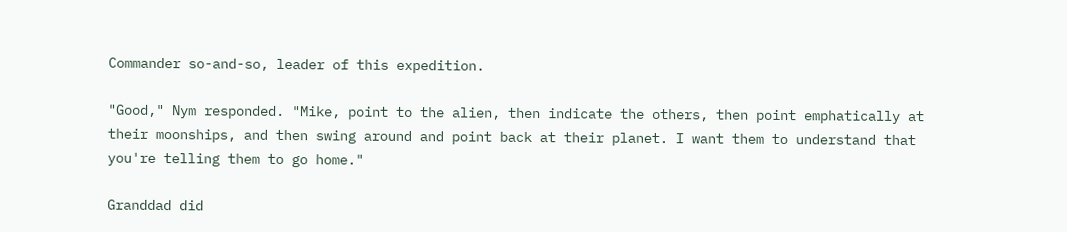Commander so-and-so, leader of this expedition.

"Good," Nym responded. "Mike, point to the alien, then indicate the others, then point emphatically at their moonships, and then swing around and point back at their planet. I want them to understand that you're telling them to go home."

Granddad did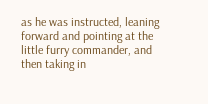as he was instructed, leaning forward and pointing at the little furry commander, and then taking in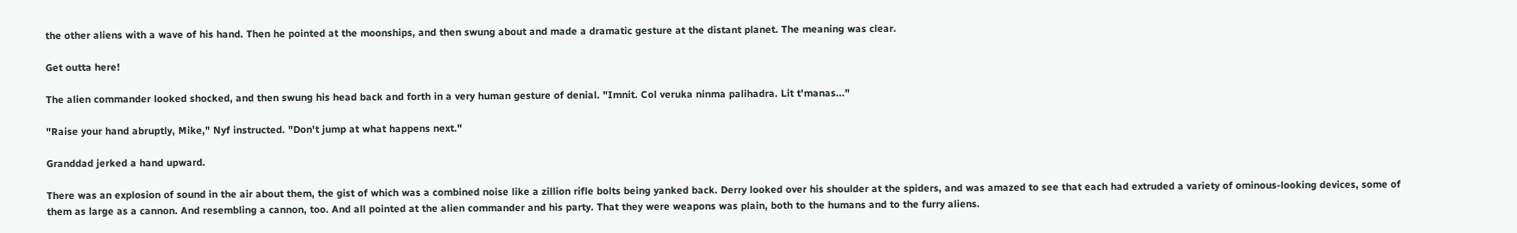the other aliens with a wave of his hand. Then he pointed at the moonships, and then swung about and made a dramatic gesture at the distant planet. The meaning was clear.

Get outta here!

The alien commander looked shocked, and then swung his head back and forth in a very human gesture of denial. "Imnit. Col veruka ninma palihadra. Lit t'manas..."

"Raise your hand abruptly, Mike," Nyf instructed. "Don't jump at what happens next."

Granddad jerked a hand upward.

There was an explosion of sound in the air about them, the gist of which was a combined noise like a zillion rifle bolts being yanked back. Derry looked over his shoulder at the spiders, and was amazed to see that each had extruded a variety of ominous-looking devices, some of them as large as a cannon. And resembling a cannon, too. And all pointed at the alien commander and his party. That they were weapons was plain, both to the humans and to the furry aliens.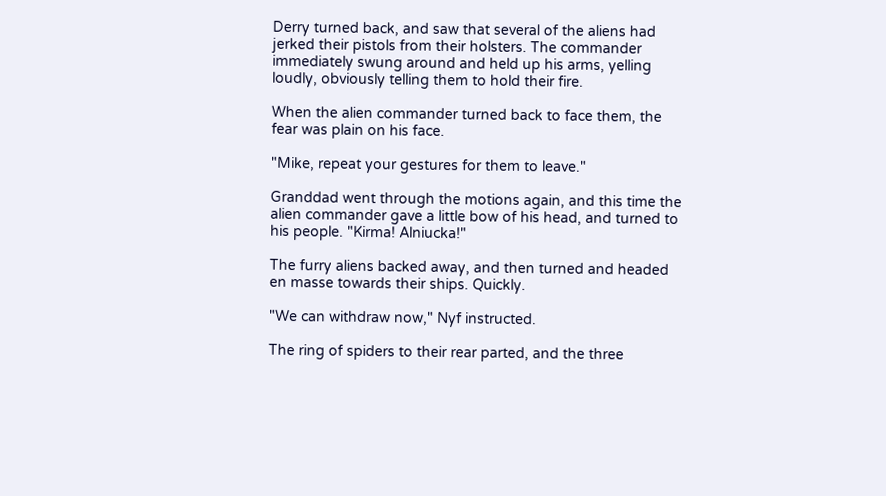Derry turned back, and saw that several of the aliens had jerked their pistols from their holsters. The commander immediately swung around and held up his arms, yelling loudly, obviously telling them to hold their fire.

When the alien commander turned back to face them, the fear was plain on his face.

"Mike, repeat your gestures for them to leave."

Granddad went through the motions again, and this time the alien commander gave a little bow of his head, and turned to his people. "Kirma! Alniucka!"

The furry aliens backed away, and then turned and headed en masse towards their ships. Quickly.

"We can withdraw now," Nyf instructed.

The ring of spiders to their rear parted, and the three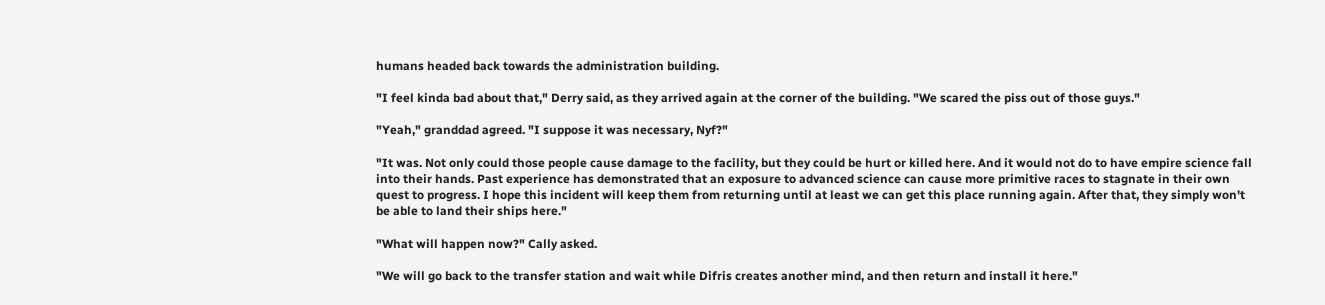humans headed back towards the administration building.

"I feel kinda bad about that," Derry said, as they arrived again at the corner of the building. "We scared the piss out of those guys."

"Yeah," granddad agreed. "I suppose it was necessary, Nyf?"

"It was. Not only could those people cause damage to the facility, but they could be hurt or killed here. And it would not do to have empire science fall into their hands. Past experience has demonstrated that an exposure to advanced science can cause more primitive races to stagnate in their own quest to progress. I hope this incident will keep them from returning until at least we can get this place running again. After that, they simply won't be able to land their ships here."

"What will happen now?" Cally asked.

"We will go back to the transfer station and wait while Difris creates another mind, and then return and install it here."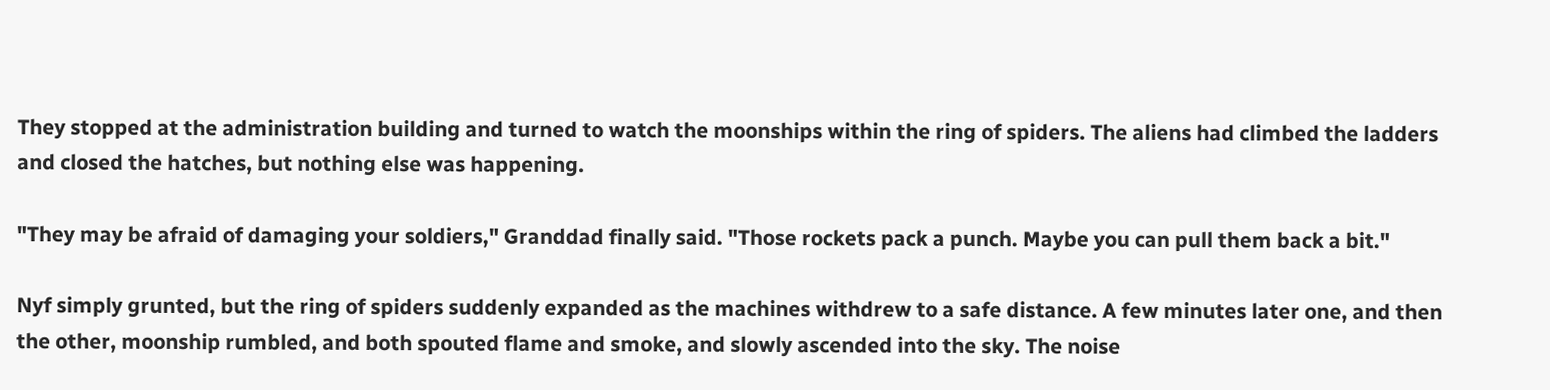They stopped at the administration building and turned to watch the moonships within the ring of spiders. The aliens had climbed the ladders and closed the hatches, but nothing else was happening.

"They may be afraid of damaging your soldiers," Granddad finally said. "Those rockets pack a punch. Maybe you can pull them back a bit."

Nyf simply grunted, but the ring of spiders suddenly expanded as the machines withdrew to a safe distance. A few minutes later one, and then the other, moonship rumbled, and both spouted flame and smoke, and slowly ascended into the sky. The noise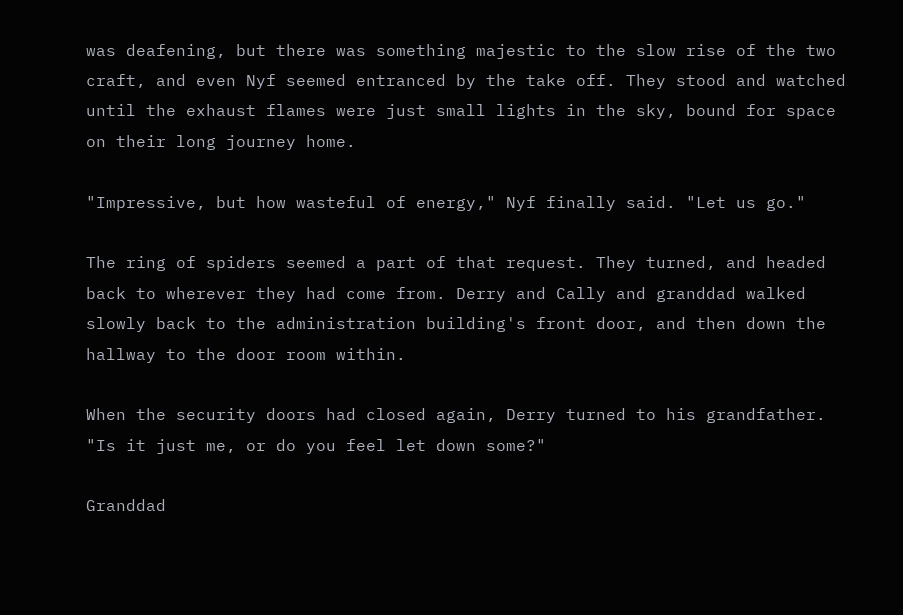was deafening, but there was something majestic to the slow rise of the two craft, and even Nyf seemed entranced by the take off. They stood and watched until the exhaust flames were just small lights in the sky, bound for space on their long journey home.

"Impressive, but how wasteful of energy," Nyf finally said. "Let us go."

The ring of spiders seemed a part of that request. They turned, and headed back to wherever they had come from. Derry and Cally and granddad walked slowly back to the administration building's front door, and then down the hallway to the door room within.

When the security doors had closed again, Derry turned to his grandfather. "Is it just me, or do you feel let down some?"

Granddad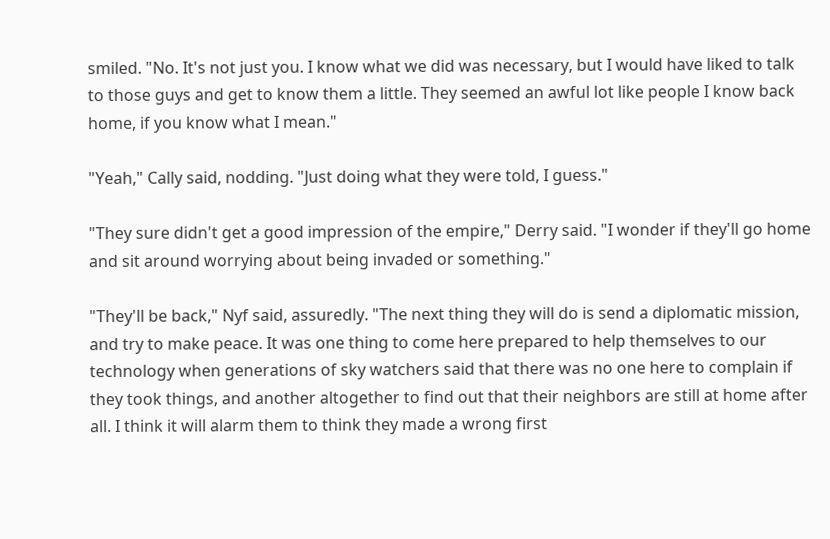smiled. "No. It's not just you. I know what we did was necessary, but I would have liked to talk to those guys and get to know them a little. They seemed an awful lot like people I know back home, if you know what I mean."

"Yeah," Cally said, nodding. "Just doing what they were told, I guess."

"They sure didn't get a good impression of the empire," Derry said. "I wonder if they'll go home and sit around worrying about being invaded or something."

"They'll be back," Nyf said, assuredly. "The next thing they will do is send a diplomatic mission, and try to make peace. It was one thing to come here prepared to help themselves to our technology when generations of sky watchers said that there was no one here to complain if they took things, and another altogether to find out that their neighbors are still at home after all. I think it will alarm them to think they made a wrong first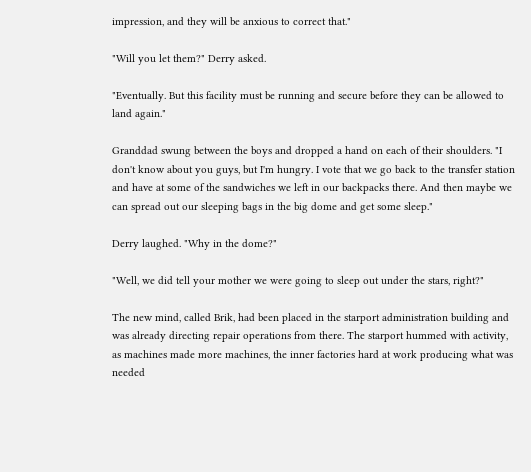impression, and they will be anxious to correct that."

"Will you let them?" Derry asked.

"Eventually. But this facility must be running and secure before they can be allowed to land again."

Granddad swung between the boys and dropped a hand on each of their shoulders. "I don't know about you guys, but I'm hungry. I vote that we go back to the transfer station and have at some of the sandwiches we left in our backpacks there. And then maybe we can spread out our sleeping bags in the big dome and get some sleep."

Derry laughed. "Why in the dome?"

"Well, we did tell your mother we were going to sleep out under the stars, right?"

The new mind, called Brik, had been placed in the starport administration building and was already directing repair operations from there. The starport hummed with activity, as machines made more machines, the inner factories hard at work producing what was needed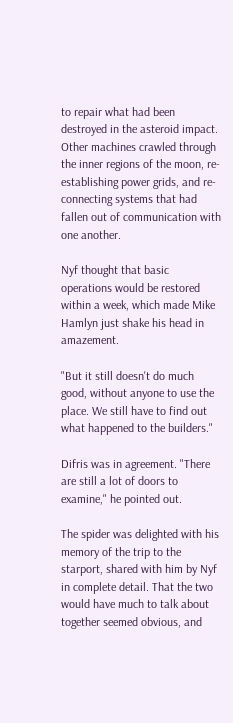to repair what had been destroyed in the asteroid impact. Other machines crawled through the inner regions of the moon, re-establishing power grids, and re-connecting systems that had fallen out of communication with one another.

Nyf thought that basic operations would be restored within a week, which made Mike Hamlyn just shake his head in amazement.

"But it still doesn't do much good, without anyone to use the place. We still have to find out what happened to the builders."

Difris was in agreement. "There are still a lot of doors to examine," he pointed out.

The spider was delighted with his memory of the trip to the starport, shared with him by Nyf in complete detail. That the two would have much to talk about together seemed obvious, and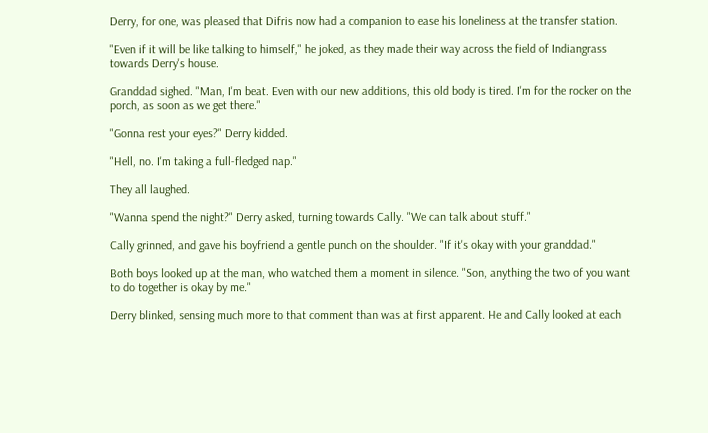Derry, for one, was pleased that Difris now had a companion to ease his loneliness at the transfer station.

"Even if it will be like talking to himself," he joked, as they made their way across the field of Indiangrass towards Derry's house.

Granddad sighed. "Man, I'm beat. Even with our new additions, this old body is tired. I'm for the rocker on the porch, as soon as we get there."

"Gonna rest your eyes?" Derry kidded.

"Hell, no. I'm taking a full-fledged nap."

They all laughed.

"Wanna spend the night?" Derry asked, turning towards Cally. "We can talk about stuff."

Cally grinned, and gave his boyfriend a gentle punch on the shoulder. "If it's okay with your granddad."

Both boys looked up at the man, who watched them a moment in silence. "Son, anything the two of you want to do together is okay by me."

Derry blinked, sensing much more to that comment than was at first apparent. He and Cally looked at each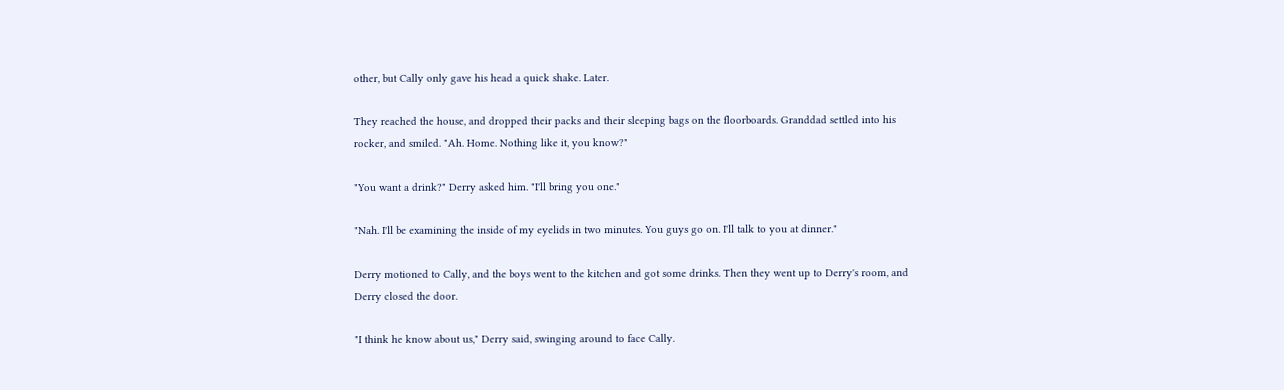other, but Cally only gave his head a quick shake. Later.

They reached the house, and dropped their packs and their sleeping bags on the floorboards. Granddad settled into his rocker, and smiled. "Ah. Home. Nothing like it, you know?"

"You want a drink?" Derry asked him. "I'll bring you one."

"Nah. I'll be examining the inside of my eyelids in two minutes. You guys go on. I'll talk to you at dinner."

Derry motioned to Cally, and the boys went to the kitchen and got some drinks. Then they went up to Derry's room, and Derry closed the door.

"I think he know about us," Derry said, swinging around to face Cally.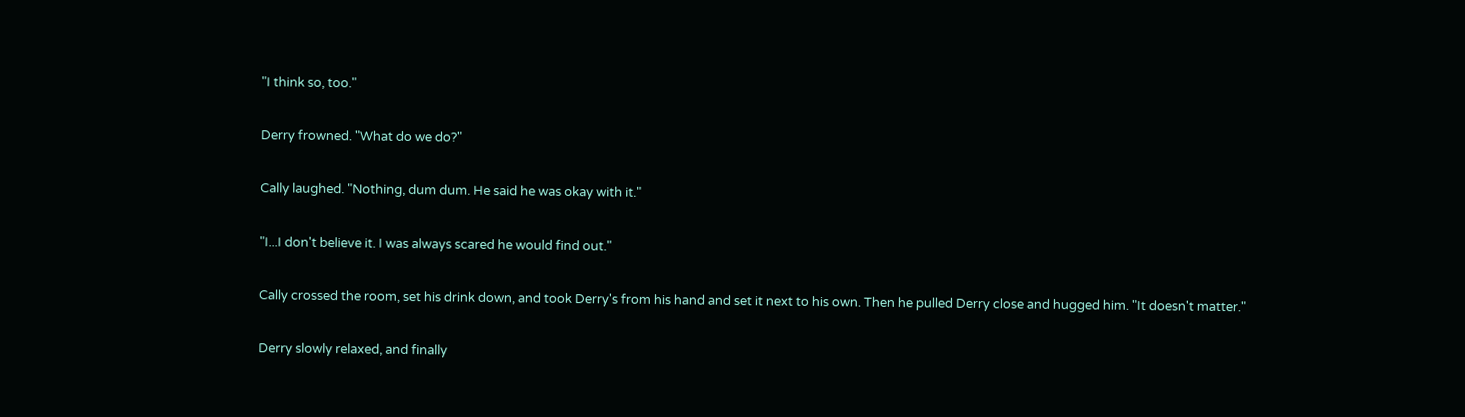"I think so, too."

Derry frowned. "What do we do?"

Cally laughed. "Nothing, dum dum. He said he was okay with it."

"I...I don't believe it. I was always scared he would find out."

Cally crossed the room, set his drink down, and took Derry's from his hand and set it next to his own. Then he pulled Derry close and hugged him. "It doesn't matter."

Derry slowly relaxed, and finally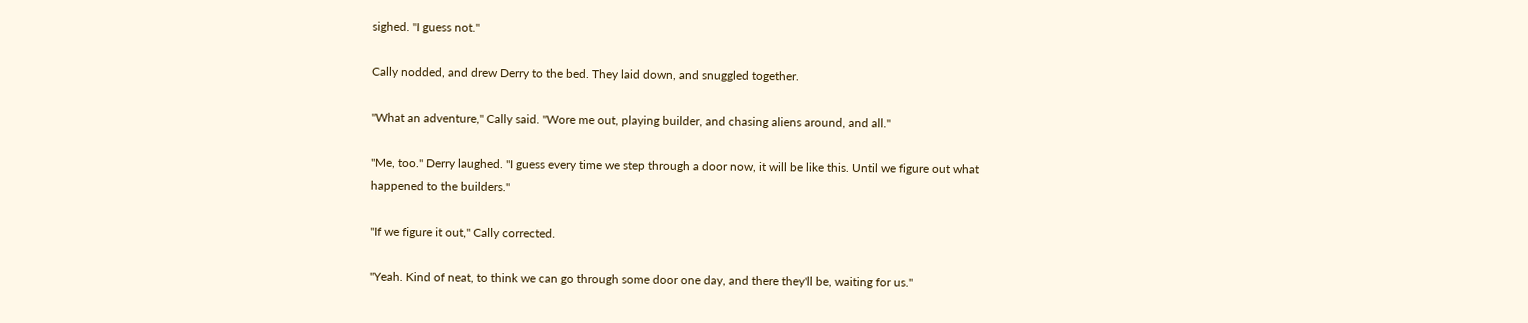sighed. "I guess not."

Cally nodded, and drew Derry to the bed. They laid down, and snuggled together.

"What an adventure," Cally said. "Wore me out, playing builder, and chasing aliens around, and all."

"Me, too." Derry laughed. "I guess every time we step through a door now, it will be like this. Until we figure out what happened to the builders."

"If we figure it out," Cally corrected.

"Yeah. Kind of neat, to think we can go through some door one day, and there they'll be, waiting for us."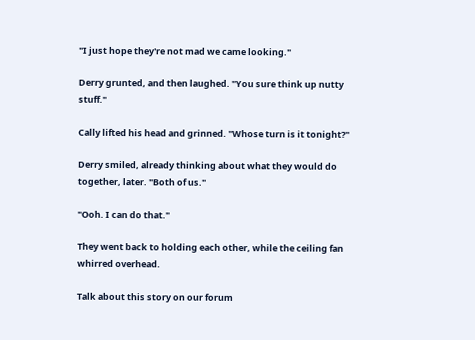"I just hope they're not mad we came looking."

Derry grunted, and then laughed. "You sure think up nutty stuff."

Cally lifted his head and grinned. "Whose turn is it tonight?"

Derry smiled, already thinking about what they would do together, later. "Both of us."

"Ooh. I can do that."

They went back to holding each other, while the ceiling fan whirred overhead.

Talk about this story on our forum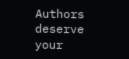Authors deserve your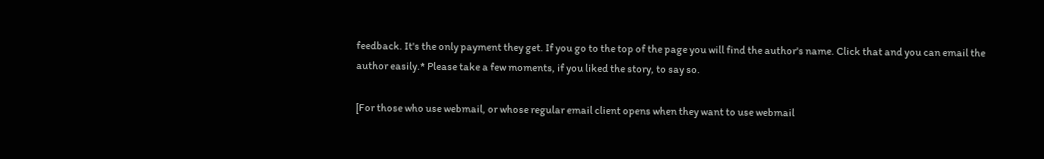feedback. It's the only payment they get. If you go to the top of the page you will find the author's name. Click that and you can email the author easily.* Please take a few moments, if you liked the story, to say so.

[For those who use webmail, or whose regular email client opens when they want to use webmail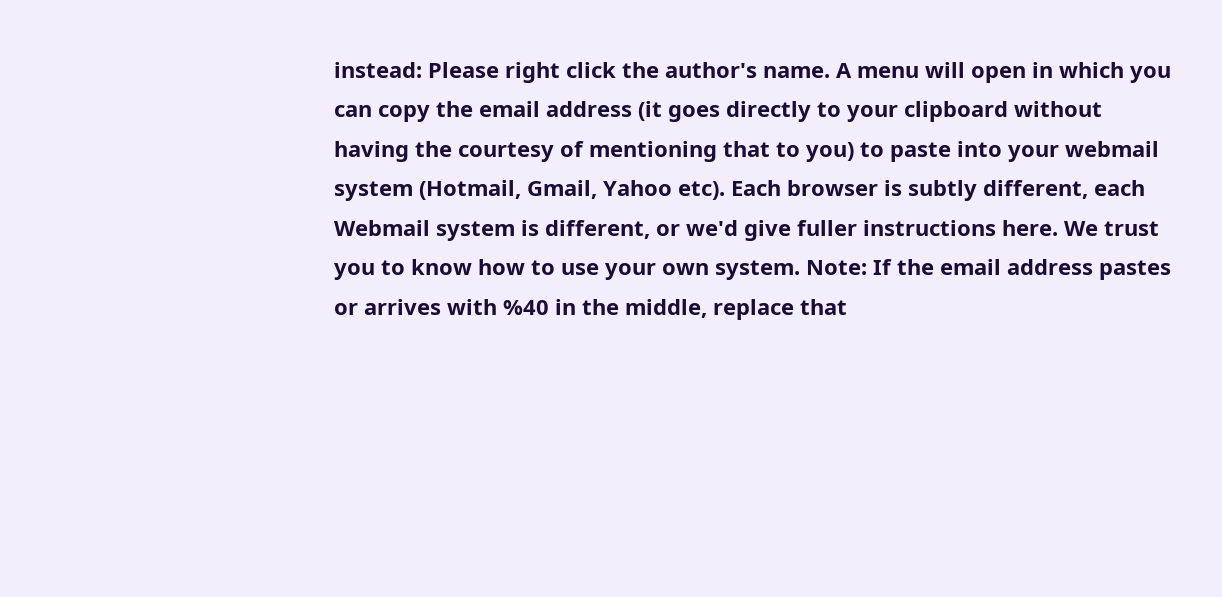instead: Please right click the author's name. A menu will open in which you can copy the email address (it goes directly to your clipboard without having the courtesy of mentioning that to you) to paste into your webmail system (Hotmail, Gmail, Yahoo etc). Each browser is subtly different, each Webmail system is different, or we'd give fuller instructions here. We trust you to know how to use your own system. Note: If the email address pastes or arrives with %40 in the middle, replace that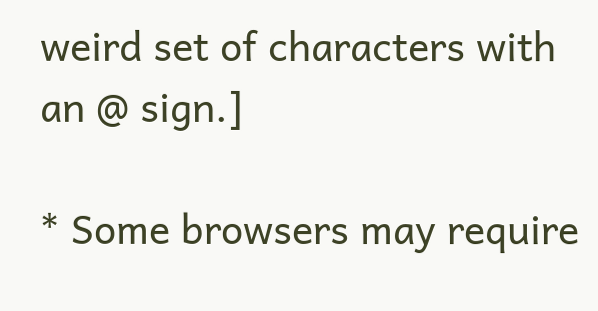weird set of characters with an @ sign.]

* Some browsers may require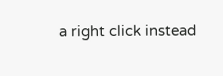a right click instead